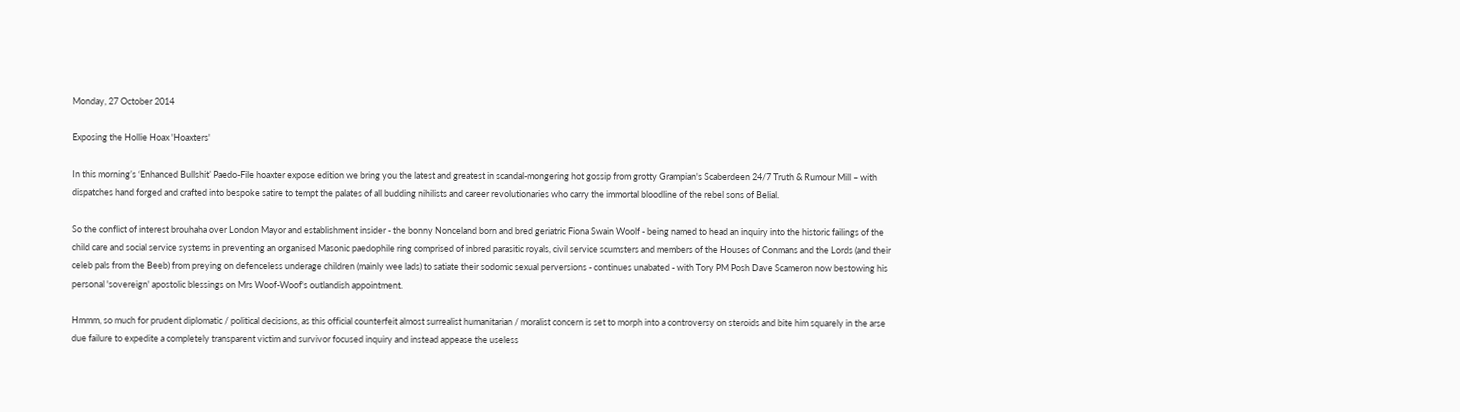Monday, 27 October 2014

Exposing the Hollie Hoax 'Hoaxters'

In this morning’s ‘Enhanced Bullshit’ Paedo-File hoaxter expose edition we bring you the latest and greatest in scandal-mongering hot gossip from grotty Grampian's Scaberdeen 24/7 Truth & Rumour Mill – with dispatches hand forged and crafted into bespoke satire to tempt the palates of all budding nihilists and career revolutionaries who carry the immortal bloodline of the rebel sons of Belial.

So the conflict of interest brouhaha over London Mayor and establishment insider - the bonny Nonceland born and bred geriatric Fiona Swain Woolf - being named to head an inquiry into the historic failings of the child care and social service systems in preventing an organised Masonic paedophile ring comprised of inbred parasitic royals, civil service scumsters and members of the Houses of Conmans and the Lords (and their celeb pals from the Beeb) from preying on defenceless underage children (mainly wee lads) to satiate their sodomic sexual perversions - continues unabated - with Tory PM Posh Dave Scameron now bestowing his personal 'sovereign' apostolic blessings on Mrs Woof-Woof's outlandish appointment.

Hmmm, so much for prudent diplomatic / political decisions, as this official counterfeit almost surrealist humanitarian / moralist concern is set to morph into a controversy on steroids and bite him squarely in the arse due failure to expedite a completely transparent victim and survivor focused inquiry and instead appease the useless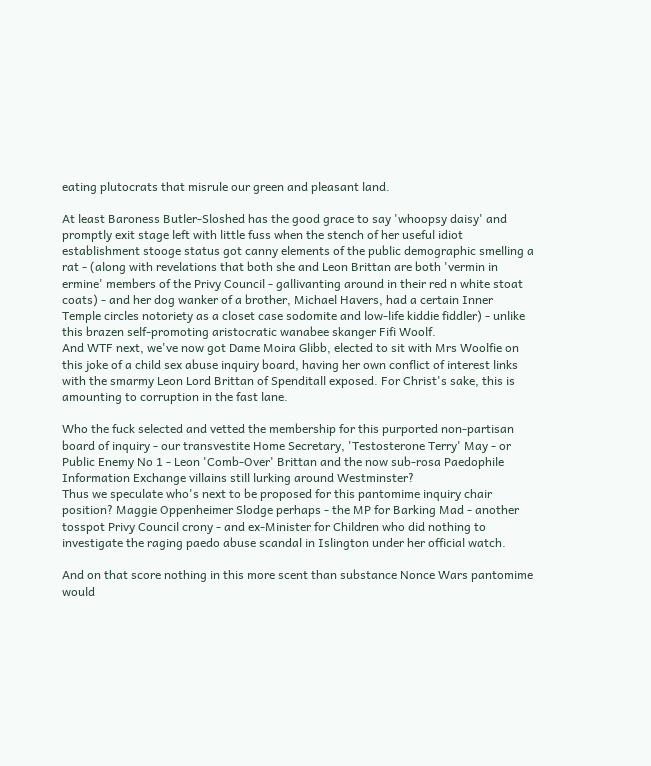eating plutocrats that misrule our green and pleasant land.

At least Baroness Butler-Sloshed has the good grace to say 'whoopsy daisy' and promptly exit stage left with little fuss when the stench of her useful idiot establishment stooge status got canny elements of the public demographic smelling a rat - (along with revelations that both she and Leon Brittan are both 'vermin in ermine' members of the Privy Council - gallivanting around in their red n white stoat coats) - and her dog wanker of a brother, Michael Havers, had a certain Inner Temple circles notoriety as a closet case sodomite and low-life kiddie fiddler) - unlike this brazen self-promoting aristocratic wanabee skanger Fifi Woolf.
And WTF next, we've now got Dame Moira Glibb, elected to sit with Mrs Woolfie on this joke of a child sex abuse inquiry board, having her own conflict of interest links with the smarmy Leon Lord Brittan of Spenditall exposed. For Christ's sake, this is amounting to corruption in the fast lane.

Who the fuck selected and vetted the membership for this purported non-partisan board of inquiry - our transvestite Home Secretary, 'Testosterone Terry' May - or Public Enemy No 1 - Leon 'Comb-Over' Brittan and the now sub-rosa Paedophile Information Exchange villains still lurking around Westminster?
Thus we speculate who's next to be proposed for this pantomime inquiry chair position? Maggie Oppenheimer Slodge perhaps - the MP for Barking Mad - another tosspot Privy Council crony - and ex-Minister for Children who did nothing to investigate the raging paedo abuse scandal in Islington under her official watch.

And on that score nothing in this more scent than substance Nonce Wars pantomime would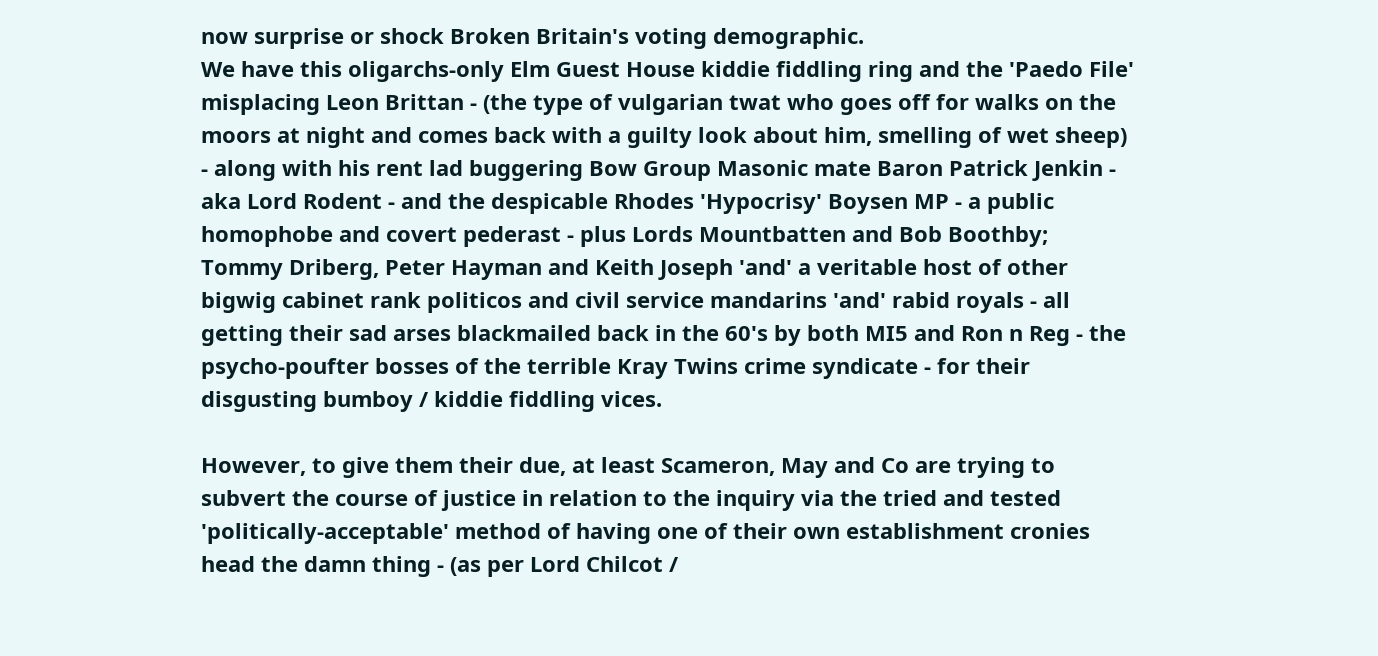now surprise or shock Broken Britain's voting demographic.
We have this oligarchs-only Elm Guest House kiddie fiddling ring and the 'Paedo File' misplacing Leon Brittan - (the type of vulgarian twat who goes off for walks on the moors at night and comes back with a guilty look about him, smelling of wet sheep) - along with his rent lad buggering Bow Group Masonic mate Baron Patrick Jenkin - aka Lord Rodent - and the despicable Rhodes 'Hypocrisy' Boysen MP - a public homophobe and covert pederast - plus Lords Mountbatten and Bob Boothby; Tommy Driberg, Peter Hayman and Keith Joseph 'and' a veritable host of other bigwig cabinet rank politicos and civil service mandarins 'and' rabid royals - all getting their sad arses blackmailed back in the 60's by both MI5 and Ron n Reg - the psycho-poufter bosses of the terrible Kray Twins crime syndicate - for their disgusting bumboy / kiddie fiddling vices.

However, to give them their due, at least Scameron, May and Co are trying to subvert the course of justice in relation to the inquiry via the tried and tested 'politically-acceptable' method of having one of their own establishment cronies head the damn thing - (as per Lord Chilcot /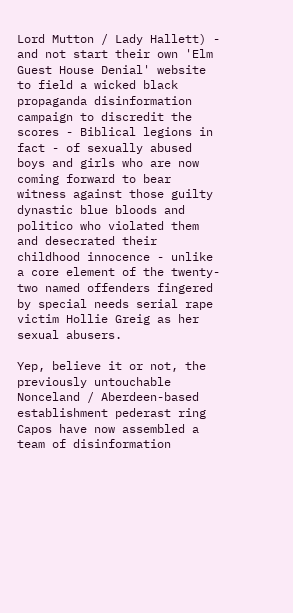Lord Mutton / Lady Hallett) - and not start their own 'Elm Guest House Denial' website to field a wicked black propaganda disinformation campaign to discredit the scores - Biblical legions in fact - of sexually abused boys and girls who are now coming forward to bear witness against those guilty dynastic blue bloods and politico who violated them and desecrated their childhood innocence - unlike a core element of the twenty-two named offenders fingered by special needs serial rape victim Hollie Greig as her sexual abusers.

Yep, believe it or not, the previously untouchable Nonceland / Aberdeen-based establishment pederast ring Capos have now assembled a team of disinformation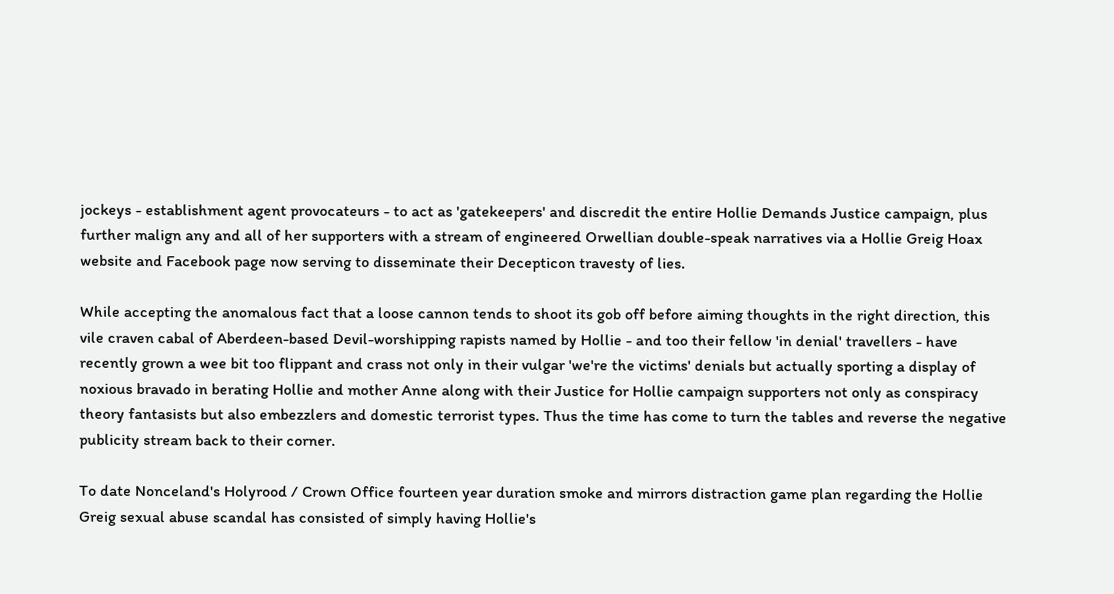jockeys - establishment agent provocateurs - to act as 'gatekeepers' and discredit the entire Hollie Demands Justice campaign, plus further malign any and all of her supporters with a stream of engineered Orwellian double-speak narratives via a Hollie Greig Hoax website and Facebook page now serving to disseminate their Decepticon travesty of lies.

While accepting the anomalous fact that a loose cannon tends to shoot its gob off before aiming thoughts in the right direction, this vile craven cabal of Aberdeen-based Devil-worshipping rapists named by Hollie - and too their fellow 'in denial' travellers - have recently grown a wee bit too flippant and crass not only in their vulgar 'we're the victims' denials but actually sporting a display of noxious bravado in berating Hollie and mother Anne along with their Justice for Hollie campaign supporters not only as conspiracy theory fantasists but also embezzlers and domestic terrorist types. Thus the time has come to turn the tables and reverse the negative publicity stream back to their corner.

To date Nonceland's Holyrood / Crown Office fourteen year duration smoke and mirrors distraction game plan regarding the Hollie Greig sexual abuse scandal has consisted of simply having Hollie's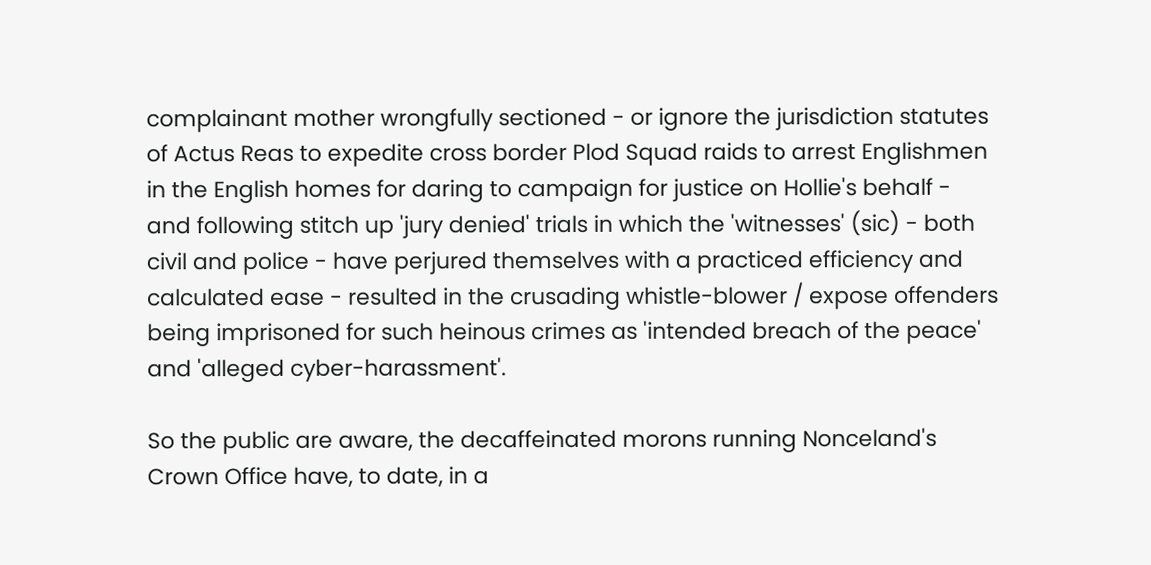complainant mother wrongfully sectioned - or ignore the jurisdiction statutes of Actus Reas to expedite cross border Plod Squad raids to arrest Englishmen in the English homes for daring to campaign for justice on Hollie's behalf - and following stitch up 'jury denied' trials in which the 'witnesses' (sic) - both civil and police - have perjured themselves with a practiced efficiency and calculated ease - resulted in the crusading whistle-blower / expose offenders being imprisoned for such heinous crimes as 'intended breach of the peace' and 'alleged cyber-harassment'.

So the public are aware, the decaffeinated morons running Nonceland's Crown Office have, to date, in a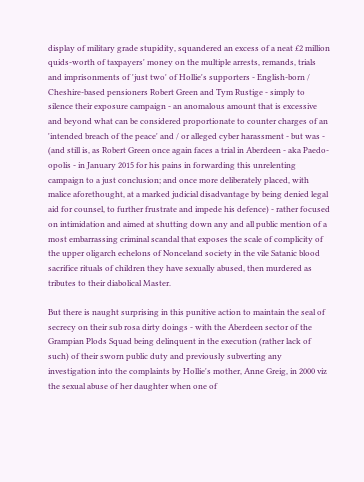display of military grade stupidity, squandered an excess of a neat £2 million quids-worth of taxpayers' money on the multiple arrests, remands, trials and imprisonments of 'just two' of Hollie's supporters - English-born / Cheshire-based pensioners Robert Green and Tym Rustige - simply to silence their exposure campaign - an anomalous amount that is excessive and beyond what can be considered proportionate to counter charges of an 'intended breach of the peace' and / or alleged cyber harassment - but was - (and still is, as Robert Green once again faces a trial in Aberdeen - aka Paedo-opolis - in January 2015 for his pains in forwarding this unrelenting campaign to a just conclusion; and once more deliberately placed, with malice aforethought, at a marked judicial disadvantage by being denied legal aid for counsel, to further frustrate and impede his defence) - rather focused on intimidation and aimed at shutting down any and all public mention of a most embarrassing criminal scandal that exposes the scale of complicity of the upper oligarch echelons of Nonceland society in the vile Satanic blood sacrifice rituals of children they have sexually abused, then murdered as tributes to their diabolical Master.

But there is naught surprising in this punitive action to maintain the seal of secrecy on their sub rosa dirty doings - with the Aberdeen sector of the Grampian Plods Squad being delinquent in the execution (rather lack of such) of their sworn public duty and previously subverting any investigation into the complaints by Hollie's mother, Anne Greig, in 2000 viz the sexual abuse of her daughter when one of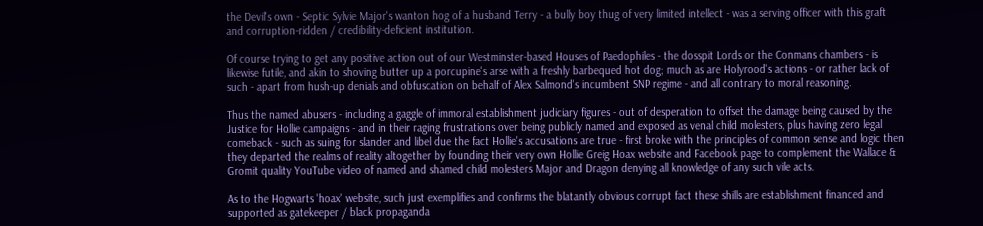the Devil's own - Septic Sylvie Major's wanton hog of a husband Terry - a bully boy thug of very limited intellect - was a serving officer with this graft and corruption-ridden / credibility-deficient institution.

Of course trying to get any positive action out of our Westminster-based Houses of Paedophiles - the dosspit Lords or the Conmans chambers - is likewise futile, and akin to shoving butter up a porcupine's arse with a freshly barbequed hot dog; much as are Holyrood's actions - or rather lack of such - apart from hush-up denials and obfuscation on behalf of Alex Salmond's incumbent SNP regime - and all contrary to moral reasoning.

Thus the named abusers - including a gaggle of immoral establishment judiciary figures - out of desperation to offset the damage being caused by the Justice for Hollie campaigns - and in their raging frustrations over being publicly named and exposed as venal child molesters, plus having zero legal comeback - such as suing for slander and libel due the fact Hollie's accusations are true - first broke with the principles of common sense and logic then they departed the realms of reality altogether by founding their very own Hollie Greig Hoax website and Facebook page to complement the Wallace & Gromit quality YouTube video of named and shamed child molesters Major and Dragon denying all knowledge of any such vile acts.

As to the Hogwarts 'hoax' website, such just exemplifies and confirms the blatantly obvious corrupt fact these shills are establishment financed and supported as gatekeeper / black propaganda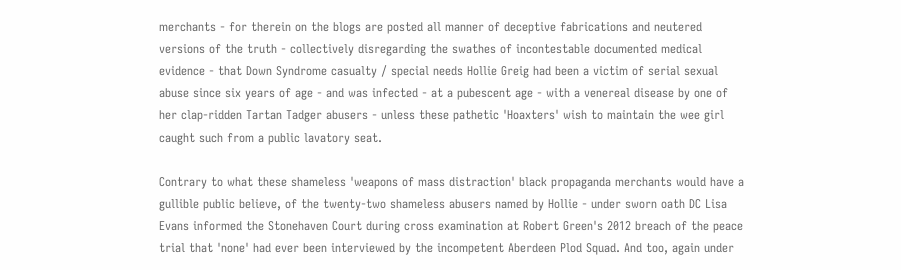merchants - for therein on the blogs are posted all manner of deceptive fabrications and neutered versions of the truth - collectively disregarding the swathes of incontestable documented medical evidence - that Down Syndrome casualty / special needs Hollie Greig had been a victim of serial sexual abuse since six years of age - and was infected - at a pubescent age - with a venereal disease by one of her clap-ridden Tartan Tadger abusers - unless these pathetic 'Hoaxters' wish to maintain the wee girl caught such from a public lavatory seat.

Contrary to what these shameless 'weapons of mass distraction' black propaganda merchants would have a gullible public believe, of the twenty-two shameless abusers named by Hollie - under sworn oath DC Lisa Evans informed the Stonehaven Court during cross examination at Robert Green's 2012 breach of the peace trial that 'none' had ever been interviewed by the incompetent Aberdeen Plod Squad. And too, again under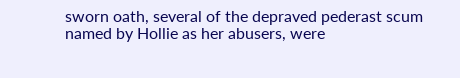sworn oath, several of the depraved pederast scum named by Hollie as her abusers, were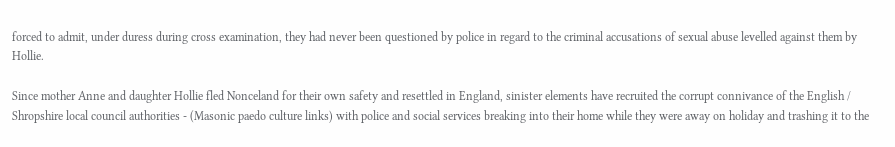forced to admit, under duress during cross examination, they had never been questioned by police in regard to the criminal accusations of sexual abuse levelled against them by Hollie.

Since mother Anne and daughter Hollie fled Nonceland for their own safety and resettled in England, sinister elements have recruited the corrupt connivance of the English / Shropshire local council authorities - (Masonic paedo culture links) with police and social services breaking into their home while they were away on holiday and trashing it to the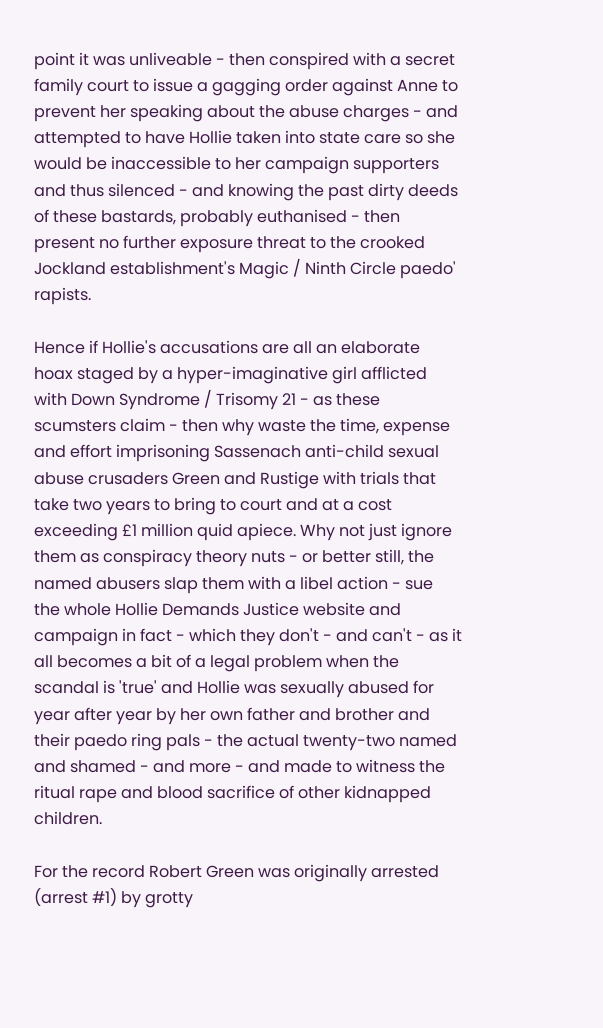point it was unliveable - then conspired with a secret family court to issue a gagging order against Anne to prevent her speaking about the abuse charges - and attempted to have Hollie taken into state care so she would be inaccessible to her campaign supporters and thus silenced - and knowing the past dirty deeds of these bastards, probably euthanised - then present no further exposure threat to the crooked Jockland establishment's Magic / Ninth Circle paedo' rapists.

Hence if Hollie's accusations are all an elaborate hoax staged by a hyper-imaginative girl afflicted with Down Syndrome / Trisomy 21 - as these scumsters claim - then why waste the time, expense and effort imprisoning Sassenach anti-child sexual abuse crusaders Green and Rustige with trials that take two years to bring to court and at a cost exceeding £1 million quid apiece. Why not just ignore them as conspiracy theory nuts - or better still, the named abusers slap them with a libel action - sue the whole Hollie Demands Justice website and campaign in fact - which they don't - and can't - as it all becomes a bit of a legal problem when the scandal is 'true' and Hollie was sexually abused for year after year by her own father and brother and their paedo ring pals - the actual twenty-two named and shamed - and more - and made to witness the ritual rape and blood sacrifice of other kidnapped children.

For the record Robert Green was originally arrested (arrest #1) by grotty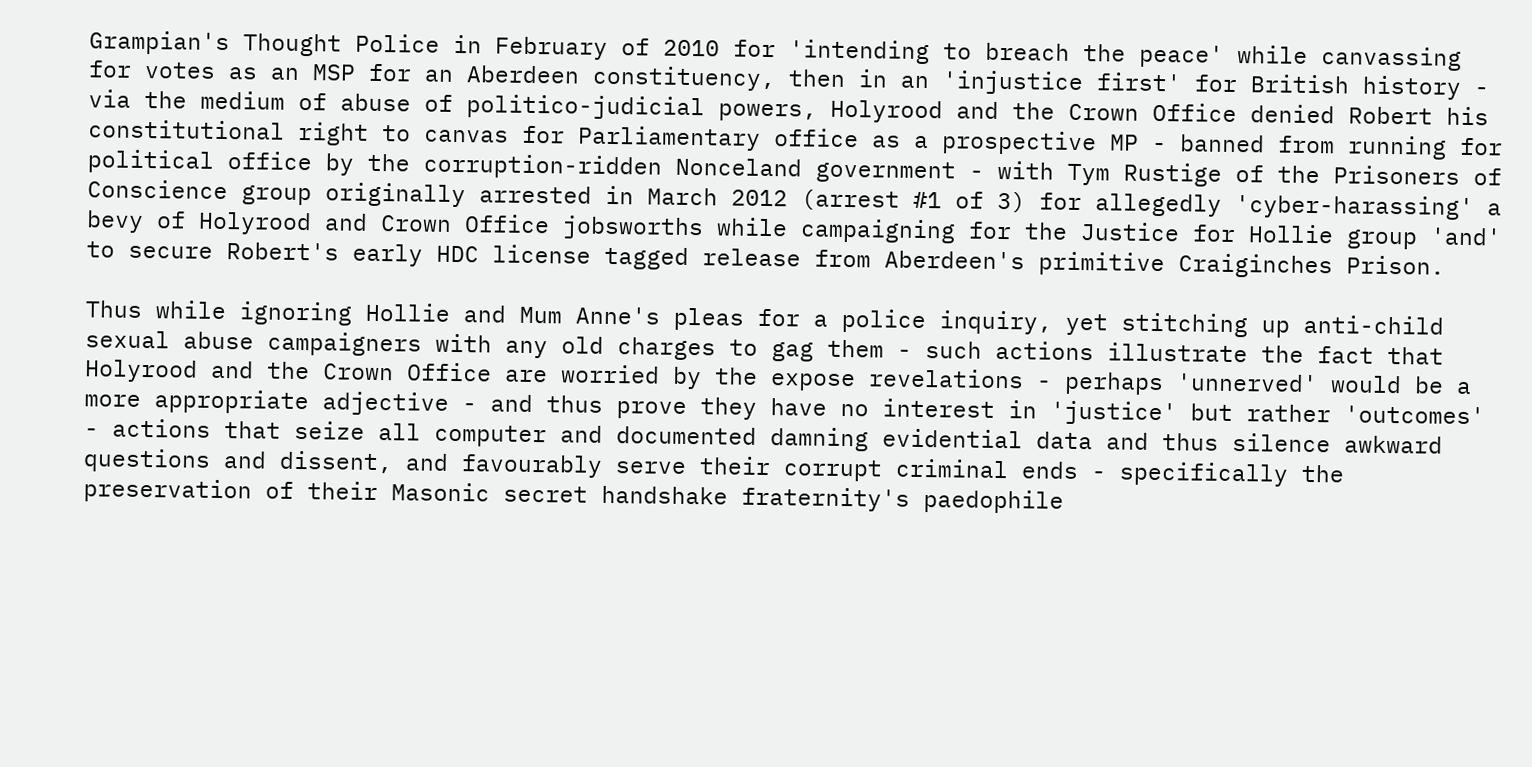Grampian's Thought Police in February of 2010 for 'intending to breach the peace' while canvassing for votes as an MSP for an Aberdeen constituency, then in an 'injustice first' for British history - via the medium of abuse of politico-judicial powers, Holyrood and the Crown Office denied Robert his constitutional right to canvas for Parliamentary office as a prospective MP - banned from running for political office by the corruption-ridden Nonceland government - with Tym Rustige of the Prisoners of Conscience group originally arrested in March 2012 (arrest #1 of 3) for allegedly 'cyber-harassing' a bevy of Holyrood and Crown Office jobsworths while campaigning for the Justice for Hollie group 'and' to secure Robert's early HDC license tagged release from Aberdeen's primitive Craiginches Prison.

Thus while ignoring Hollie and Mum Anne's pleas for a police inquiry, yet stitching up anti-child sexual abuse campaigners with any old charges to gag them - such actions illustrate the fact that Holyrood and the Crown Office are worried by the expose revelations - perhaps 'unnerved' would be a more appropriate adjective - and thus prove they have no interest in 'justice' but rather 'outcomes' - actions that seize all computer and documented damning evidential data and thus silence awkward questions and dissent, and favourably serve their corrupt criminal ends - specifically the preservation of their Masonic secret handshake fraternity's paedophile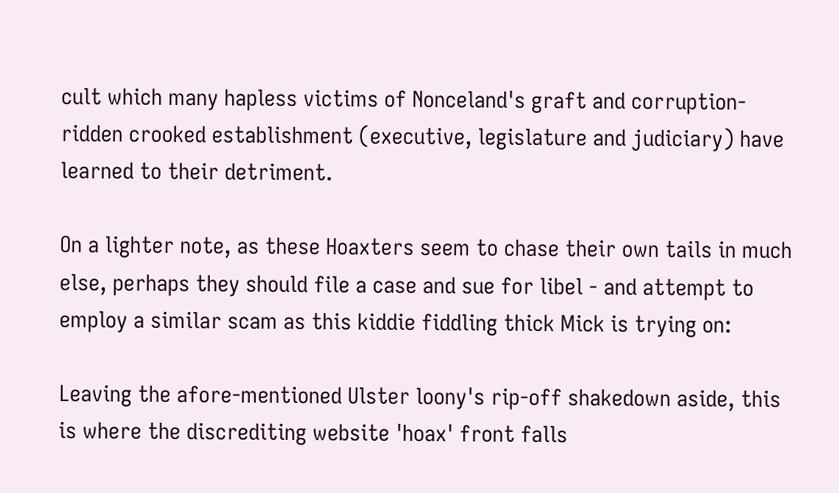cult which many hapless victims of Nonceland's graft and corruption-ridden crooked establishment (executive, legislature and judiciary) have learned to their detriment.

On a lighter note, as these Hoaxters seem to chase their own tails in much else, perhaps they should file a case and sue for libel - and attempt to employ a similar scam as this kiddie fiddling thick Mick is trying on:

Leaving the afore-mentioned Ulster loony's rip-off shakedown aside, this is where the discrediting website 'hoax' front falls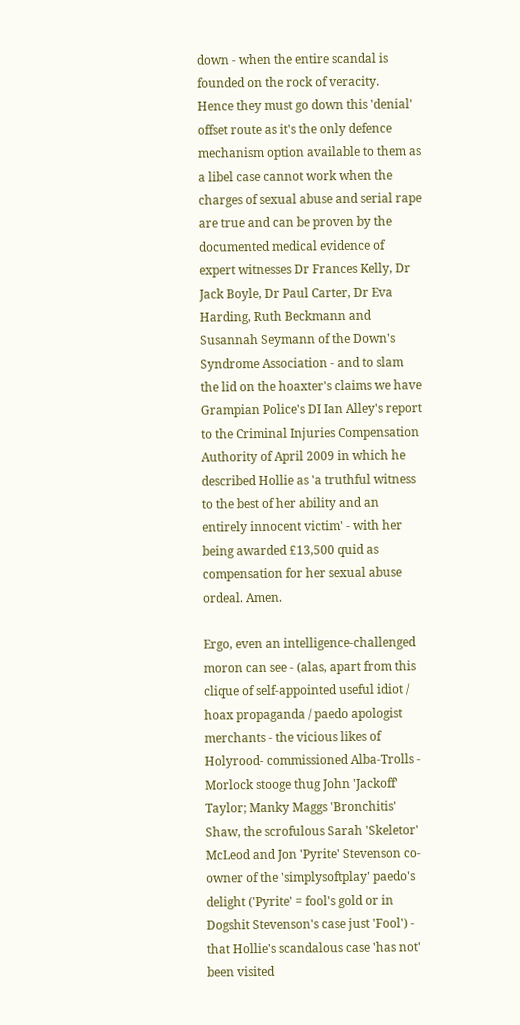down - when the entire scandal is founded on the rock of veracity.
Hence they must go down this 'denial' offset route as it's the only defence mechanism option available to them as a libel case cannot work when the charges of sexual abuse and serial rape are true and can be proven by the documented medical evidence of expert witnesses Dr Frances Kelly, Dr Jack Boyle, Dr Paul Carter, Dr Eva Harding, Ruth Beckmann and Susannah Seymann of the Down's Syndrome Association - and to slam the lid on the hoaxter's claims we have Grampian Police's DI Ian Alley's report to the Criminal Injuries Compensation Authority of April 2009 in which he described Hollie as 'a truthful witness to the best of her ability and an entirely innocent victim' - with her being awarded £13,500 quid as compensation for her sexual abuse ordeal. Amen.

Ergo, even an intelligence-challenged moron can see - (alas, apart from this clique of self-appointed useful idiot / hoax propaganda / paedo apologist merchants - the vicious likes of Holyrood- commissioned Alba-Trolls - Morlock stooge thug John 'Jackoff' Taylor; Manky Maggs 'Bronchitis' Shaw, the scrofulous Sarah 'Skeletor' McLeod and Jon 'Pyrite' Stevenson co-owner of the 'simplysoftplay' paedo's delight ('Pyrite' = fool's gold or in Dogshit Stevenson's case just 'Fool') - that Hollie's scandalous case 'has not' been visited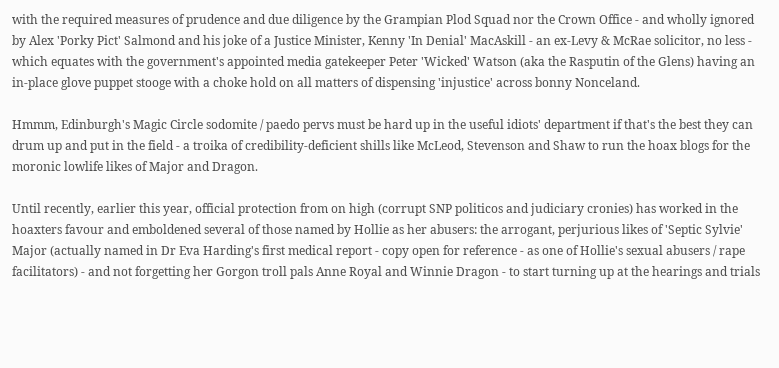with the required measures of prudence and due diligence by the Grampian Plod Squad nor the Crown Office - and wholly ignored by Alex 'Porky Pict' Salmond and his joke of a Justice Minister, Kenny 'In Denial' MacAskill - an ex-Levy & McRae solicitor, no less - which equates with the government's appointed media gatekeeper Peter 'Wicked' Watson (aka the Rasputin of the Glens) having an in-place glove puppet stooge with a choke hold on all matters of dispensing 'injustice' across bonny Nonceland.

Hmmm, Edinburgh's Magic Circle sodomite / paedo pervs must be hard up in the useful idiots' department if that's the best they can drum up and put in the field - a troika of credibility-deficient shills like McLeod, Stevenson and Shaw to run the hoax blogs for the moronic lowlife likes of Major and Dragon.

Until recently, earlier this year, official protection from on high (corrupt SNP politicos and judiciary cronies) has worked in the hoaxters favour and emboldened several of those named by Hollie as her abusers: the arrogant, perjurious likes of 'Septic Sylvie' Major (actually named in Dr Eva Harding's first medical report - copy open for reference - as one of Hollie's sexual abusers / rape facilitators) - and not forgetting her Gorgon troll pals Anne Royal and Winnie Dragon - to start turning up at the hearings and trials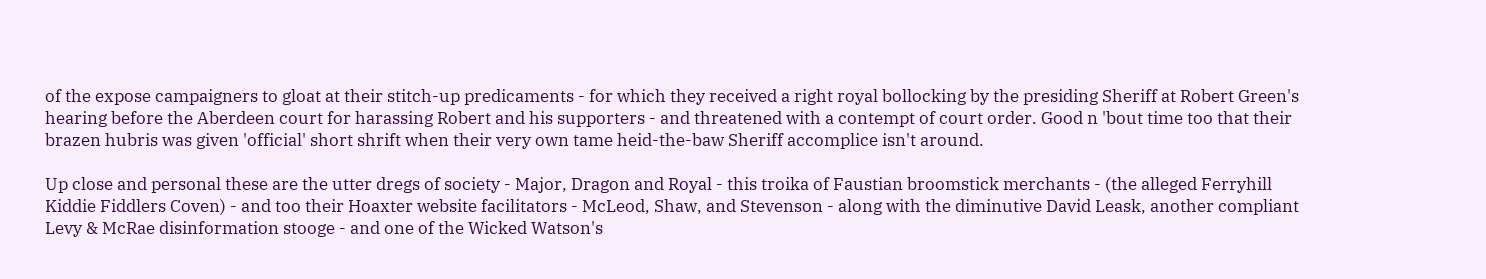of the expose campaigners to gloat at their stitch-up predicaments - for which they received a right royal bollocking by the presiding Sheriff at Robert Green's hearing before the Aberdeen court for harassing Robert and his supporters - and threatened with a contempt of court order. Good n 'bout time too that their brazen hubris was given 'official' short shrift when their very own tame heid-the-baw Sheriff accomplice isn't around.

Up close and personal these are the utter dregs of society - Major, Dragon and Royal - this troika of Faustian broomstick merchants - (the alleged Ferryhill Kiddie Fiddlers Coven) - and too their Hoaxter website facilitators - McLeod, Shaw, and Stevenson - along with the diminutive David Leask, another compliant Levy & McRae disinformation stooge - and one of the Wicked Watson's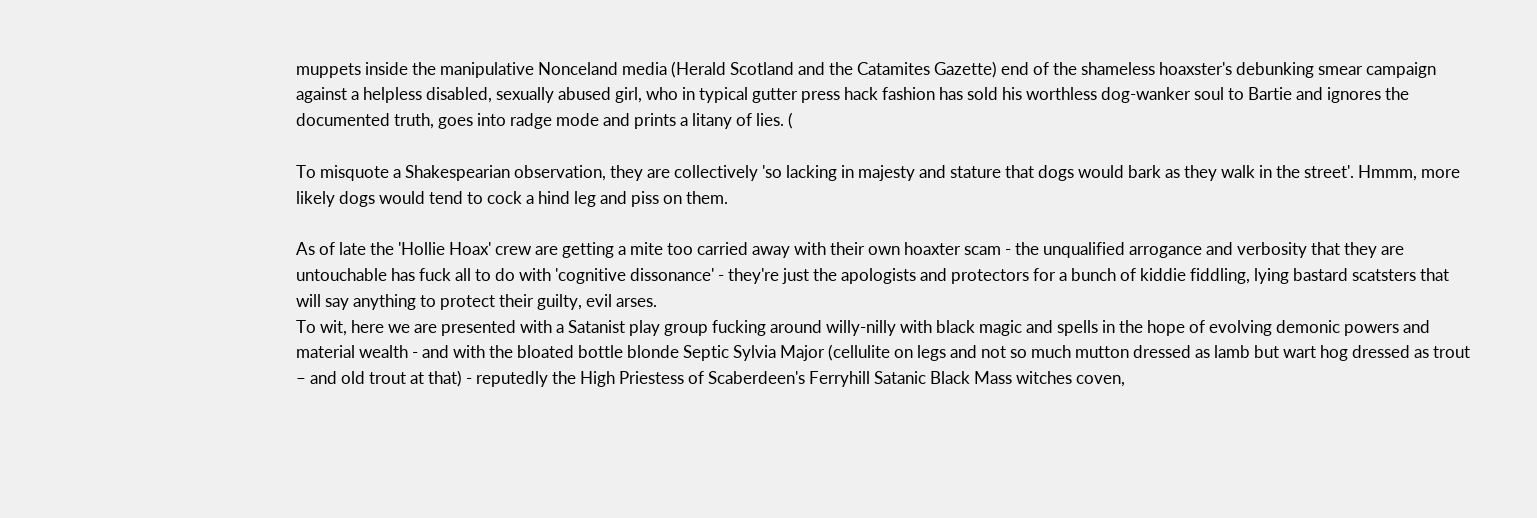muppets inside the manipulative Nonceland media (Herald Scotland and the Catamites Gazette) end of the shameless hoaxster's debunking smear campaign against a helpless disabled, sexually abused girl, who in typical gutter press hack fashion has sold his worthless dog-wanker soul to Bartie and ignores the documented truth, goes into radge mode and prints a litany of lies. (

To misquote a Shakespearian observation, they are collectively 'so lacking in majesty and stature that dogs would bark as they walk in the street'. Hmmm, more likely dogs would tend to cock a hind leg and piss on them.

As of late the 'Hollie Hoax' crew are getting a mite too carried away with their own hoaxter scam - the unqualified arrogance and verbosity that they are untouchable has fuck all to do with 'cognitive dissonance' - they're just the apologists and protectors for a bunch of kiddie fiddling, lying bastard scatsters that will say anything to protect their guilty, evil arses.
To wit, here we are presented with a Satanist play group fucking around willy-nilly with black magic and spells in the hope of evolving demonic powers and material wealth - and with the bloated bottle blonde Septic Sylvia Major (cellulite on legs and not so much mutton dressed as lamb but wart hog dressed as trout – and old trout at that) - reputedly the High Priestess of Scaberdeen's Ferryhill Satanic Black Mass witches coven,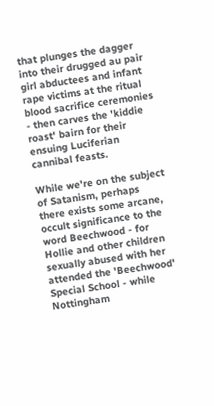that plunges the dagger into their drugged au pair girl abductees and infant rape victims at the ritual blood sacrifice ceremonies - then carves the 'kiddie roast' bairn for their ensuing Luciferian cannibal feasts.

While we're on the subject of Satanism, perhaps there exists some arcane, occult significance to the word Beechwood - for Hollie and other children sexually abused with her attended the 'Beechwood' Special School - while Nottingham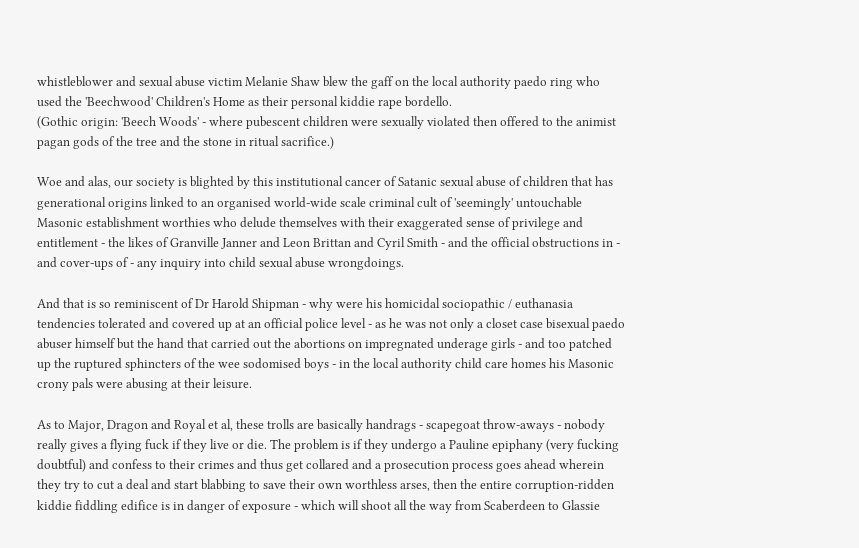whistleblower and sexual abuse victim Melanie Shaw blew the gaff on the local authority paedo ring who used the 'Beechwood' Children's Home as their personal kiddie rape bordello.
(Gothic origin: 'Beech Woods' - where pubescent children were sexually violated then offered to the animist pagan gods of the tree and the stone in ritual sacrifice.)

Woe and alas, our society is blighted by this institutional cancer of Satanic sexual abuse of children that has generational origins linked to an organised world-wide scale criminal cult of 'seemingly' untouchable Masonic establishment worthies who delude themselves with their exaggerated sense of privilege and entitlement - the likes of Granville Janner and Leon Brittan and Cyril Smith - and the official obstructions in - and cover-ups of - any inquiry into child sexual abuse wrongdoings.

And that is so reminiscent of Dr Harold Shipman - why were his homicidal sociopathic / euthanasia tendencies tolerated and covered up at an official police level - as he was not only a closet case bisexual paedo abuser himself but the hand that carried out the abortions on impregnated underage girls - and too patched up the ruptured sphincters of the wee sodomised boys - in the local authority child care homes his Masonic crony pals were abusing at their leisure.

As to Major, Dragon and Royal et al, these trolls are basically handrags - scapegoat throw-aways - nobody really gives a flying fuck if they live or die. The problem is if they undergo a Pauline epiphany (very fucking doubtful) and confess to their crimes and thus get collared and a prosecution process goes ahead wherein they try to cut a deal and start blabbing to save their own worthless arses, then the entire corruption-ridden kiddie fiddling edifice is in danger of exposure - which will shoot all the way from Scaberdeen to Glassie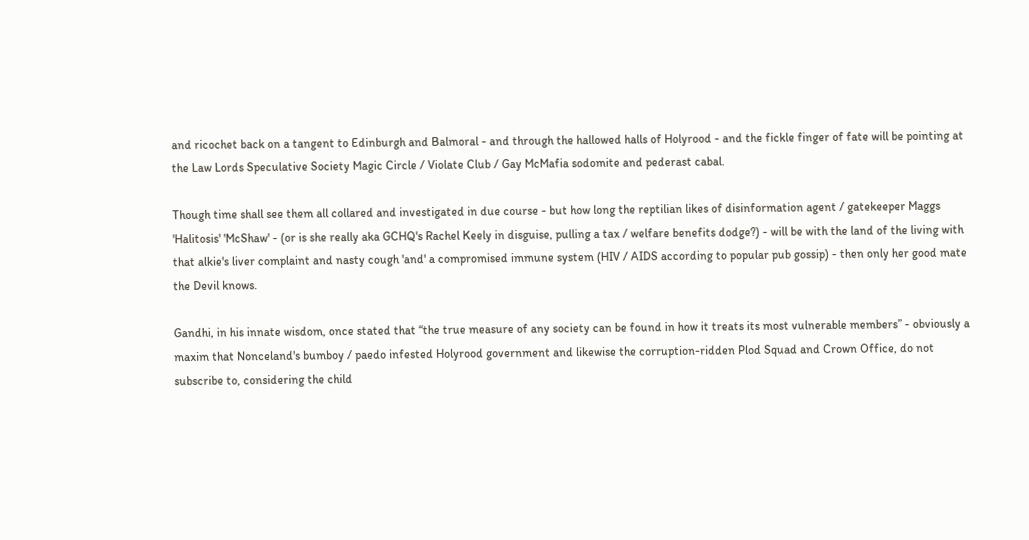and ricochet back on a tangent to Edinburgh and Balmoral - and through the hallowed halls of Holyrood - and the fickle finger of fate will be pointing at the Law Lords Speculative Society Magic Circle / Violate Club / Gay McMafia sodomite and pederast cabal.

Though time shall see them all collared and investigated in due course - but how long the reptilian likes of disinformation agent / gatekeeper Maggs 'Halitosis' 'McShaw' - (or is she really aka GCHQ's Rachel Keely in disguise, pulling a tax / welfare benefits dodge?) - will be with the land of the living with that alkie's liver complaint and nasty cough 'and' a compromised immune system (HIV / AIDS according to popular pub gossip) - then only her good mate the Devil knows.

Gandhi, in his innate wisdom, once stated that “the true measure of any society can be found in how it treats its most vulnerable members” - obviously a maxim that Nonceland's bumboy / paedo infested Holyrood government and likewise the corruption-ridden Plod Squad and Crown Office, do not subscribe to, considering the child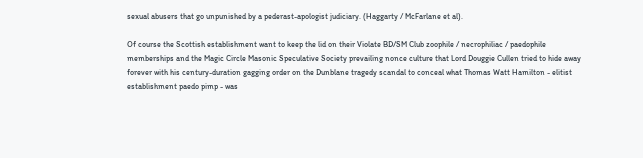sexual abusers that go unpunished by a pederast-apologist judiciary. (Haggarty / McFarlane et al).

Of course the Scottish establishment want to keep the lid on their Violate BD/SM Club zoophile / necrophiliac / paedophile memberships and the Magic Circle Masonic Speculative Society prevailing nonce culture that Lord Douggie Cullen tried to hide away forever with his century-duration gagging order on the Dunblane tragedy scandal to conceal what Thomas Watt Hamilton - elitist establishment paedo pimp - was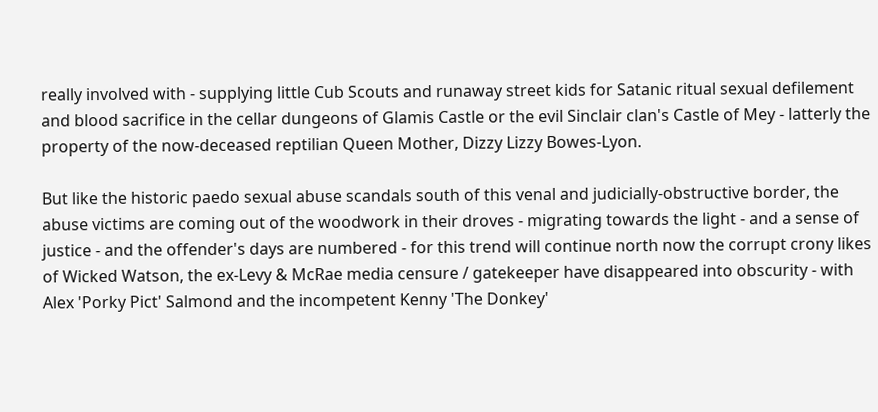really involved with - supplying little Cub Scouts and runaway street kids for Satanic ritual sexual defilement and blood sacrifice in the cellar dungeons of Glamis Castle or the evil Sinclair clan's Castle of Mey - latterly the property of the now-deceased reptilian Queen Mother, Dizzy Lizzy Bowes-Lyon.

But like the historic paedo sexual abuse scandals south of this venal and judicially-obstructive border, the abuse victims are coming out of the woodwork in their droves - migrating towards the light - and a sense of justice - and the offender's days are numbered - for this trend will continue north now the corrupt crony likes of Wicked Watson, the ex-Levy & McRae media censure / gatekeeper have disappeared into obscurity - with Alex 'Porky Pict' Salmond and the incompetent Kenny 'The Donkey'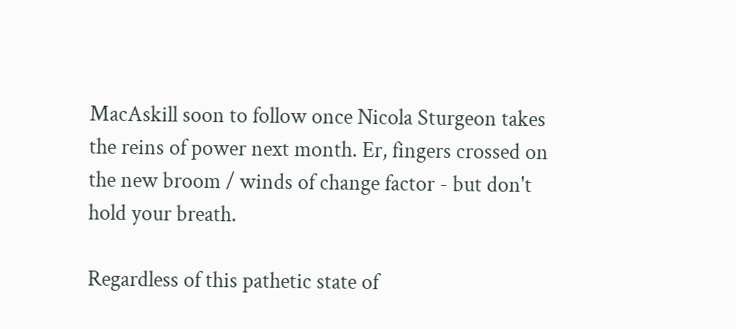MacAskill soon to follow once Nicola Sturgeon takes the reins of power next month. Er, fingers crossed on the new broom / winds of change factor - but don't hold your breath.

Regardless of this pathetic state of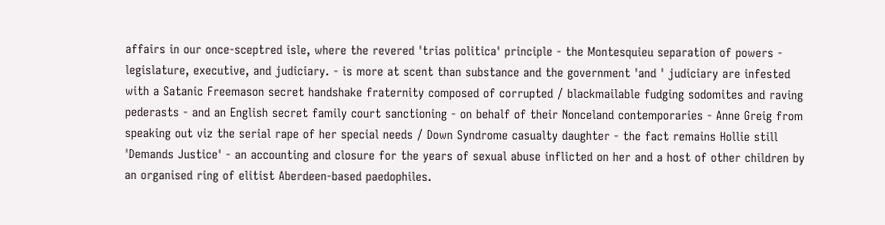affairs in our once-sceptred isle, where the revered 'trias politica' principle - the Montesquieu separation of powers - legislature, executive, and judiciary. - is more at scent than substance and the government 'and ' judiciary are infested with a Satanic Freemason secret handshake fraternity composed of corrupted / blackmailable fudging sodomites and raving pederasts - and an English secret family court sanctioning - on behalf of their Nonceland contemporaries - Anne Greig from speaking out viz the serial rape of her special needs / Down Syndrome casualty daughter - the fact remains Hollie still 'Demands Justice' - an accounting and closure for the years of sexual abuse inflicted on her and a host of other children by an organised ring of elitist Aberdeen-based paedophiles.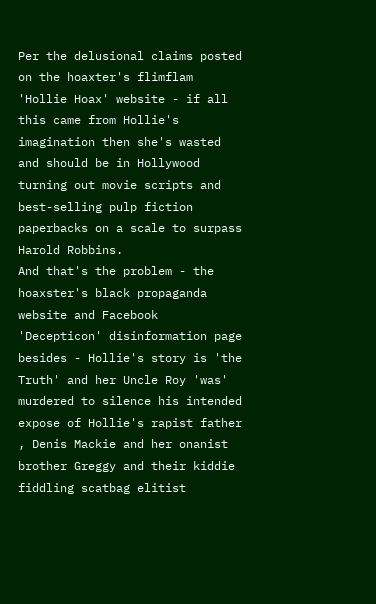Per the delusional claims posted on the hoaxter's flimflam 'Hollie Hoax' website - if all this came from Hollie's imagination then she's wasted and should be in Hollywood turning out movie scripts and best-selling pulp fiction paperbacks on a scale to surpass Harold Robbins.
And that's the problem - the hoaxster's black propaganda website and Facebook 'Decepticon' disinformation page besides - Hollie's story is 'the Truth' and her Uncle Roy 'was' murdered to silence his intended expose of Hollie's rapist father , Denis Mackie and her onanist brother Greggy and their kiddie fiddling scatbag elitist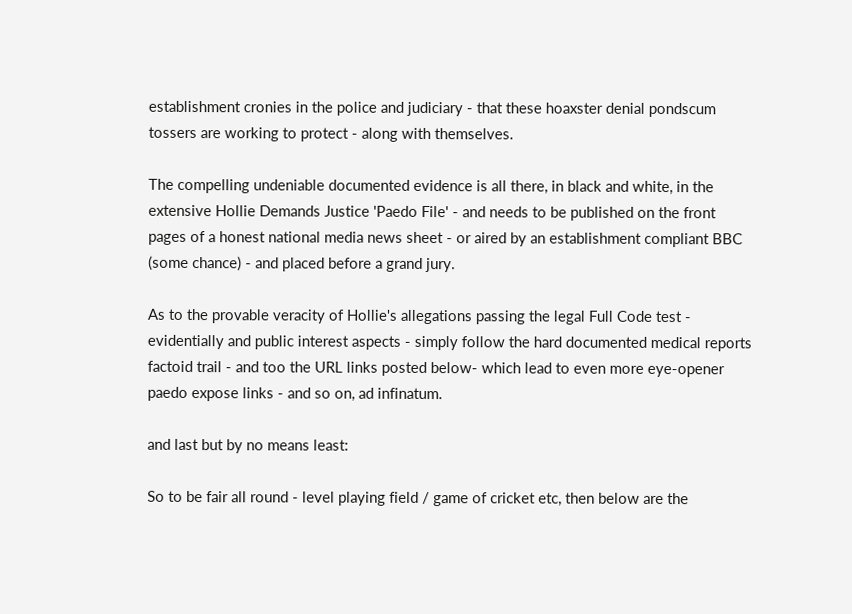establishment cronies in the police and judiciary - that these hoaxster denial pondscum tossers are working to protect - along with themselves.

The compelling undeniable documented evidence is all there, in black and white, in the extensive Hollie Demands Justice 'Paedo File' - and needs to be published on the front pages of a honest national media news sheet - or aired by an establishment compliant BBC (some chance) - and placed before a grand jury.

As to the provable veracity of Hollie's allegations passing the legal Full Code test - evidentially and public interest aspects - simply follow the hard documented medical reports factoid trail - and too the URL links posted below- which lead to even more eye-opener paedo expose links - and so on, ad infinatum.

and last but by no means least:

So to be fair all round - level playing field / game of cricket etc, then below are the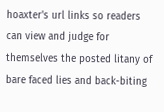hoaxter's url links so readers can view and judge for themselves the posted litany of bare faced lies and back-biting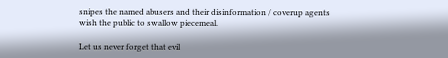snipes the named abusers and their disinformation / coverup agents wish the public to swallow piecemeal.

Let us never forget that evil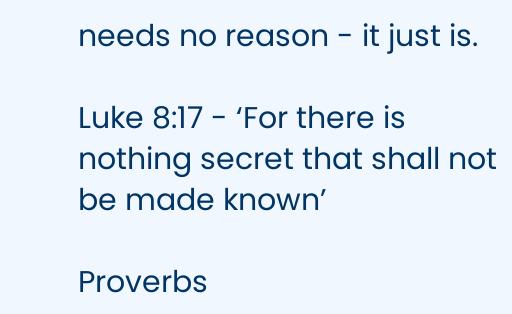needs no reason - it just is.

Luke 8:17 - ‘For there is nothing secret that shall not be made known’

Proverbs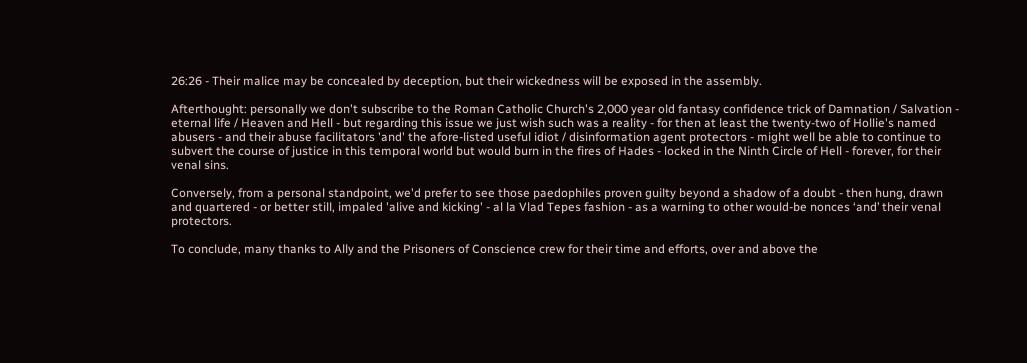26:26 - Their malice may be concealed by deception, but their wickedness will be exposed in the assembly.

Afterthought: personally we don't subscribe to the Roman Catholic Church's 2,000 year old fantasy confidence trick of Damnation / Salvation - eternal life / Heaven and Hell - but regarding this issue we just wish such was a reality - for then at least the twenty-two of Hollie's named abusers - and their abuse facilitators 'and' the afore-listed useful idiot / disinformation agent protectors - might well be able to continue to subvert the course of justice in this temporal world but would burn in the fires of Hades - locked in the Ninth Circle of Hell - forever, for their venal sins.

Conversely, from a personal standpoint, we'd prefer to see those paedophiles proven guilty beyond a shadow of a doubt - then hung, drawn and quartered - or better still, impaled 'alive and kicking' - al la Vlad Tepes fashion - as a warning to other would-be nonces ‘and’ their venal protectors.

To conclude, many thanks to Ally and the Prisoners of Conscience crew for their time and efforts, over and above the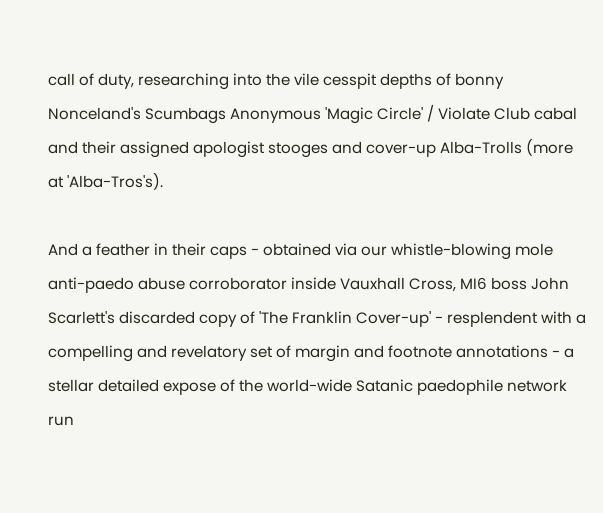call of duty, researching into the vile cesspit depths of bonny Nonceland's Scumbags Anonymous 'Magic Circle' / Violate Club cabal and their assigned apologist stooges and cover-up Alba-Trolls (more at 'Alba-Tros's).

And a feather in their caps - obtained via our whistle-blowing mole anti-paedo abuse corroborator inside Vauxhall Cross, MI6 boss John Scarlett's discarded copy of 'The Franklin Cover-up' - resplendent with a compelling and revelatory set of margin and footnote annotations - a stellar detailed expose of the world-wide Satanic paedophile network run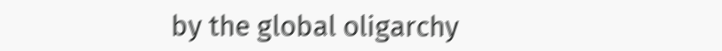by the global oligarchy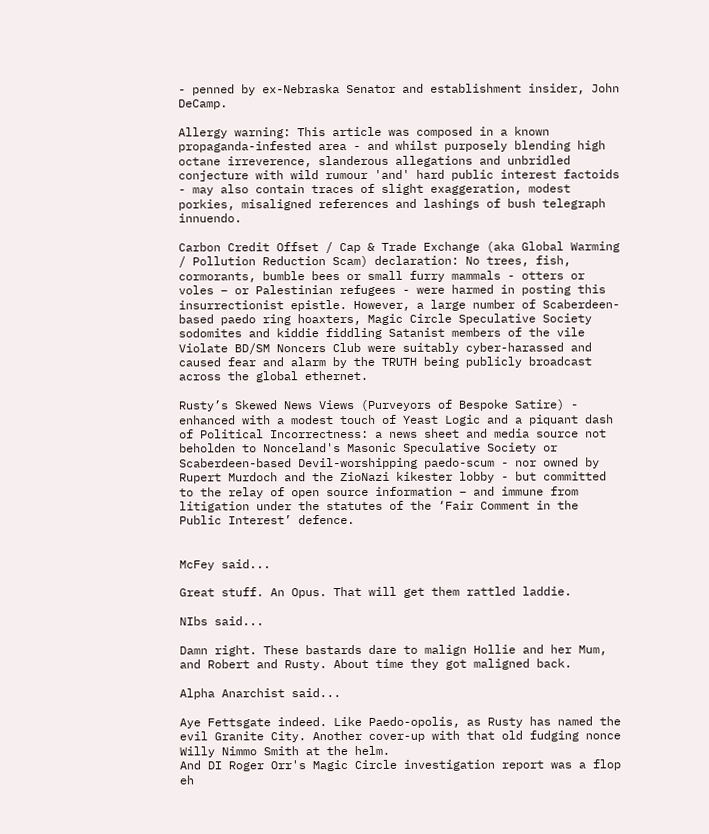- penned by ex-Nebraska Senator and establishment insider, John DeCamp.

Allergy warning: This article was composed in a known propaganda-infested area - and whilst purposely blending high octane irreverence, slanderous allegations and unbridled conjecture with wild rumour 'and' hard public interest factoids - may also contain traces of slight exaggeration, modest porkies, misaligned references and lashings of bush telegraph innuendo.

Carbon Credit Offset / Cap & Trade Exchange (aka Global Warming / Pollution Reduction Scam) declaration: No trees, fish, cormorants, bumble bees or small furry mammals - otters or voles – or Palestinian refugees - were harmed in posting this insurrectionist epistle. However, a large number of Scaberdeen-based paedo ring hoaxters, Magic Circle Speculative Society sodomites and kiddie fiddling Satanist members of the vile Violate BD/SM Noncers Club were suitably cyber-harassed and caused fear and alarm by the TRUTH being publicly broadcast across the global ethernet.

Rusty’s Skewed News Views (Purveyors of Bespoke Satire) - enhanced with a modest touch of Yeast Logic and a piquant dash of Political Incorrectness: a news sheet and media source not beholden to Nonceland's Masonic Speculative Society or Scaberdeen-based Devil-worshipping paedo-scum - nor owned by Rupert Murdoch and the ZioNazi kikester lobby - but committed to the relay of open source information – and immune from litigation under the statutes of the ‘Fair Comment in the Public Interest’ defence.


McFey said...

Great stuff. An Opus. That will get them rattled laddie.

NIbs said...

Damn right. These bastards dare to malign Hollie and her Mum, and Robert and Rusty. About time they got maligned back.

Alpha Anarchist said...

Aye Fettsgate indeed. Like Paedo-opolis, as Rusty has named the evil Granite City. Another cover-up with that old fudging nonce Willy Nimmo Smith at the helm.
And DI Roger Orr's Magic Circle investigation report was a flop eh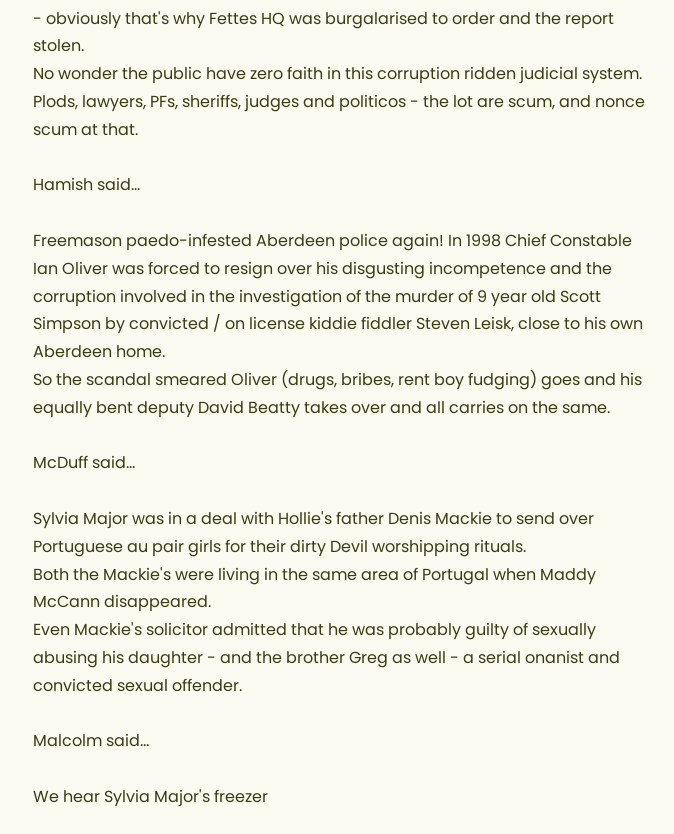- obviously that's why Fettes HQ was burgalarised to order and the report stolen.
No wonder the public have zero faith in this corruption ridden judicial system. Plods, lawyers, PFs, sheriffs, judges and politicos - the lot are scum, and nonce scum at that.

Hamish said...

Freemason paedo-infested Aberdeen police again! In 1998 Chief Constable Ian Oliver was forced to resign over his disgusting incompetence and the corruption involved in the investigation of the murder of 9 year old Scott Simpson by convicted / on license kiddie fiddler Steven Leisk, close to his own Aberdeen home.
So the scandal smeared Oliver (drugs, bribes, rent boy fudging) goes and his equally bent deputy David Beatty takes over and all carries on the same.

McDuff said...

Sylvia Major was in a deal with Hollie's father Denis Mackie to send over Portuguese au pair girls for their dirty Devil worshipping rituals.
Both the Mackie's were living in the same area of Portugal when Maddy McCann disappeared.
Even Mackie's solicitor admitted that he was probably guilty of sexually abusing his daughter - and the brother Greg as well - a serial onanist and convicted sexual offender.

Malcolm said...

We hear Sylvia Major's freezer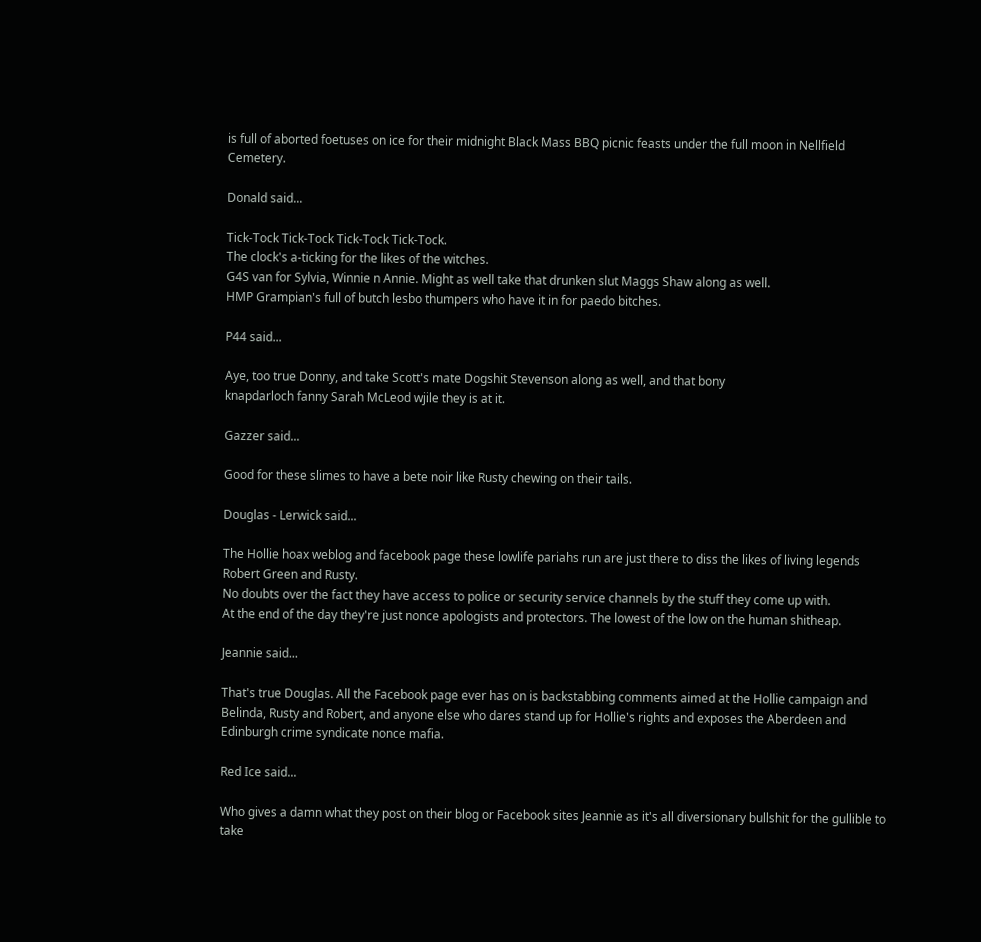is full of aborted foetuses on ice for their midnight Black Mass BBQ picnic feasts under the full moon in Nellfield Cemetery.

Donald said...

Tick-Tock Tick-Tock Tick-Tock Tick-Tock.
The clock's a-ticking for the likes of the witches.
G4S van for Sylvia, Winnie n Annie. Might as well take that drunken slut Maggs Shaw along as well.
HMP Grampian's full of butch lesbo thumpers who have it in for paedo bitches.

P44 said...

Aye, too true Donny, and take Scott's mate Dogshit Stevenson along as well, and that bony
knapdarloch fanny Sarah McLeod wjile they is at it.

Gazzer said...

Good for these slimes to have a bete noir like Rusty chewing on their tails.

Douglas - Lerwick said...

The Hollie hoax weblog and facebook page these lowlife pariahs run are just there to diss the likes of living legends Robert Green and Rusty.
No doubts over the fact they have access to police or security service channels by the stuff they come up with.
At the end of the day they're just nonce apologists and protectors. The lowest of the low on the human shitheap.

Jeannie said...

That's true Douglas. All the Facebook page ever has on is backstabbing comments aimed at the Hollie campaign and Belinda, Rusty and Robert, and anyone else who dares stand up for Hollie's rights and exposes the Aberdeen and Edinburgh crime syndicate nonce mafia.

Red Ice said...

Who gives a damn what they post on their blog or Facebook sites Jeannie as it's all diversionary bullshit for the gullible to take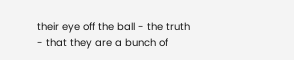their eye off the ball - the truth - that they are a bunch of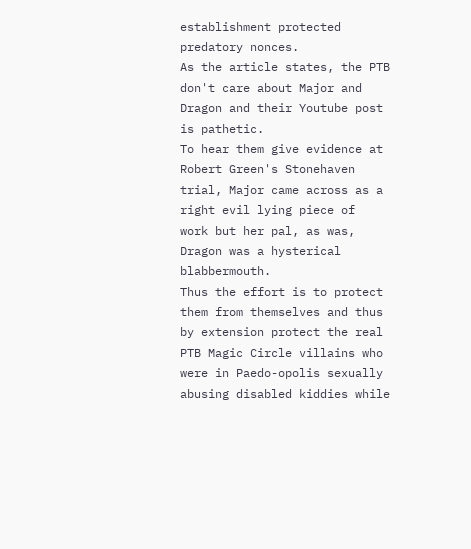establishment protected predatory nonces.
As the article states, the PTB don't care about Major and Dragon and their Youtube post is pathetic.
To hear them give evidence at Robert Green's Stonehaven trial, Major came across as a right evil lying piece of
work but her pal, as was, Dragon was a hysterical blabbermouth.
Thus the effort is to protect them from themselves and thus by extension protect the real PTB Magic Circle villains who were in Paedo-opolis sexually abusing disabled kiddies while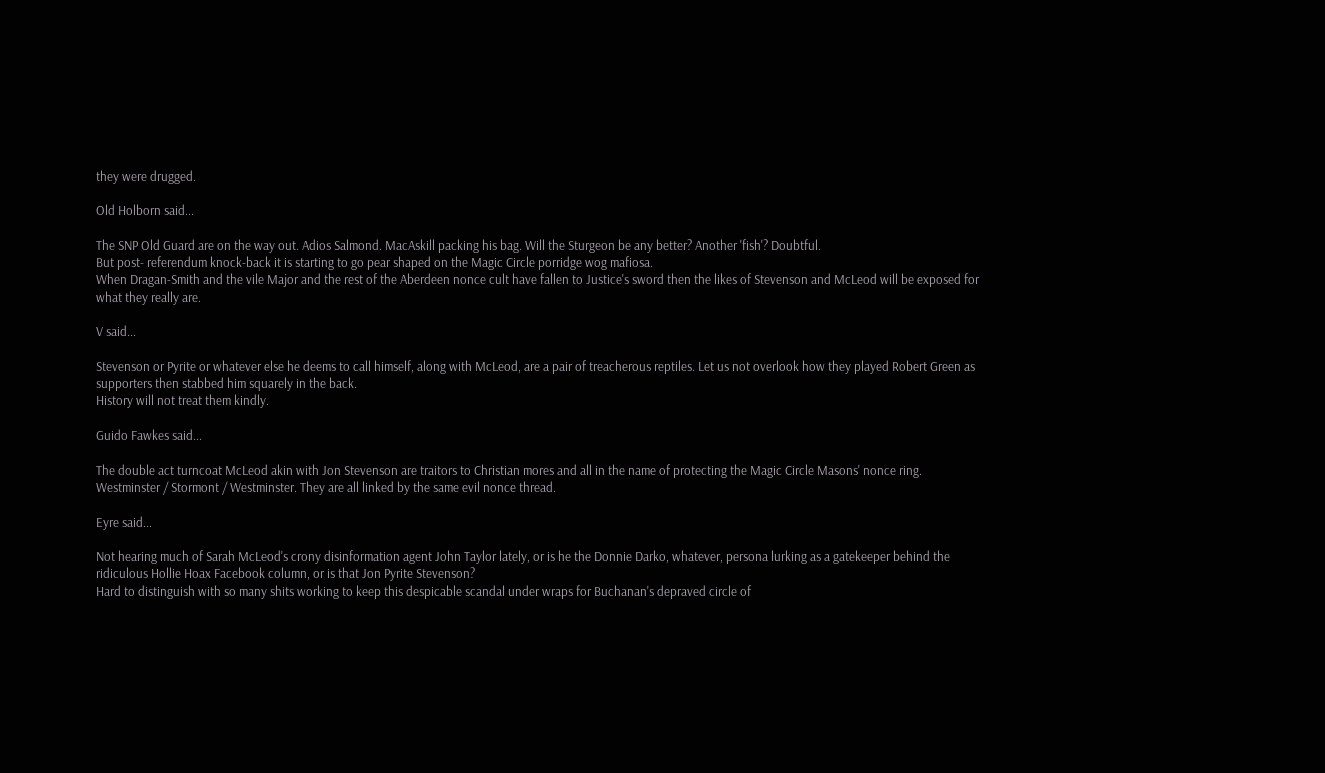they were drugged.

Old Holborn said...

The SNP Old Guard are on the way out. Adios Salmond. MacAskill packing his bag. Will the Sturgeon be any better? Another 'fish'? Doubtful.
But post- referendum knock-back it is starting to go pear shaped on the Magic Circle porridge wog mafiosa.
When Dragan-Smith and the vile Major and the rest of the Aberdeen nonce cult have fallen to Justice's sword then the likes of Stevenson and McLeod will be exposed for what they really are.

V said...

Stevenson or Pyrite or whatever else he deems to call himself, along with McLeod, are a pair of treacherous reptiles. Let us not overlook how they played Robert Green as supporters then stabbed him squarely in the back.
History will not treat them kindly.

Guido Fawkes said...

The double act turncoat McLeod akin with Jon Stevenson are traitors to Christian mores and all in the name of protecting the Magic Circle Masons' nonce ring. Westminster / Stormont / Westminster. They are all linked by the same evil nonce thread.

Eyre said...

Not hearing much of Sarah McLeod's crony disinformation agent John Taylor lately, or is he the Donnie Darko, whatever, persona lurking as a gatekeeper behind the ridiculous Hollie Hoax Facebook column, or is that Jon Pyrite Stevenson?
Hard to distinguish with so many shits working to keep this despicable scandal under wraps for Buchanan's depraved circle of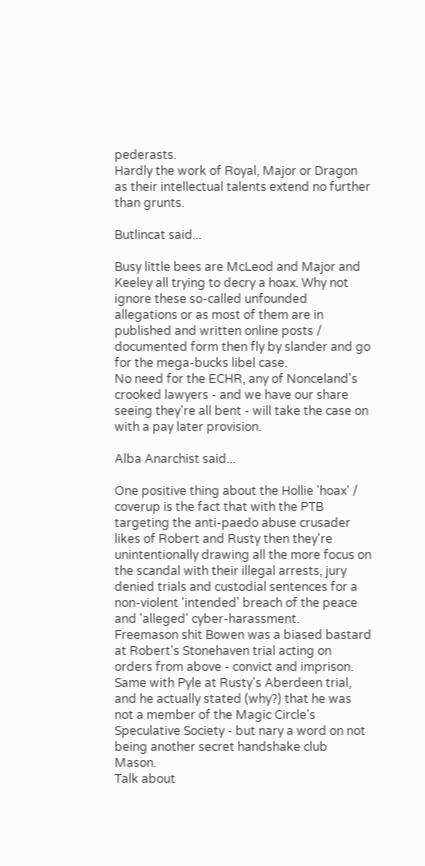pederasts.
Hardly the work of Royal, Major or Dragon as their intellectual talents extend no further than grunts.

Butlincat said...

Busy little bees are McLeod and Major and Keeley all trying to decry a hoax. Why not ignore these so-called unfounded allegations or as most of them are in published and written online posts / documented form then fly by slander and go for the mega-bucks libel case.
No need for the ECHR, any of Nonceland's crooked lawyers - and we have our share seeing they're all bent - will take the case on with a pay later provision.

Alba Anarchist said...

One positive thing about the Hollie 'hoax' / coverup is the fact that with the PTB targeting the anti-paedo abuse crusader likes of Robert and Rusty then they're unintentionally drawing all the more focus on the scandal with their illegal arrests, jury denied trials and custodial sentences for a non-violent 'intended' breach of the peace and 'alleged' cyber-harassment.
Freemason shit Bowen was a biased bastard at Robert's Stonehaven trial acting on orders from above - convict and imprison. Same with Pyle at Rusty's Aberdeen trial, and he actually stated (why?) that he was not a member of the Magic Circle's Speculative Society - but nary a word on not being another secret handshake club Mason.
Talk about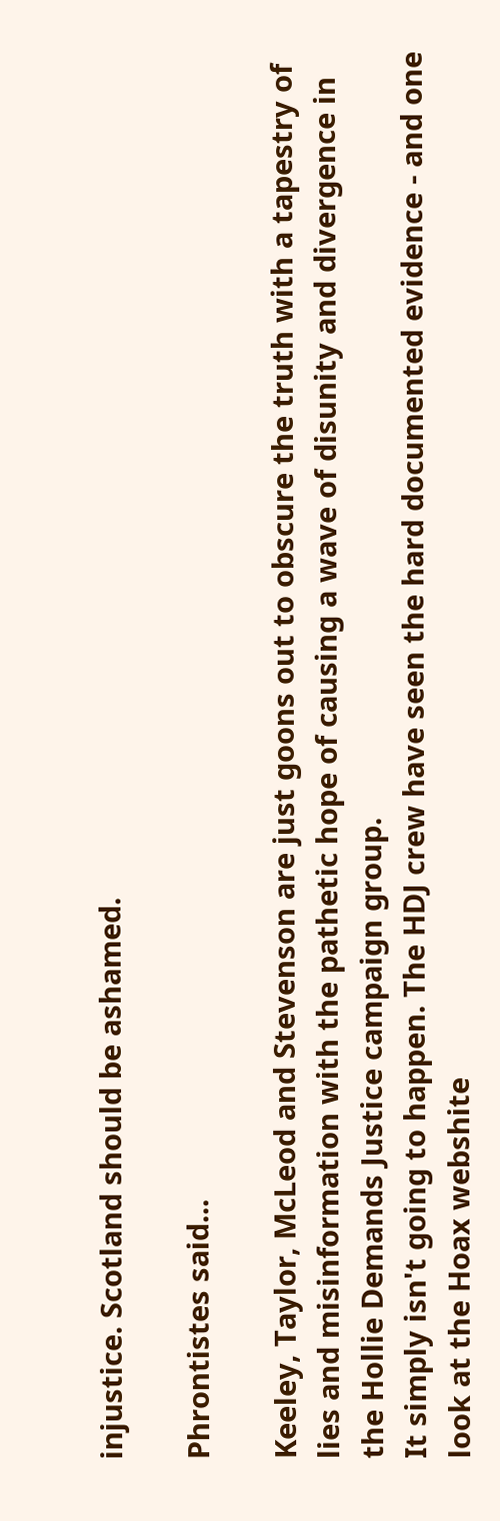injustice. Scotland should be ashamed.

Phrontistes said...

Keeley, Taylor, McLeod and Stevenson are just goons out to obscure the truth with a tapestry of lies and misinformation with the pathetic hope of causing a wave of disunity and divergence in the Hollie Demands Justice campaign group.
It simply isn't going to happen. The HDJ crew have seen the hard documented evidence - and one look at the Hoax webshite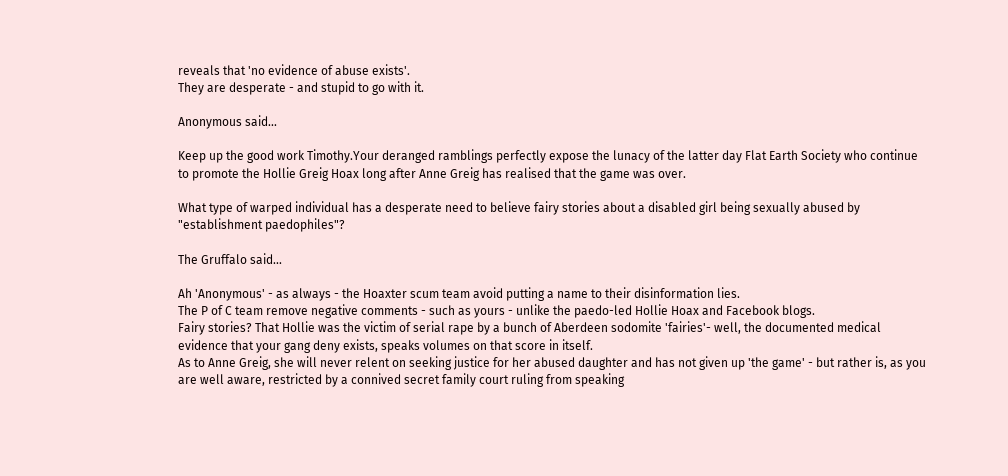reveals that 'no evidence of abuse exists'.
They are desperate - and stupid to go with it.

Anonymous said...

Keep up the good work Timothy.Your deranged ramblings perfectly expose the lunacy of the latter day Flat Earth Society who continue to promote the Hollie Greig Hoax long after Anne Greig has realised that the game was over.

What type of warped individual has a desperate need to believe fairy stories about a disabled girl being sexually abused by "establishment paedophiles"?

The Gruffalo said...

Ah 'Anonymous' - as always - the Hoaxter scum team avoid putting a name to their disinformation lies.
The P of C team remove negative comments - such as yours - unlike the paedo-led Hollie Hoax and Facebook blogs.
Fairy stories? That Hollie was the victim of serial rape by a bunch of Aberdeen sodomite 'fairies'- well, the documented medical evidence that your gang deny exists, speaks volumes on that score in itself.
As to Anne Greig, she will never relent on seeking justice for her abused daughter and has not given up 'the game' - but rather is, as you are well aware, restricted by a connived secret family court ruling from speaking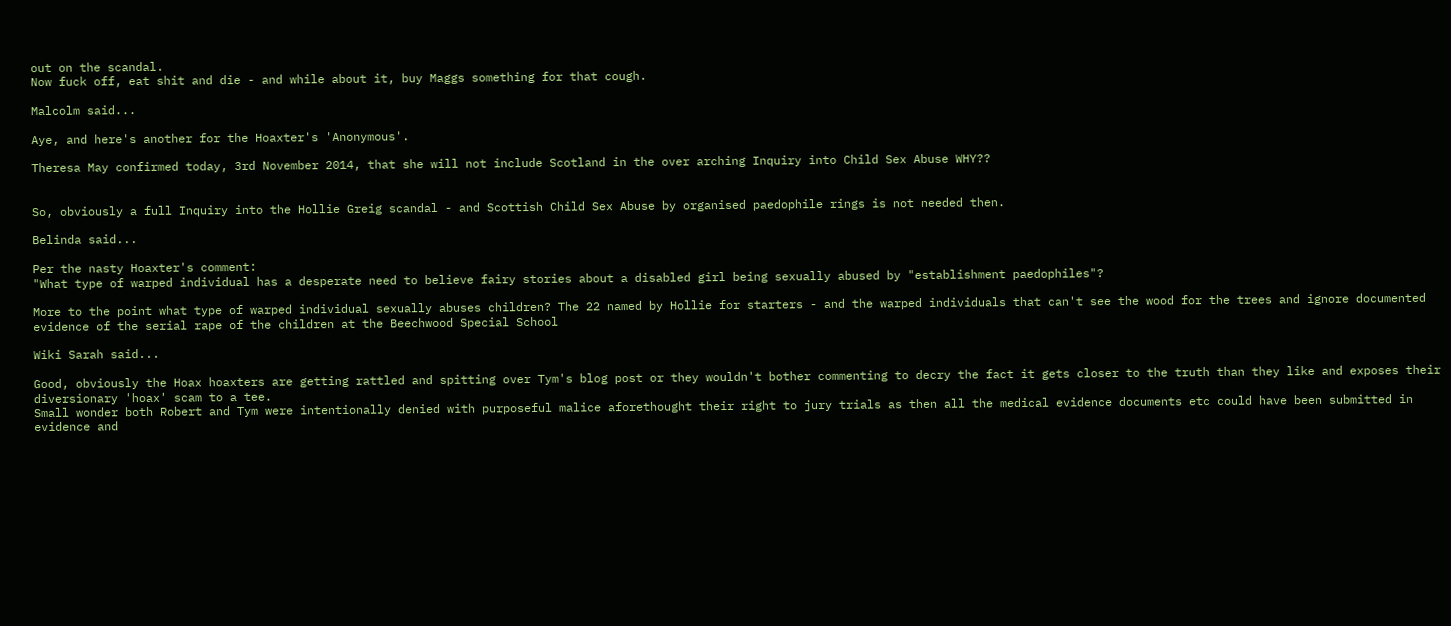out on the scandal.
Now fuck off, eat shit and die - and while about it, buy Maggs something for that cough.

Malcolm said...

Aye, and here's another for the Hoaxter's 'Anonymous'.

Theresa May confirmed today, 3rd November 2014, that she will not include Scotland in the over arching Inquiry into Child Sex Abuse WHY??


So, obviously a full Inquiry into the Hollie Greig scandal - and Scottish Child Sex Abuse by organised paedophile rings is not needed then.

Belinda said...

Per the nasty Hoaxter's comment:
"What type of warped individual has a desperate need to believe fairy stories about a disabled girl being sexually abused by "establishment paedophiles"?

More to the point what type of warped individual sexually abuses children? The 22 named by Hollie for starters - and the warped individuals that can't see the wood for the trees and ignore documented evidence of the serial rape of the children at the Beechwood Special School

Wiki Sarah said...

Good, obviously the Hoax hoaxters are getting rattled and spitting over Tym's blog post or they wouldn't bother commenting to decry the fact it gets closer to the truth than they like and exposes their diversionary 'hoax' scam to a tee.
Small wonder both Robert and Tym were intentionally denied with purposeful malice aforethought their right to jury trials as then all the medical evidence documents etc could have been submitted in evidence and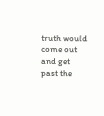truth would come out and get past the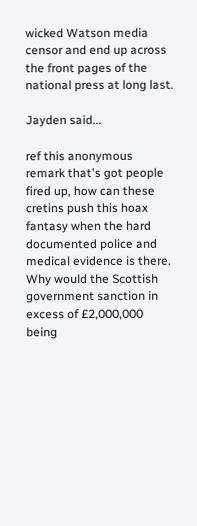wicked Watson media censor and end up across the front pages of the national press at long last.

Jayden said...

ref this anonymous remark that's got people fired up, how can these cretins push this hoax fantasy when the hard documented police and medical evidence is there.
Why would the Scottish government sanction in excess of £2,000,000 being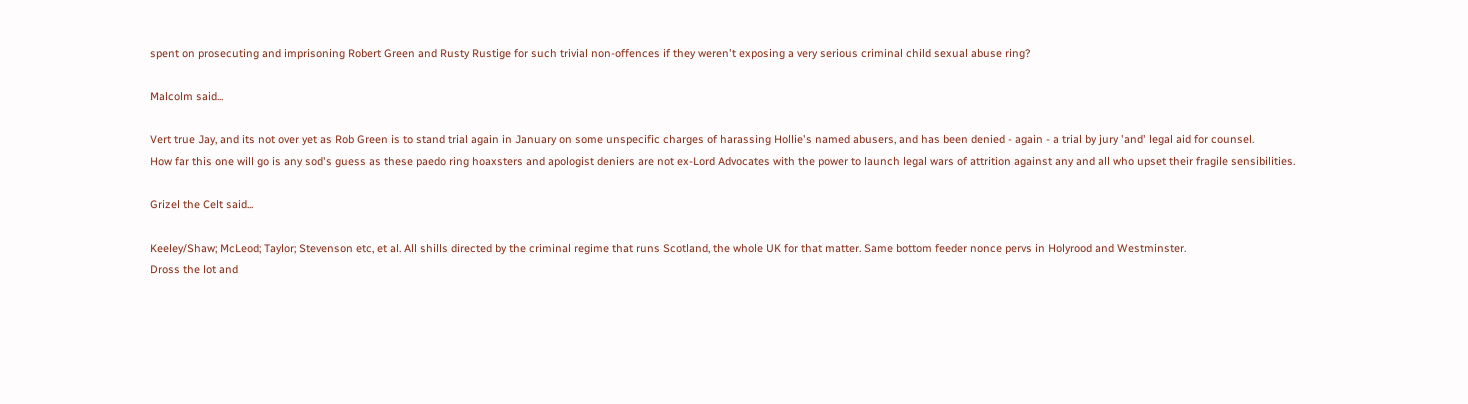spent on prosecuting and imprisoning Robert Green and Rusty Rustige for such trivial non-offences if they weren't exposing a very serious criminal child sexual abuse ring?

Malcolm said...

Vert true Jay, and its not over yet as Rob Green is to stand trial again in January on some unspecific charges of harassing Hollie's named abusers, and has been denied - again - a trial by jury 'and' legal aid for counsel.
How far this one will go is any sod's guess as these paedo ring hoaxsters and apologist deniers are not ex-Lord Advocates with the power to launch legal wars of attrition against any and all who upset their fragile sensibilities.

Grizel the Celt said...

Keeley/Shaw; McLeod; Taylor; Stevenson etc, et al. All shills directed by the criminal regime that runs Scotland, the whole UK for that matter. Same bottom feeder nonce pervs in Holyrood and Westminster.
Dross the lot and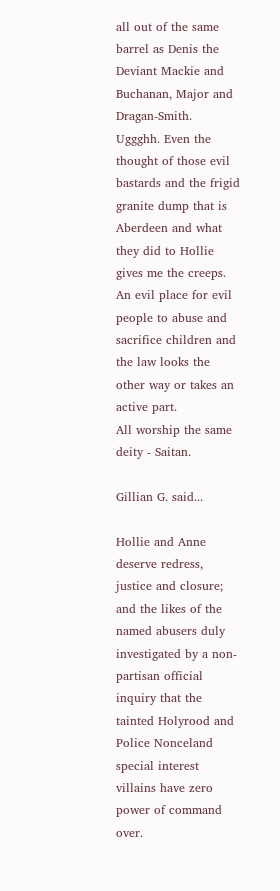all out of the same barrel as Denis the Deviant Mackie and Buchanan, Major and Dragan-Smith.
Uggghh. Even the thought of those evil bastards and the frigid granite dump that is Aberdeen and what they did to Hollie gives me the creeps.
An evil place for evil people to abuse and sacrifice children and the law looks the other way or takes an active part.
All worship the same deity - Saitan.

Gillian G. said...

Hollie and Anne deserve redress, justice and closure; and the likes of the named abusers duly investigated by a non-partisan official inquiry that the tainted Holyrood and Police Nonceland special interest villains have zero power of command over.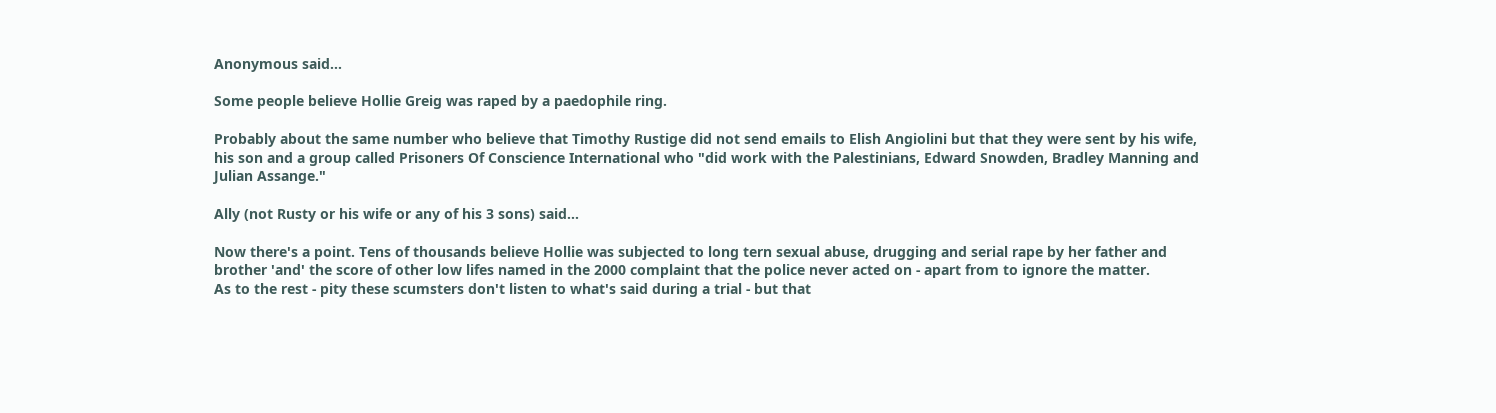Anonymous said...

Some people believe Hollie Greig was raped by a paedophile ring.

Probably about the same number who believe that Timothy Rustige did not send emails to Elish Angiolini but that they were sent by his wife, his son and a group called Prisoners Of Conscience International who "did work with the Palestinians, Edward Snowden, Bradley Manning and Julian Assange."

Ally (not Rusty or his wife or any of his 3 sons) said...

Now there's a point. Tens of thousands believe Hollie was subjected to long tern sexual abuse, drugging and serial rape by her father and brother 'and' the score of other low lifes named in the 2000 complaint that the police never acted on - apart from to ignore the matter.
As to the rest - pity these scumsters don't listen to what's said during a trial - but that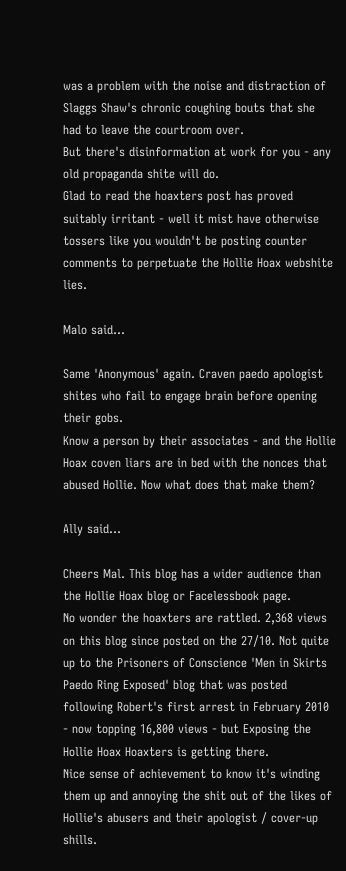was a problem with the noise and distraction of Slaggs Shaw's chronic coughing bouts that she had to leave the courtroom over.
But there's disinformation at work for you - any old propaganda shite will do.
Glad to read the hoaxters post has proved suitably irritant - well it mist have otherwise tossers like you wouldn't be posting counter comments to perpetuate the Hollie Hoax webshite lies.

Malo said...

Same 'Anonymous' again. Craven paedo apologist shites who fail to engage brain before opening their gobs.
Know a person by their associates - and the Hollie Hoax coven liars are in bed with the nonces that abused Hollie. Now what does that make them?

Ally said...

Cheers Mal. This blog has a wider audience than the Hollie Hoax blog or Facelessbook page.
No wonder the hoaxters are rattled. 2,368 views on this blog since posted on the 27/10. Not quite up to the Prisoners of Conscience 'Men in Skirts Paedo Ring Exposed' blog that was posted following Robert's first arrest in February 2010 - now topping 16,800 views - but Exposing the Hollie Hoax Hoaxters is getting there.
Nice sense of achievement to know it's winding them up and annoying the shit out of the likes of Hollie's abusers and their apologist / cover-up shills.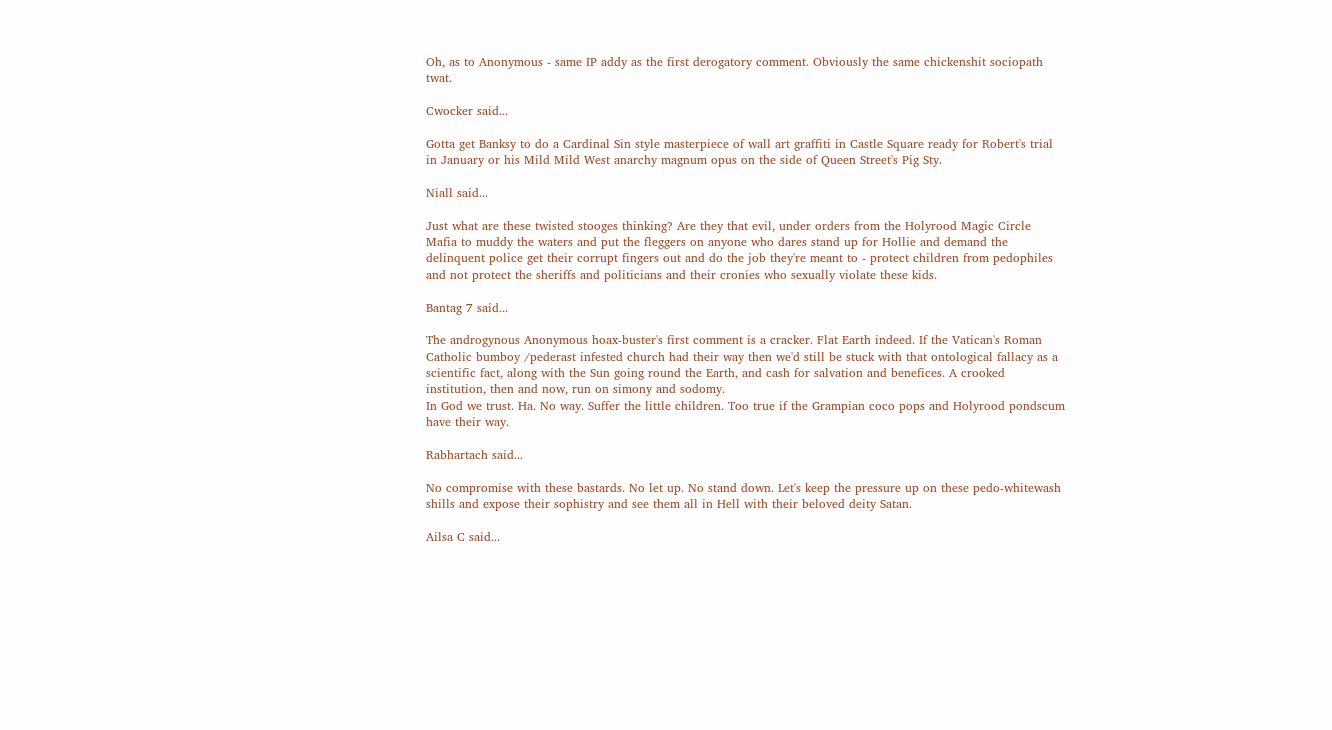Oh, as to Anonymous - same IP addy as the first derogatory comment. Obviously the same chickenshit sociopath twat.

Cwocker said...

Gotta get Banksy to do a Cardinal Sin style masterpiece of wall art graffiti in Castle Square ready for Robert's trial in January or his Mild Mild West anarchy magnum opus on the side of Queen Street's Pig Sty.

Niall said...

Just what are these twisted stooges thinking? Are they that evil, under orders from the Holyrood Magic Circle Mafia to muddy the waters and put the fleggers on anyone who dares stand up for Hollie and demand the delinquent police get their corrupt fingers out and do the job they're meant to - protect children from pedophiles and not protect the sheriffs and politicians and their cronies who sexually violate these kids.

Bantag 7 said...

The androgynous Anonymous hoax-buster's first comment is a cracker. Flat Earth indeed. If the Vatican's Roman Catholic bumboy /pederast infested church had their way then we'd still be stuck with that ontological fallacy as a scientific fact, along with the Sun going round the Earth, and cash for salvation and benefices. A crooked institution, then and now, run on simony and sodomy.
In God we trust. Ha. No way. Suffer the little children. Too true if the Grampian coco pops and Holyrood pondscum have their way.

Rabhartach said...

No compromise with these bastards. No let up. No stand down. Let's keep the pressure up on these pedo-whitewash shills and expose their sophistry and see them all in Hell with their beloved deity Satan.

Ailsa C said...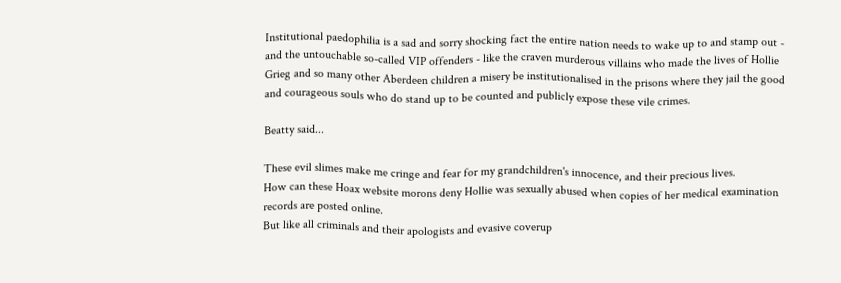Institutional paedophilia is a sad and sorry shocking fact the entire nation needs to wake up to and stamp out - and the untouchable so-called VIP offenders - like the craven murderous villains who made the lives of Hollie Grieg and so many other Aberdeen children a misery be institutionalised in the prisons where they jail the good and courageous souls who do stand up to be counted and publicly expose these vile crimes.

Beatty said...

These evil slimes make me cringe and fear for my grandchildren's innocence, and their precious lives.
How can these Hoax website morons deny Hollie was sexually abused when copies of her medical examination records are posted online.
But like all criminals and their apologists and evasive coverup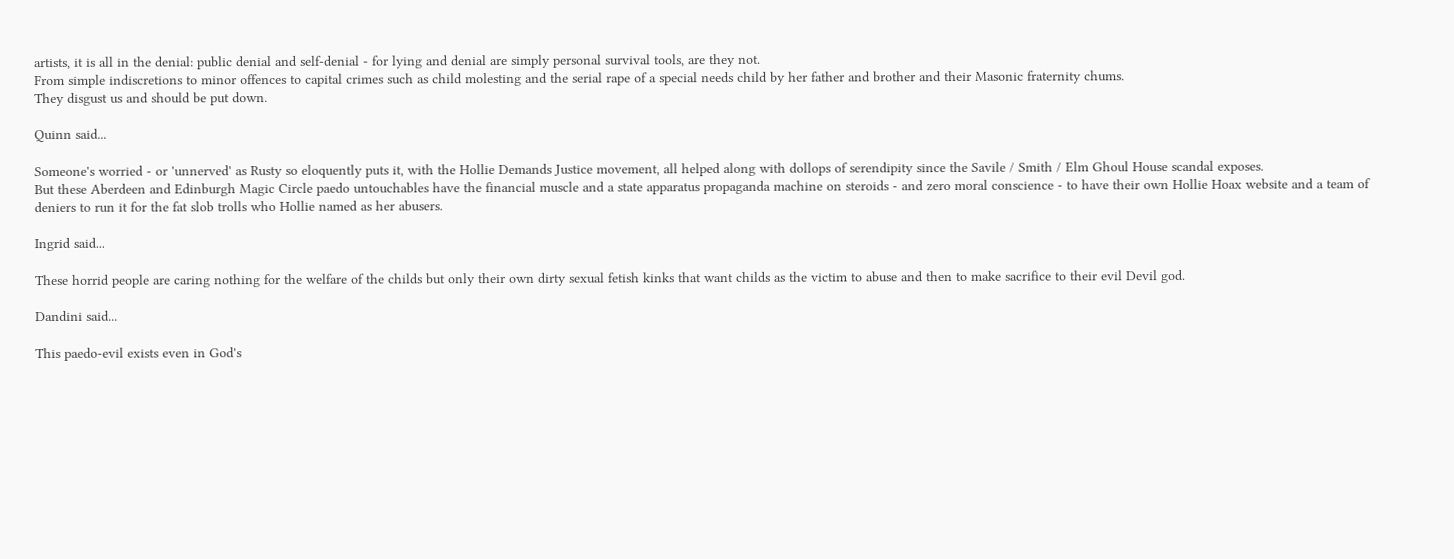artists, it is all in the denial: public denial and self-denial - for lying and denial are simply personal survival tools, are they not.
From simple indiscretions to minor offences to capital crimes such as child molesting and the serial rape of a special needs child by her father and brother and their Masonic fraternity chums.
They disgust us and should be put down.

Quinn said...

Someone's worried - or 'unnerved' as Rusty so eloquently puts it, with the Hollie Demands Justice movement, all helped along with dollops of serendipity since the Savile / Smith / Elm Ghoul House scandal exposes.
But these Aberdeen and Edinburgh Magic Circle paedo untouchables have the financial muscle and a state apparatus propaganda machine on steroids - and zero moral conscience - to have their own Hollie Hoax website and a team of deniers to run it for the fat slob trolls who Hollie named as her abusers.

Ingrid said...

These horrid people are caring nothing for the welfare of the childs but only their own dirty sexual fetish kinks that want childs as the victim to abuse and then to make sacrifice to their evil Devil god.

Dandini said...

This paedo-evil exists even in God's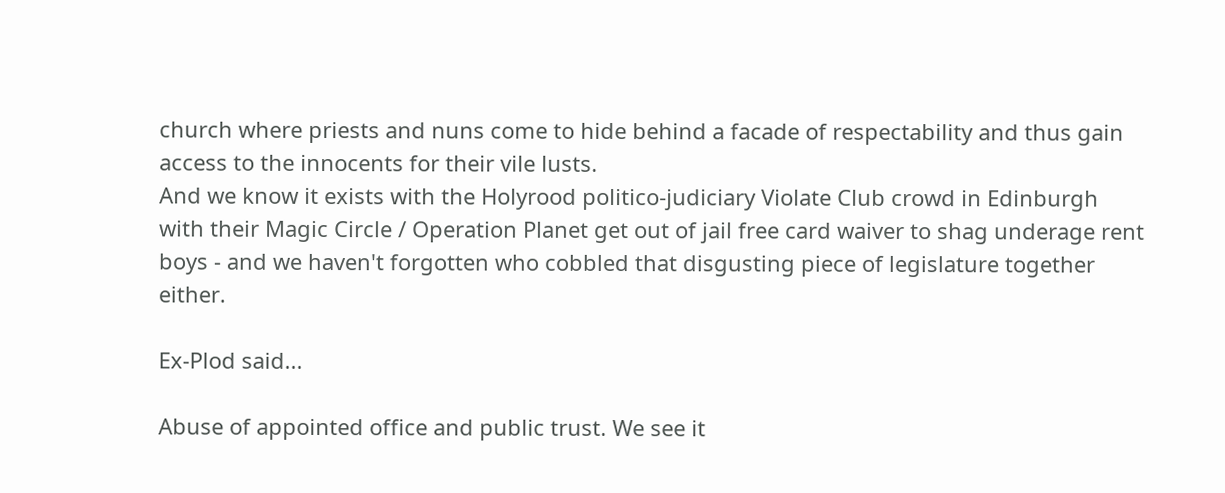church where priests and nuns come to hide behind a facade of respectability and thus gain access to the innocents for their vile lusts.
And we know it exists with the Holyrood politico-judiciary Violate Club crowd in Edinburgh with their Magic Circle / Operation Planet get out of jail free card waiver to shag underage rent boys - and we haven't forgotten who cobbled that disgusting piece of legislature together either.

Ex-Plod said...

Abuse of appointed office and public trust. We see it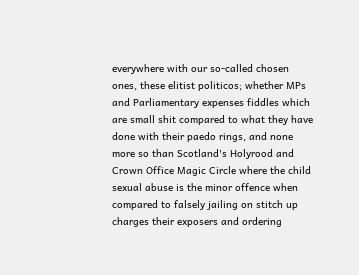everywhere with our so-called chosen ones, these elitist politicos; whether MPs and Parliamentary expenses fiddles which are small shit compared to what they have done with their paedo rings, and none more so than Scotland's Holyrood and Crown Office Magic Circle where the child sexual abuse is the minor offence when compared to falsely jailing on stitch up charges their exposers and ordering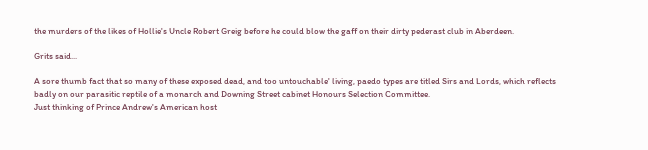the murders of the likes of Hollie's Uncle Robert Greig before he could blow the gaff on their dirty pederast club in Aberdeen.

Grits said...

A sore thumb fact that so many of these exposed dead, and too untouchable' living, paedo types are titled Sirs and Lords, which reflects badly on our parasitic reptile of a monarch and Downing Street cabinet Honours Selection Committee.
Just thinking of Prince Andrew's American host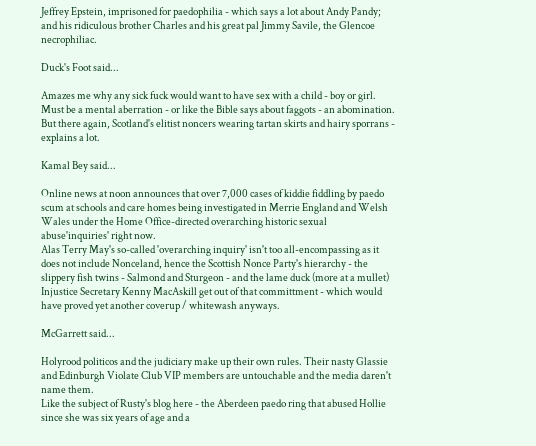Jeffrey Epstein, imprisoned for paedophilia - which says a lot about Andy Pandy; and his ridiculous brother Charles and his great pal Jimmy Savile, the Glencoe necrophiliac.

Duck's Foot said...

Amazes me why any sick fuck would want to have sex with a child - boy or girl.
Must be a mental aberration - or like the Bible says about faggots - an abomination.
But there again, Scotland's elitist noncers wearing tartan skirts and hairy sporrans - explains a lot.

Kamal Bey said...

Online news at noon announces that over 7,000 cases of kiddie fiddling by paedo scum at schools and care homes being investigated in Merrie England and Welsh Wales under the Home Office-directed overarching historic sexual abuse'inquiries' right now.
Alas Terry May's so-called 'overarching inquiry' isn't too all-encompassing as it does not include Nonceland, hence the Scottish Nonce Party's hierarchy - the slippery fish twins - Salmond and Sturgeon - and the lame duck (more at a mullet) Injustice Secretary Kenny MacAskill get out of that committment - which would have proved yet another coverup / whitewash anyways.

McGarrett said...

Holyrood politicos and the judiciary make up their own rules. Their nasty Glassie and Edinburgh Violate Club VIP members are untouchable and the media daren't name them.
Like the subject of Rusty's blog here - the Aberdeen paedo ring that abused Hollie since she was six years of age and a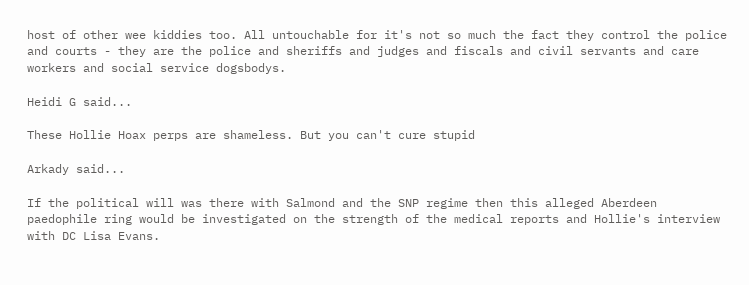host of other wee kiddies too. All untouchable for it's not so much the fact they control the police and courts - they are the police and sheriffs and judges and fiscals and civil servants and care workers and social service dogsbodys.

Heidi G said...

These Hollie Hoax perps are shameless. But you can't cure stupid

Arkady said...

If the political will was there with Salmond and the SNP regime then this alleged Aberdeen paedophile ring would be investigated on the strength of the medical reports and Hollie's interview with DC Lisa Evans.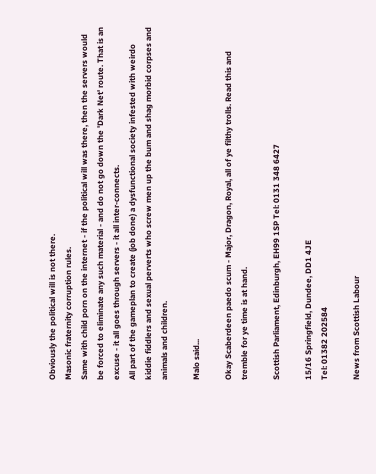Obviously the political will is not there.
Masonic fraternity corruption rules.
Same with child porn on the internet - if the political will was there, then the servers would be forced to eliminate any such material - and do not go down the 'Dark Net' route. That is an excuse - it all goes through servers - it all inter-connects.
All part of the gameplan to create (job done) a dysfunctional society infested with weirdo kiddie fiddlers and sexual perverts who screw men up the bum and shag morbid corpses and animals and children.

Malo said...

Okay Scaberdeen paedo scum - Major, Dragon, Royal, all of ye filthy trolls. Read this and tremble for ye time is at hand.

Scottish Parliament, Edinburgh, EH99 1SP Tel: 0131 348 6427

15/16 Springfield, Dundee, DD1 4JE
Tel: 01382 202584

News from Scottish Labour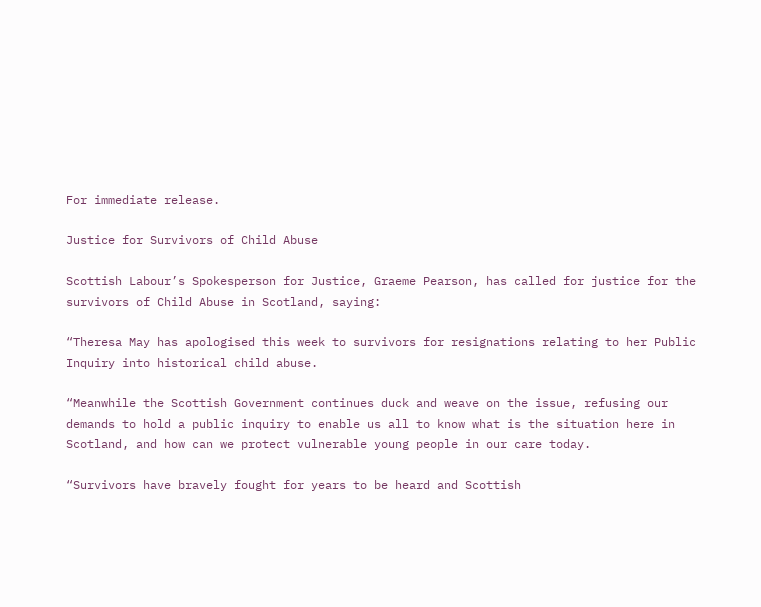For immediate release.

Justice for Survivors of Child Abuse

Scottish Labour’s Spokesperson for Justice, Graeme Pearson, has called for justice for the survivors of Child Abuse in Scotland, saying:

“Theresa May has apologised this week to survivors for resignations relating to her Public Inquiry into historical child abuse.

“Meanwhile the Scottish Government continues duck and weave on the issue, refusing our demands to hold a public inquiry to enable us all to know what is the situation here in Scotland, and how can we protect vulnerable young people in our care today.

“Survivors have bravely fought for years to be heard and Scottish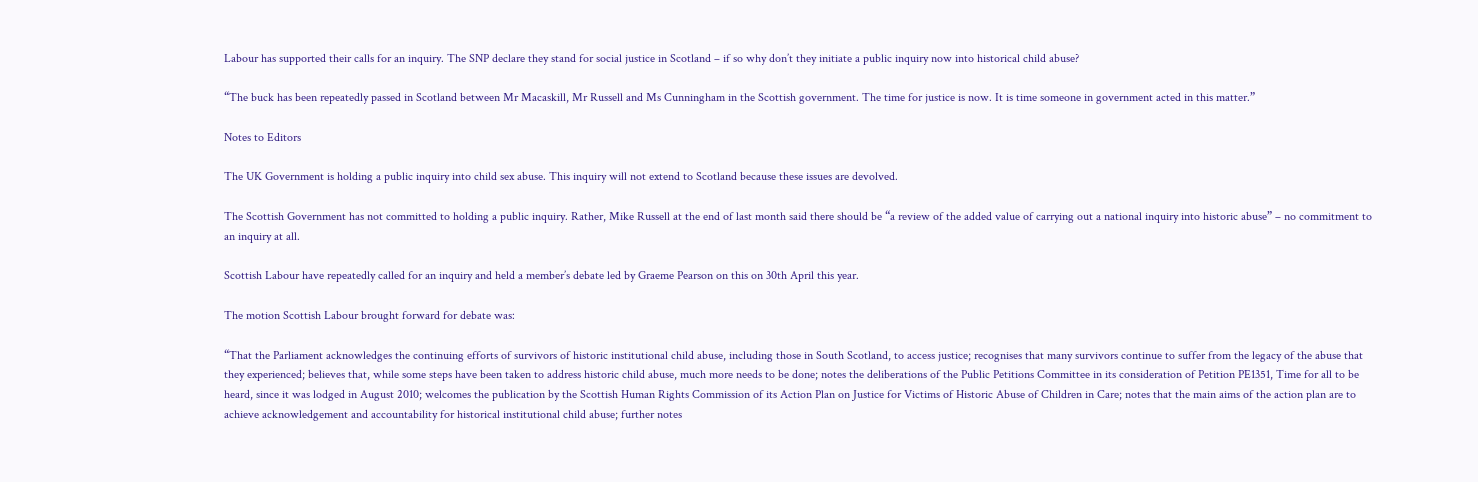Labour has supported their calls for an inquiry. The SNP declare they stand for social justice in Scotland – if so why don’t they initiate a public inquiry now into historical child abuse?

“The buck has been repeatedly passed in Scotland between Mr Macaskill, Mr Russell and Ms Cunningham in the Scottish government. The time for justice is now. It is time someone in government acted in this matter.”

Notes to Editors

The UK Government is holding a public inquiry into child sex abuse. This inquiry will not extend to Scotland because these issues are devolved.

The Scottish Government has not committed to holding a public inquiry. Rather, Mike Russell at the end of last month said there should be “a review of the added value of carrying out a national inquiry into historic abuse” – no commitment to an inquiry at all.

Scottish Labour have repeatedly called for an inquiry and held a member’s debate led by Graeme Pearson on this on 30th April this year.

The motion Scottish Labour brought forward for debate was:

“That the Parliament acknowledges the continuing efforts of survivors of historic institutional child abuse, including those in South Scotland, to access justice; recognises that many survivors continue to suffer from the legacy of the abuse that they experienced; believes that, while some steps have been taken to address historic child abuse, much more needs to be done; notes the deliberations of the Public Petitions Committee in its consideration of Petition PE1351, Time for all to be heard, since it was lodged in August 2010; welcomes the publication by the Scottish Human Rights Commission of its Action Plan on Justice for Victims of Historic Abuse of Children in Care; notes that the main aims of the action plan are to achieve acknowledgement and accountability for historical institutional child abuse; further notes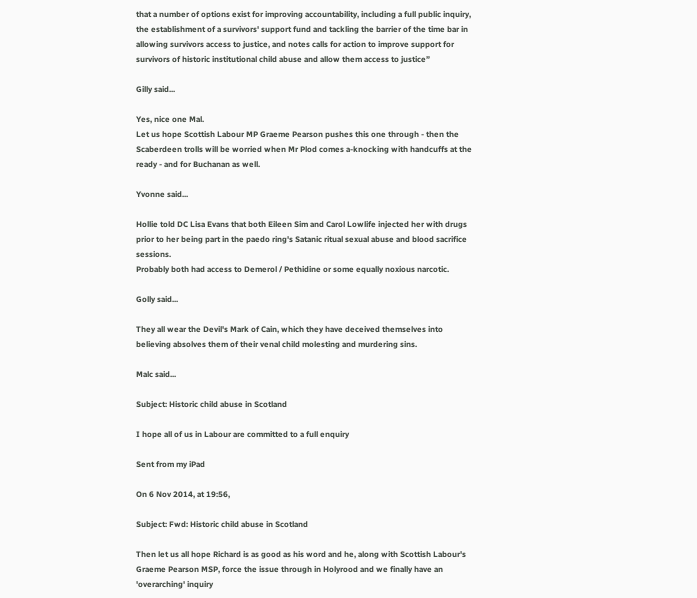that a number of options exist for improving accountability, including a full public inquiry, the establishment of a survivors' support fund and tackling the barrier of the time bar in allowing survivors access to justice, and notes calls for action to improve support for survivors of historic institutional child abuse and allow them access to justice”

Gilly said...

Yes, nice one Mal.
Let us hope Scottish Labour MP Graeme Pearson pushes this one through - then the Scaberdeen trolls will be worried when Mr Plod comes a-knocking with handcuffs at the ready - and for Buchanan as well.

Yvonne said...

Hollie told DC Lisa Evans that both Eileen Sim and Carol Lowlife injected her with drugs prior to her being part in the paedo ring's Satanic ritual sexual abuse and blood sacrifice sessions.
Probably both had access to Demerol / Pethidine or some equally noxious narcotic.

Golly said...

They all wear the Devil's Mark of Cain, which they have deceived themselves into believing absolves them of their venal child molesting and murdering sins.

Malc said...

Subject: Historic child abuse in Scotland

I hope all of us in Labour are committed to a full enquiry

Sent from my iPad

On 6 Nov 2014, at 19:56,

Subject: Fwd: Historic child abuse in Scotland

Then let us all hope Richard is as good as his word and he, along with Scottish Labour's Graeme Pearson MSP, force the issue through in Holyrood and we finally have an 'overarching' inquiry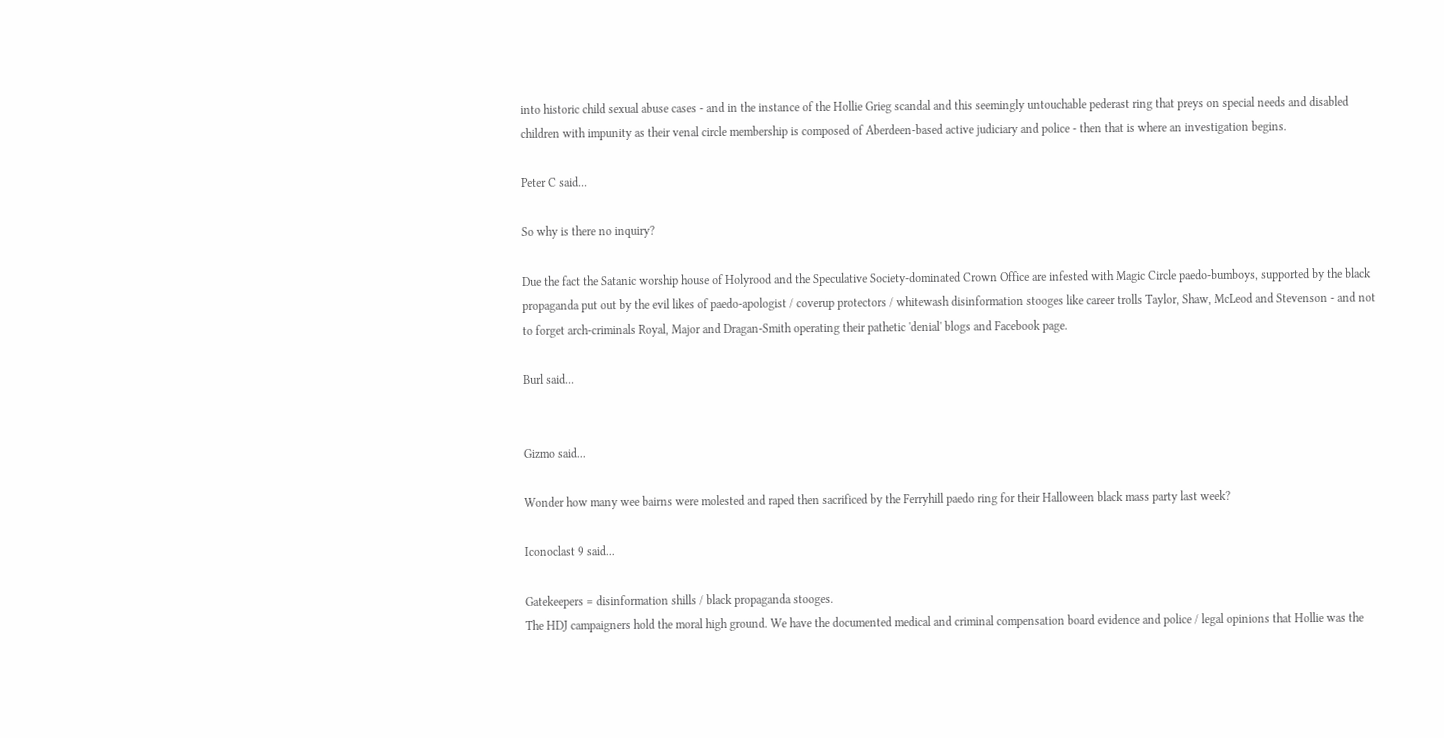into historic child sexual abuse cases - and in the instance of the Hollie Grieg scandal and this seemingly untouchable pederast ring that preys on special needs and disabled children with impunity as their venal circle membership is composed of Aberdeen-based active judiciary and police - then that is where an investigation begins.

Peter C said...

So why is there no inquiry?

Due the fact the Satanic worship house of Holyrood and the Speculative Society-dominated Crown Office are infested with Magic Circle paedo-bumboys, supported by the black propaganda put out by the evil likes of paedo-apologist / coverup protectors / whitewash disinformation stooges like career trolls Taylor, Shaw, McLeod and Stevenson - and not to forget arch-criminals Royal, Major and Dragan-Smith operating their pathetic 'denial' blogs and Facebook page.

Burl said...


Gizmo said...

Wonder how many wee bairns were molested and raped then sacrificed by the Ferryhill paedo ring for their Halloween black mass party last week?

Iconoclast 9 said...

Gatekeepers = disinformation shills / black propaganda stooges.
The HDJ campaigners hold the moral high ground. We have the documented medical and criminal compensation board evidence and police / legal opinions that Hollie was the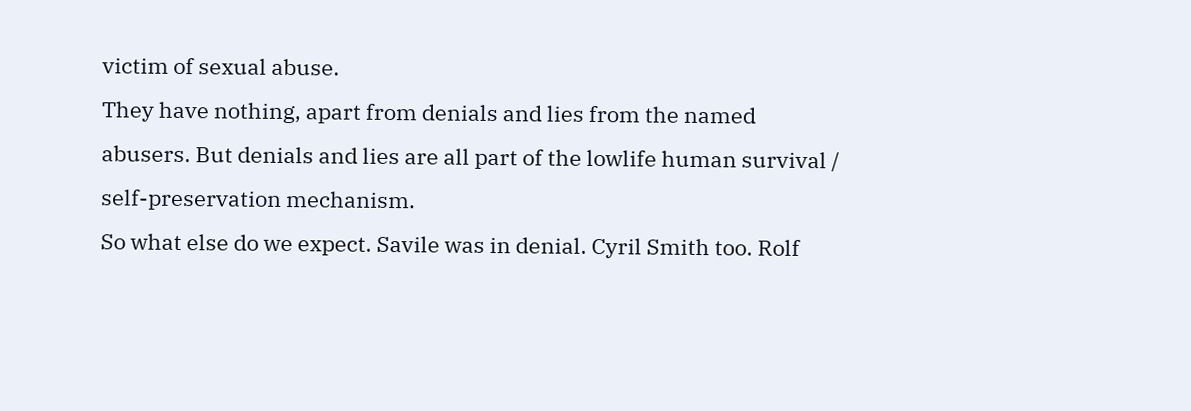victim of sexual abuse.
They have nothing, apart from denials and lies from the named abusers. But denials and lies are all part of the lowlife human survival / self-preservation mechanism.
So what else do we expect. Savile was in denial. Cyril Smith too. Rolf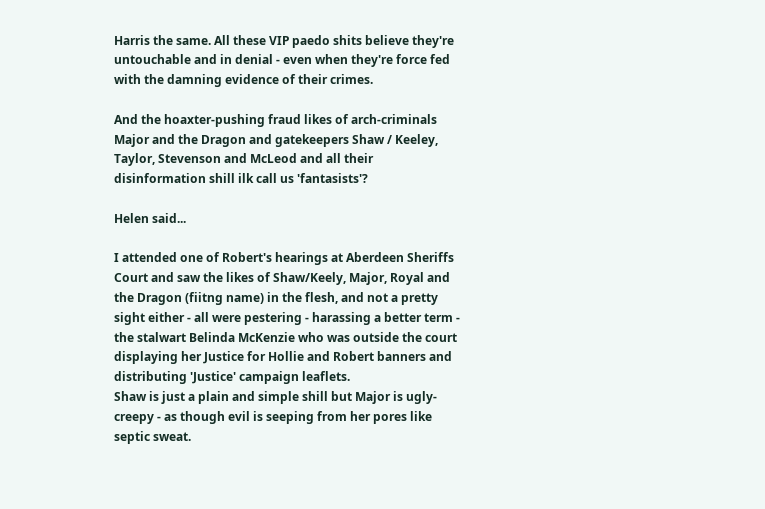Harris the same. All these VIP paedo shits believe they're untouchable and in denial - even when they're force fed with the damning evidence of their crimes.

And the hoaxter-pushing fraud likes of arch-criminals Major and the Dragon and gatekeepers Shaw / Keeley, Taylor, Stevenson and McLeod and all their disinformation shill ilk call us 'fantasists'?

Helen said...

I attended one of Robert's hearings at Aberdeen Sheriffs Court and saw the likes of Shaw/Keely, Major, Royal and the Dragon (fiitng name) in the flesh, and not a pretty sight either - all were pestering - harassing a better term - the stalwart Belinda McKenzie who was outside the court displaying her Justice for Hollie and Robert banners and distributing 'Justice' campaign leaflets.
Shaw is just a plain and simple shill but Major is ugly-creepy - as though evil is seeping from her pores like septic sweat.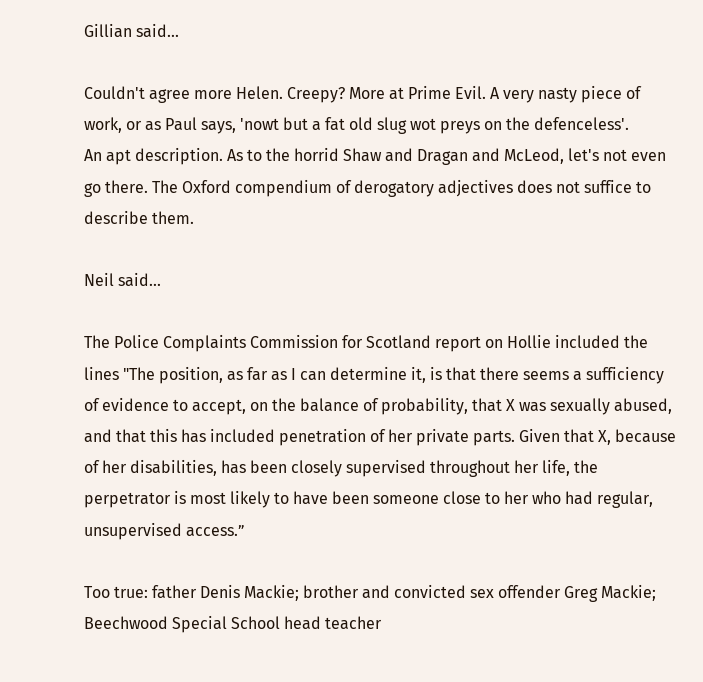Gillian said...

Couldn't agree more Helen. Creepy? More at Prime Evil. A very nasty piece of work, or as Paul says, 'nowt but a fat old slug wot preys on the defenceless'.
An apt description. As to the horrid Shaw and Dragan and McLeod, let's not even go there. The Oxford compendium of derogatory adjectives does not suffice to describe them.

Neil said...

The Police Complaints Commission for Scotland report on Hollie included the lines "The position, as far as I can determine it, is that there seems a sufficiency of evidence to accept, on the balance of probability, that X was sexually abused, and that this has included penetration of her private parts. Given that X, because of her disabilities, has been closely supervised throughout her life, the perpetrator is most likely to have been someone close to her who had regular, unsupervised access.”

Too true: father Denis Mackie; brother and convicted sex offender Greg Mackie; Beechwood Special School head teacher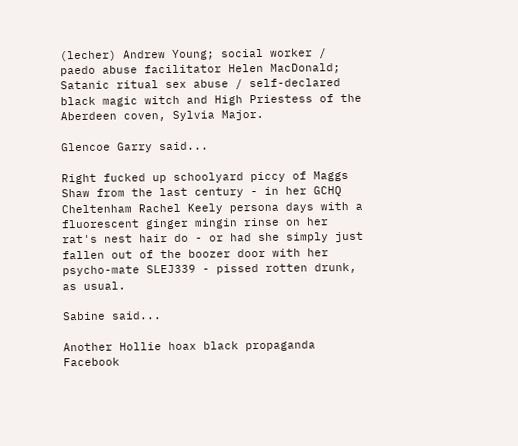(lecher) Andrew Young; social worker / paedo abuse facilitator Helen MacDonald; Satanic ritual sex abuse / self-declared black magic witch and High Priestess of the Aberdeen coven, Sylvia Major.

Glencoe Garry said...

Right fucked up schoolyard piccy of Maggs Shaw from the last century - in her GCHQ Cheltenham Rachel Keely persona days with a fluorescent ginger mingin rinse on her rat's nest hair do - or had she simply just fallen out of the boozer door with her psycho-mate SLEJ339 - pissed rotten drunk, as usual.

Sabine said...

Another Hollie hoax black propaganda Facebook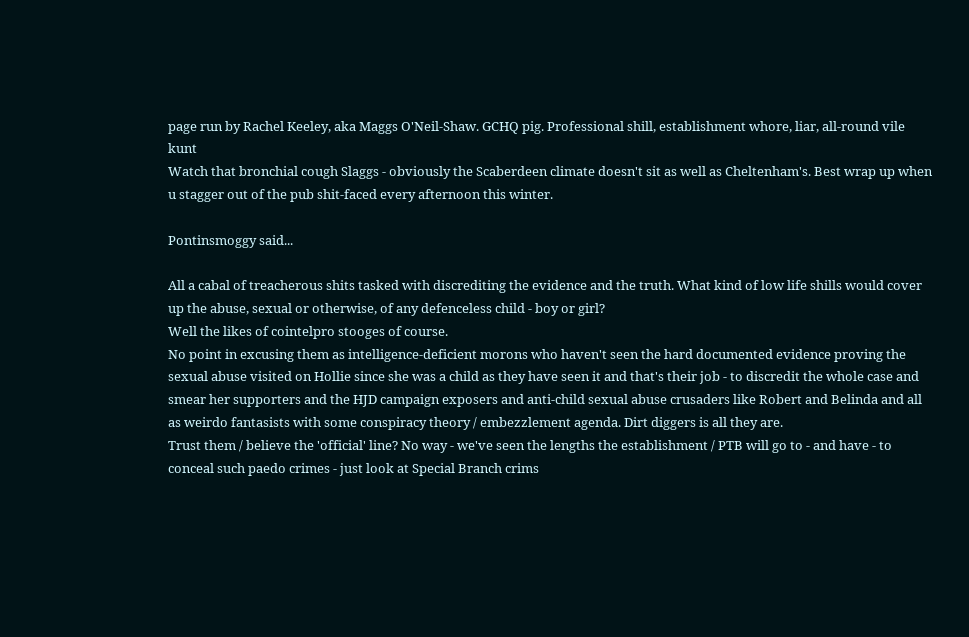page run by Rachel Keeley, aka Maggs O'Neil-Shaw. GCHQ pig. Professional shill, establishment whore, liar, all-round vile kunt
Watch that bronchial cough Slaggs - obviously the Scaberdeen climate doesn't sit as well as Cheltenham's. Best wrap up when u stagger out of the pub shit-faced every afternoon this winter.

Pontinsmoggy said...

All a cabal of treacherous shits tasked with discrediting the evidence and the truth. What kind of low life shills would cover up the abuse, sexual or otherwise, of any defenceless child - boy or girl?
Well the likes of cointelpro stooges of course.
No point in excusing them as intelligence-deficient morons who haven't seen the hard documented evidence proving the sexual abuse visited on Hollie since she was a child as they have seen it and that's their job - to discredit the whole case and smear her supporters and the HJD campaign exposers and anti-child sexual abuse crusaders like Robert and Belinda and all as weirdo fantasists with some conspiracy theory / embezzlement agenda. Dirt diggers is all they are.
Trust them / believe the 'official' line? No way - we've seen the lengths the establishment / PTB will go to - and have - to conceal such paedo crimes - just look at Special Branch crims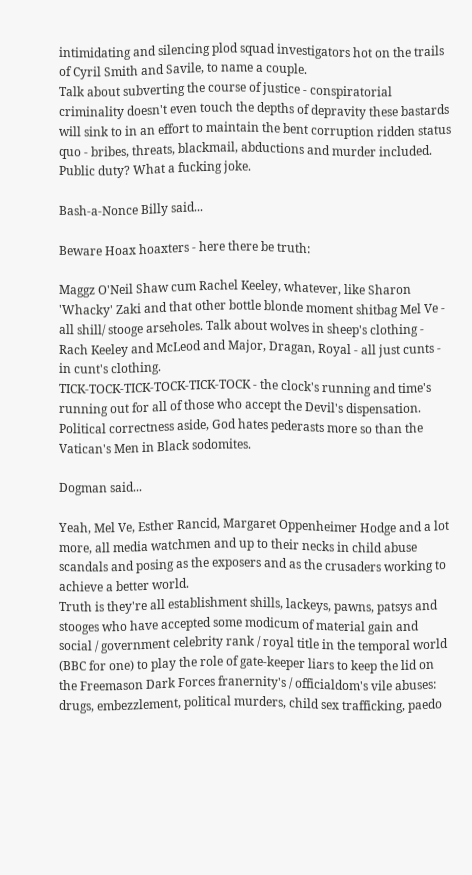intimidating and silencing plod squad investigators hot on the trails of Cyril Smith and Savile, to name a couple.
Talk about subverting the course of justice - conspiratorial criminality doesn't even touch the depths of depravity these bastards will sink to in an effort to maintain the bent corruption ridden status quo - bribes, threats, blackmail, abductions and murder included.
Public duty? What a fucking joke.

Bash-a-Nonce Billy said...

Beware Hoax hoaxters - here there be truth:

Maggz O'Neil Shaw cum Rachel Keeley, whatever, like Sharon 'Whacky' Zaki and that other bottle blonde moment shitbag Mel Ve - all shill/ stooge arseholes. Talk about wolves in sheep's clothing - Rach Keeley and McLeod and Major, Dragan, Royal - all just cunts - in cunt's clothing.
TICK-TOCK-TICK-TOCK-TICK-TOCK - the clock's running and time's running out for all of those who accept the Devil's dispensation.
Political correctness aside, God hates pederasts more so than the Vatican's Men in Black sodomites.

Dogman said...

Yeah, Mel Ve, Esther Rancid, Margaret Oppenheimer Hodge and a lot more, all media watchmen and up to their necks in child abuse scandals and posing as the exposers and as the crusaders working to achieve a better world.
Truth is they're all establishment shills, lackeys, pawns, patsys and stooges who have accepted some modicum of material gain and social / government celebrity rank / royal title in the temporal world (BBC for one) to play the role of gate-keeper liars to keep the lid on the Freemason Dark Forces franernity's / officialdom's vile abuses: drugs, embezzlement, political murders, child sex trafficking, paedo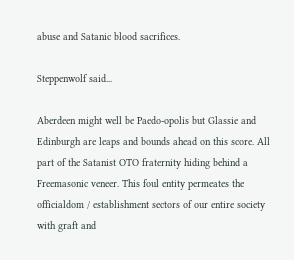abuse and Satanic blood sacrifices.

Steppenwolf said...

Aberdeen might well be Paedo-opolis but Glassie and Edinburgh are leaps and bounds ahead on this score. All part of the Satanist OTO fraternity hiding behind a Freemasonic veneer. This foul entity permeates the officialdom / establishment sectors of our entire society with graft and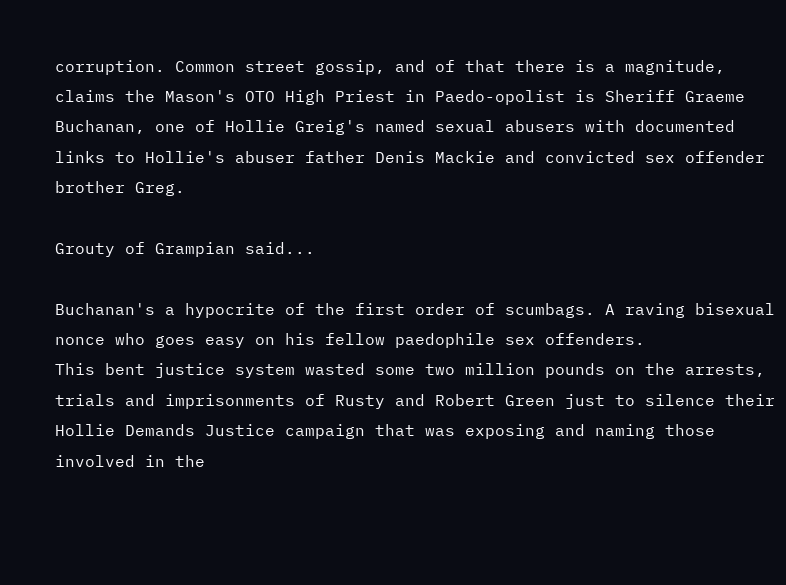corruption. Common street gossip, and of that there is a magnitude, claims the Mason's OTO High Priest in Paedo-opolist is Sheriff Graeme Buchanan, one of Hollie Greig's named sexual abusers with documented links to Hollie's abuser father Denis Mackie and convicted sex offender brother Greg.

Grouty of Grampian said...

Buchanan's a hypocrite of the first order of scumbags. A raving bisexual nonce who goes easy on his fellow paedophile sex offenders.
This bent justice system wasted some two million pounds on the arrests, trials and imprisonments of Rusty and Robert Green just to silence their Hollie Demands Justice campaign that was exposing and naming those involved in the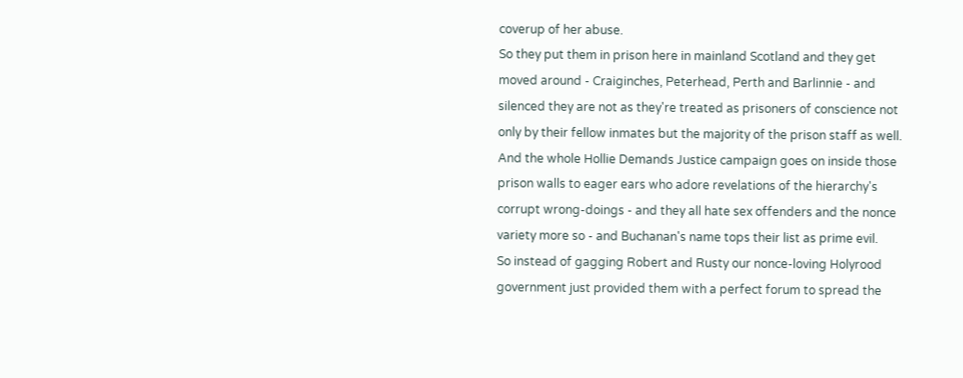coverup of her abuse.
So they put them in prison here in mainland Scotland and they get moved around - Craiginches, Peterhead, Perth and Barlinnie - and silenced they are not as they're treated as prisoners of conscience not only by their fellow inmates but the majority of the prison staff as well. And the whole Hollie Demands Justice campaign goes on inside those prison walls to eager ears who adore revelations of the hierarchy's corrupt wrong-doings - and they all hate sex offenders and the nonce variety more so - and Buchanan's name tops their list as prime evil.
So instead of gagging Robert and Rusty our nonce-loving Holyrood government just provided them with a perfect forum to spread the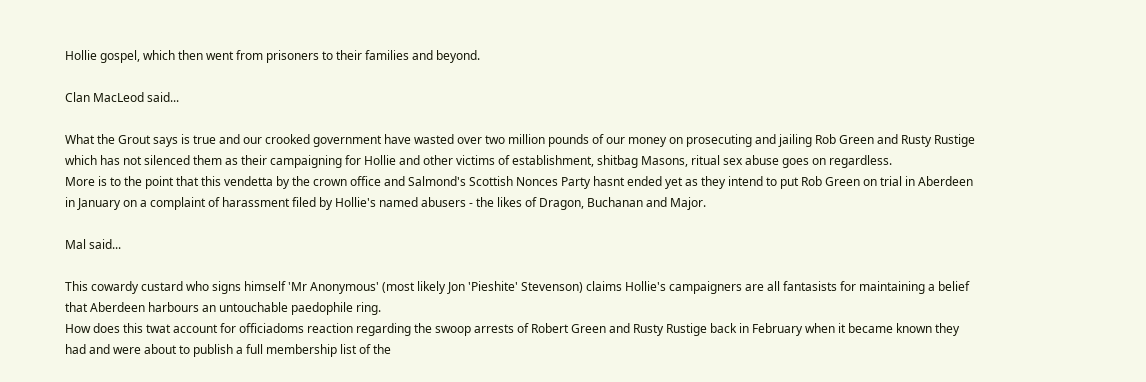Hollie gospel, which then went from prisoners to their families and beyond.

Clan MacLeod said...

What the Grout says is true and our crooked government have wasted over two million pounds of our money on prosecuting and jailing Rob Green and Rusty Rustige which has not silenced them as their campaigning for Hollie and other victims of establishment, shitbag Masons, ritual sex abuse goes on regardless.
More is to the point that this vendetta by the crown office and Salmond's Scottish Nonces Party hasnt ended yet as they intend to put Rob Green on trial in Aberdeen in January on a complaint of harassment filed by Hollie's named abusers - the likes of Dragon, Buchanan and Major.

Mal said...

This cowardy custard who signs himself 'Mr Anonymous' (most likely Jon 'Pieshite' Stevenson) claims Hollie's campaigners are all fantasists for maintaining a belief that Aberdeen harbours an untouchable paedophile ring.
How does this twat account for officiadoms reaction regarding the swoop arrests of Robert Green and Rusty Rustige back in February when it became known they had and were about to publish a full membership list of the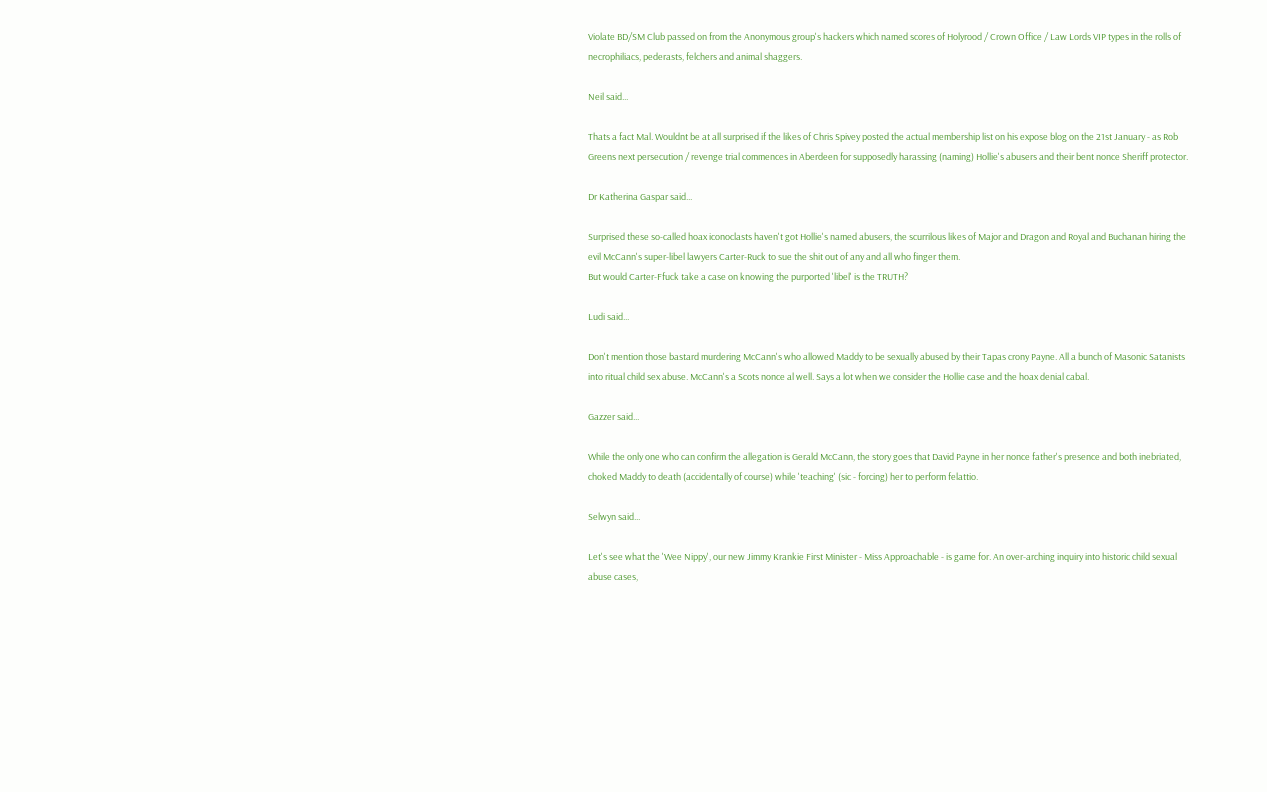Violate BD/SM Club passed on from the Anonymous group's hackers which named scores of Holyrood / Crown Office / Law Lords VIP types in the rolls of necrophiliacs, pederasts, felchers and animal shaggers.

Neil said...

Thats a fact Mal. Wouldnt be at all surprised if the likes of Chris Spivey posted the actual membership list on his expose blog on the 21st January - as Rob Greens next persecution / revenge trial commences in Aberdeen for supposedly harassing (naming) Hollie's abusers and their bent nonce Sheriff protector.

Dr Katherina Gaspar said...

Surprised these so-called hoax iconoclasts haven't got Hollie's named abusers, the scurrilous likes of Major and Dragon and Royal and Buchanan hiring the evil McCann's super-libel lawyers Carter-Ruck to sue the shit out of any and all who finger them.
But would Carter-Ffuck take a case on knowing the purported 'libel' is the TRUTH?

Ludi said...

Don't mention those bastard murdering McCann's who allowed Maddy to be sexually abused by their Tapas crony Payne. All a bunch of Masonic Satanists into ritual child sex abuse. McCann's a Scots nonce al well. Says a lot when we consider the Hollie case and the hoax denial cabal.

Gazzer said...

While the only one who can confirm the allegation is Gerald McCann, the story goes that David Payne in her nonce father's presence and both inebriated, choked Maddy to death (accidentally of course) while 'teaching' (sic - forcing) her to perform felattio.

Selwyn said...

Let's see what the 'Wee Nippy', our new Jimmy Krankie First Minister - Miss Approachable - is game for. An over-arching inquiry into historic child sexual abuse cases,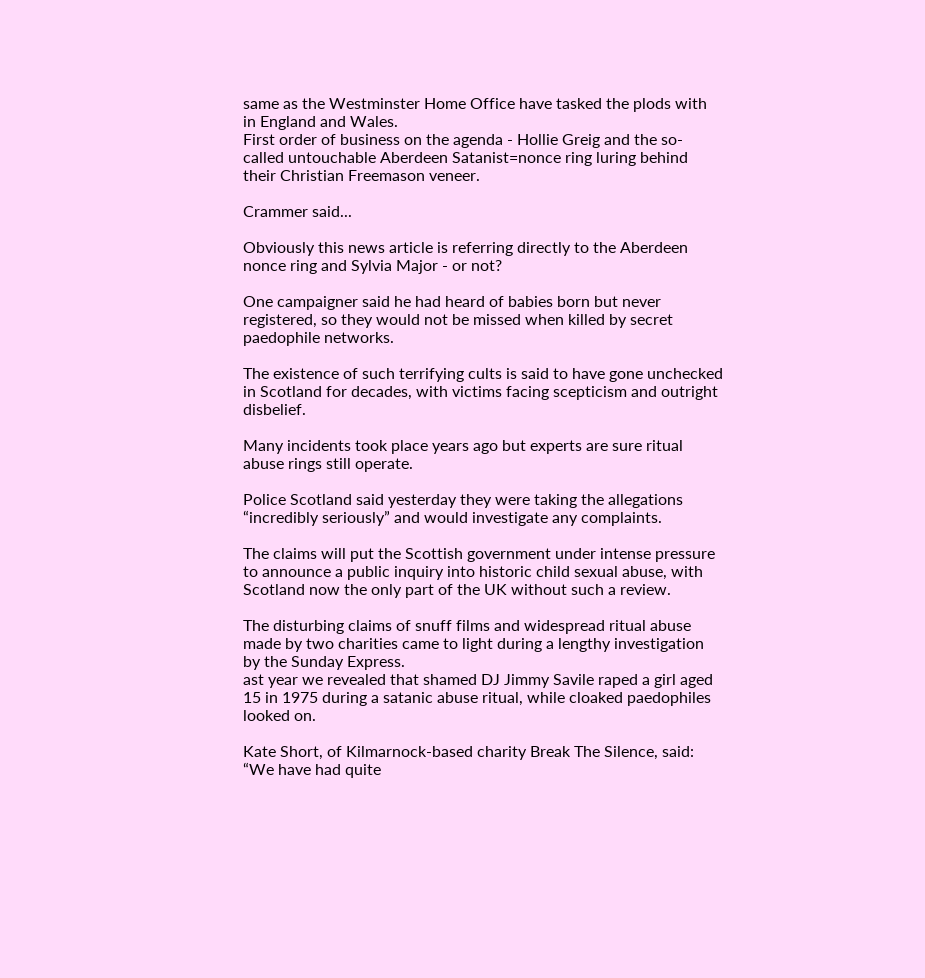same as the Westminster Home Office have tasked the plods with in England and Wales.
First order of business on the agenda - Hollie Greig and the so-called untouchable Aberdeen Satanist=nonce ring luring behind their Christian Freemason veneer.

Crammer said...

Obviously this news article is referring directly to the Aberdeen nonce ring and Sylvia Major - or not?

One campaigner said he had heard of babies born but never registered, so they would not be missed when killed by secret paedophile networks.

The existence of such terrifying cults is said to have gone unchecked in Scotland for decades, with victims facing scepticism and outright disbelief.

Many incidents took place years ago but experts are sure ritual abuse rings still operate.

Police Scotland said yesterday they were taking the allegations “incredibly seriously” and would investigate any complaints.

The claims will put the Scottish government under intense pressure to announce a public inquiry into historic child sexual abuse, with Scotland now the only part of the UK without such a review.

The disturbing claims of snuff films and widespread ritual abuse made by two charities came to light during a lengthy investigation by the Sunday Express.
ast year we revealed that shamed DJ Jimmy Savile raped a girl aged 15 in 1975 during a satanic abuse ritual, while cloaked paedophiles looked on.

Kate Short, of Kilmarnock-based charity Break The Silence, said: “We have had quite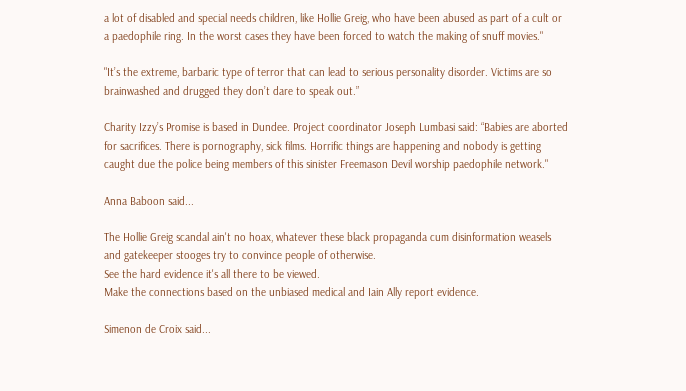a lot of disabled and special needs children, like Hollie Greig, who have been abused as part of a cult or a paedophile ring. In the worst cases they have been forced to watch the making of snuff movies."

"It’s the extreme, barbaric type of terror that can lead to serious personality disorder. Victims are so brainwashed and drugged they don’t dare to speak out.”

Charity Izzy’s Promise is based in Dundee. Project coordinator Joseph Lumbasi said: “Babies are aborted for sacrifices. There is pornography, sick films. Horrific things are happening and nobody is getting caught due the police being members of this sinister Freemason Devil worship paedophile network."

Anna Baboon said...

The Hollie Greig scandal ain't no hoax, whatever these black propaganda cum disinformation weasels and gatekeeper stooges try to convince people of otherwise.
See the hard evidence it's all there to be viewed.
Make the connections based on the unbiased medical and Iain Ally report evidence.

Simenon de Croix said...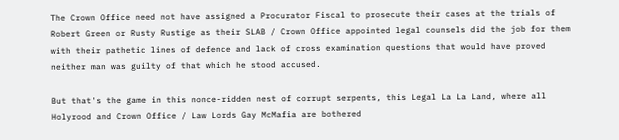The Crown Office need not have assigned a Procurator Fiscal to prosecute their cases at the trials of Robert Green or Rusty Rustige as their SLAB / Crown Office appointed legal counsels did the job for them with their pathetic lines of defence and lack of cross examination questions that would have proved neither man was guilty of that which he stood accused.

But that's the game in this nonce-ridden nest of corrupt serpents, this Legal La La Land, where all Holyrood and Crown Office / Law Lords Gay McMafia are bothered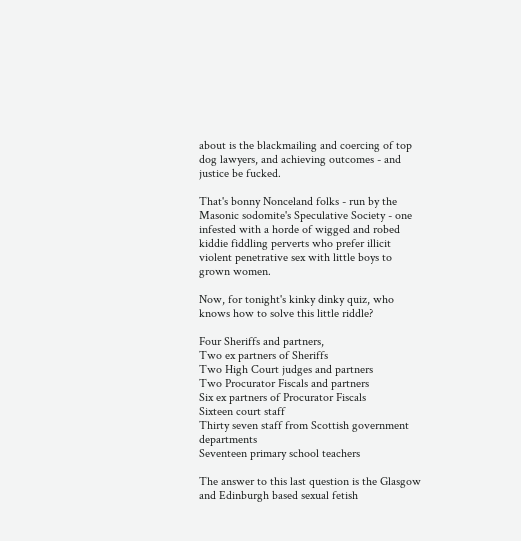about is the blackmailing and coercing of top dog lawyers, and achieving outcomes - and justice be fucked.

That's bonny Nonceland folks - run by the Masonic sodomite's Speculative Society - one infested with a horde of wigged and robed kiddie fiddling perverts who prefer illicit violent penetrative sex with little boys to grown women.

Now, for tonight's kinky dinky quiz, who knows how to solve this little riddle?

Four Sheriffs and partners,
Two ex partners of Sheriffs
Two High Court judges and partners
Two Procurator Fiscals and partners
Six ex partners of Procurator Fiscals
Sixteen court staff
Thirty seven staff from Scottish government departments
Seventeen primary school teachers

The answer to this last question is the Glasgow and Edinburgh based sexual fetish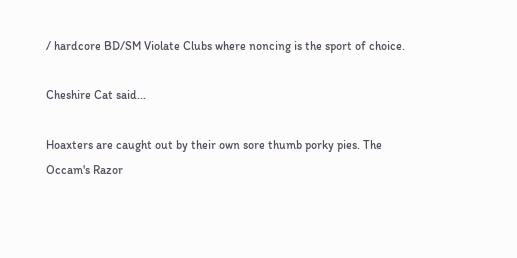/ hardcore BD/SM Violate Clubs where noncing is the sport of choice.

Cheshire Cat said...

Hoaxters are caught out by their own sore thumb porky pies. The Occam's Razor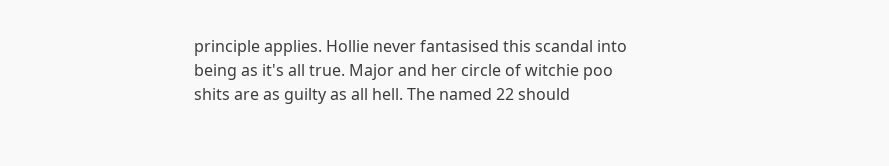principle applies. Hollie never fantasised this scandal into being as it's all true. Major and her circle of witchie poo shits are as guilty as all hell. The named 22 should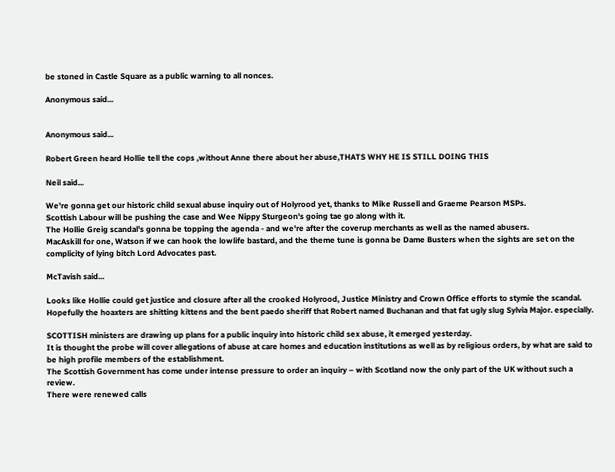be stoned in Castle Square as a public warning to all nonces.

Anonymous said...


Anonymous said...

Robert Green heard Hollie tell the cops ,without Anne there about her abuse,THATS WHY HE IS STILL DOING THIS

Neil said...

We're gonna get our historic child sexual abuse inquiry out of Holyrood yet, thanks to Mike Russell and Graeme Pearson MSPs.
Scottish Labour will be pushing the case and Wee Nippy Sturgeon's going tae go along with it.
The Hollie Greig scandal's gonna be topping the agenda - and we're after the coverup merchants as well as the named abusers.
MacAskill for one, Watson if we can hook the lowlife bastard, and the theme tune is gonna be Dame Busters when the sights are set on the complicity of lying bitch Lord Advocates past.

McTavish said...

Looks like Hollie could get justice and closure after all the crooked Holyrood, Justice Ministry and Crown Office efforts to stymie the scandal.
Hopefully the hoaxters are shitting kittens and the bent paedo sheriff that Robert named Buchanan and that fat ugly slug Sylvia Major. especially.

SCOTTISH ministers are drawing up plans for a public inquiry into historic child sex abuse, it emerged yesterday.
It is thought the probe will cover allegations of abuse at care homes and education institutions as well as by religious orders, by what are said to be high profile members of the establishment.
The Scottish Government has come under intense pressure to order an inquiry – with Scotland now the only part of the UK without such a review.
There were renewed calls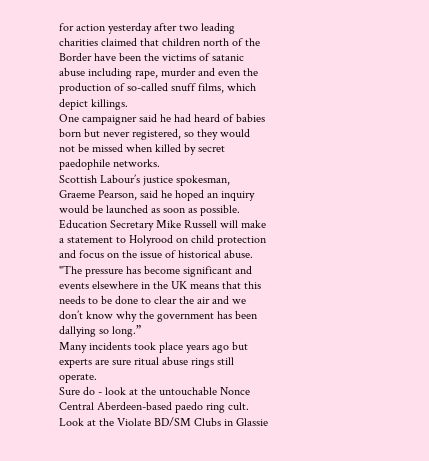for action yesterday after two leading charities claimed that children north of the Border have been the victims of satanic abuse including rape, murder and even the production of so-called snuff films, which depict killings.
One campaigner said he had heard of babies born but never registered, so they would not be missed when killed by secret paedophile networks.
Scottish Labour’s justice spokesman, Graeme Pearson, said he hoped an inquiry would be launched as soon as possible.
Education Secretary Mike Russell will make a statement to Holyrood on child protection and focus on the issue of historical abuse.
"The pressure has become significant and events elsewhere in the UK means that this needs to be done to clear the air and we don’t know why the government has been dallying so long.”
Many incidents took place years ago but experts are sure ritual abuse rings still operate.
Sure do - look at the untouchable Nonce Central Aberdeen-based paedo ring cult.
Look at the Violate BD/SM Clubs in Glassie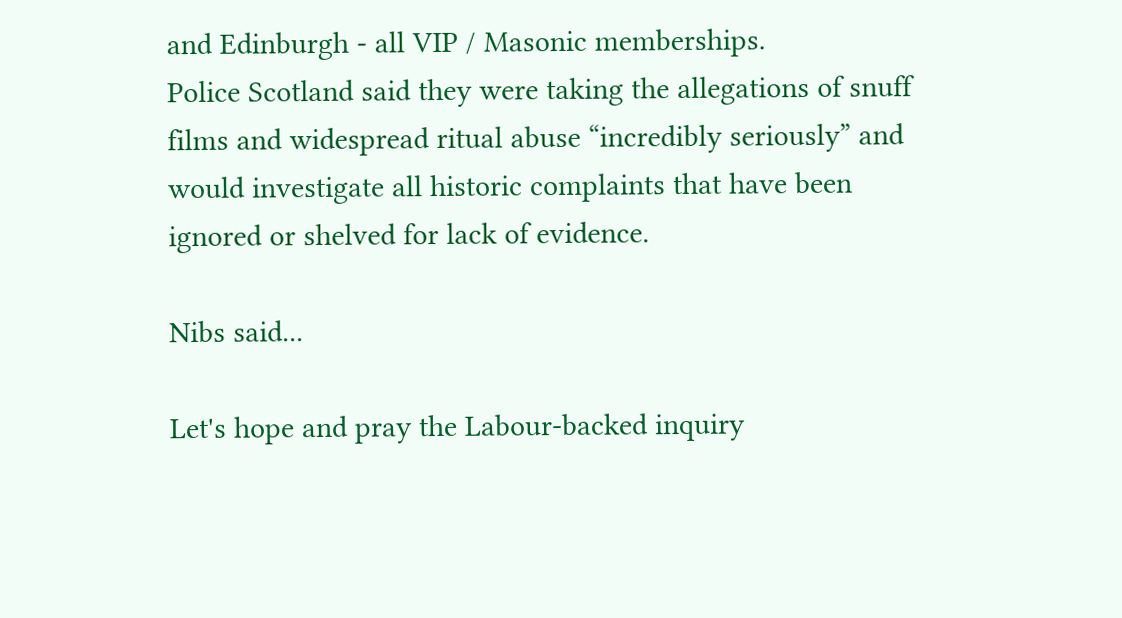and Edinburgh - all VIP / Masonic memberships.
Police Scotland said they were taking the allegations of snuff films and widespread ritual abuse “incredibly seriously” and would investigate all historic complaints that have been ignored or shelved for lack of evidence.

Nibs said...

Let's hope and pray the Labour-backed inquiry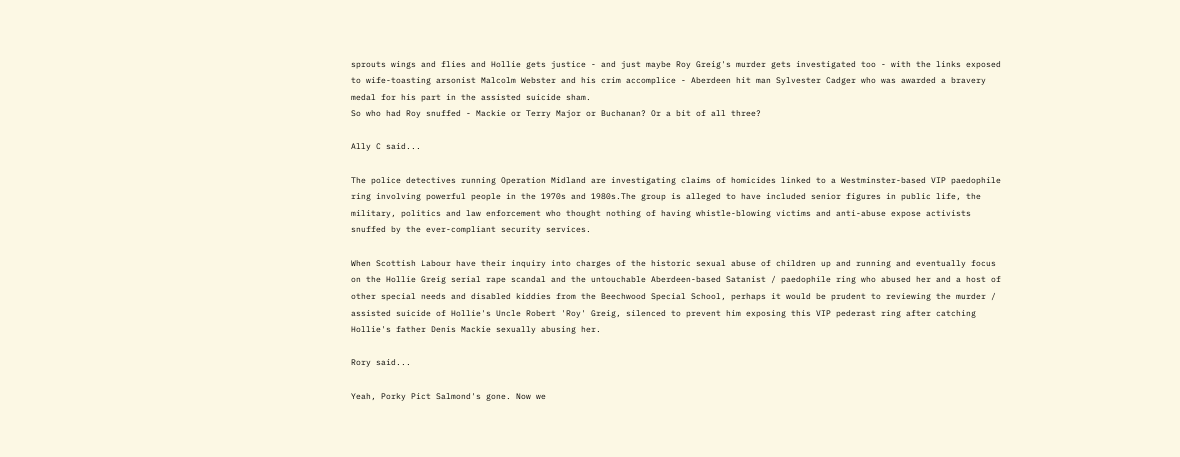sprouts wings and flies and Hollie gets justice - and just maybe Roy Greig's murder gets investigated too - with the links exposed to wife-toasting arsonist Malcolm Webster and his crim accomplice - Aberdeen hit man Sylvester Cadger who was awarded a bravery medal for his part in the assisted suicide sham.
So who had Roy snuffed - Mackie or Terry Major or Buchanan? Or a bit of all three?

Ally C said...

The police detectives running Operation Midland are investigating claims of homicides linked to a Westminster-based VIP paedophile ring involving powerful people in the 1970s and 1980s.The group is alleged to have included senior figures in public life, the military, politics and law enforcement who thought nothing of having whistle-blowing victims and anti-abuse expose activists snuffed by the ever-compliant security services.

When Scottish Labour have their inquiry into charges of the historic sexual abuse of children up and running and eventually focus on the Hollie Greig serial rape scandal and the untouchable Aberdeen-based Satanist / paedophile ring who abused her and a host of other special needs and disabled kiddies from the Beechwood Special School, perhaps it would be prudent to reviewing the murder / assisted suicide of Hollie's Uncle Robert 'Roy' Greig, silenced to prevent him exposing this VIP pederast ring after catching Hollie's father Denis Mackie sexually abusing her.

Rory said...

Yeah, Porky Pict Salmond's gone. Now we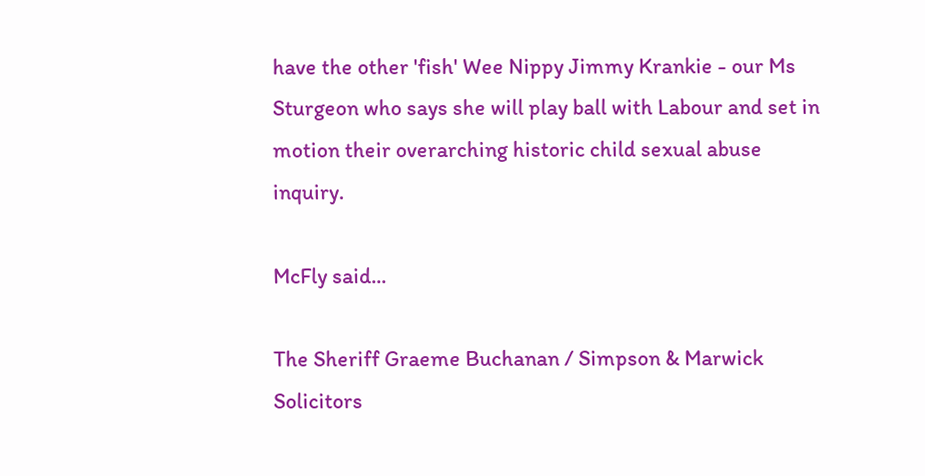have the other 'fish' Wee Nippy Jimmy Krankie - our Ms Sturgeon who says she will play ball with Labour and set in motion their overarching historic child sexual abuse inquiry.

McFly said...

The Sheriff Graeme Buchanan / Simpson & Marwick Solicitors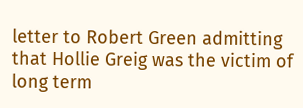letter to Robert Green admitting that Hollie Greig was the victim of long term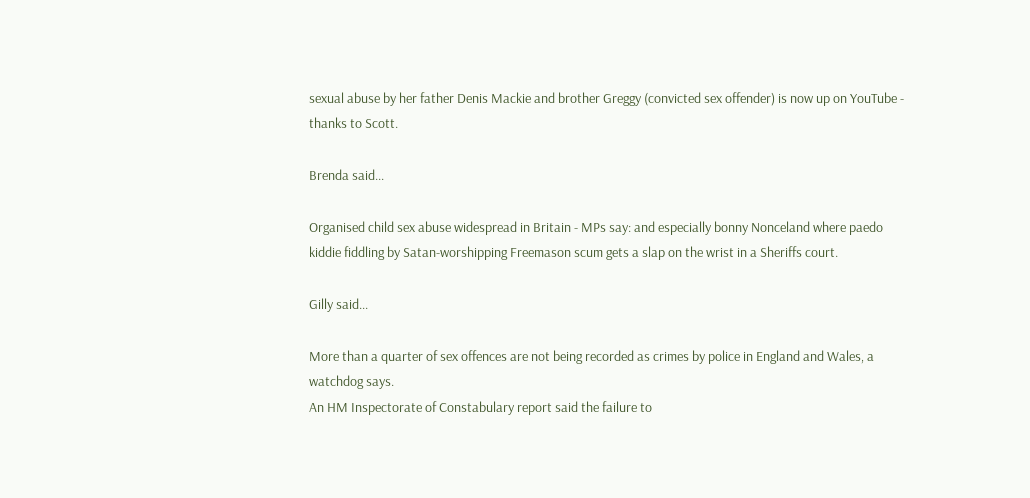sexual abuse by her father Denis Mackie and brother Greggy (convicted sex offender) is now up on YouTube - thanks to Scott.

Brenda said...

Organised child sex abuse widespread in Britain - MPs say: and especially bonny Nonceland where paedo kiddie fiddling by Satan-worshipping Freemason scum gets a slap on the wrist in a Sheriffs court.

Gilly said...

More than a quarter of sex offences are not being recorded as crimes by police in England and Wales, a watchdog says.
An HM Inspectorate of Constabulary report said the failure to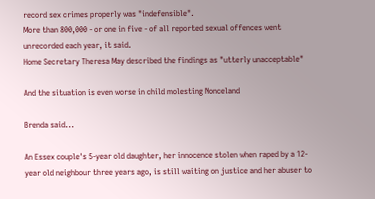record sex crimes properly was "indefensible".
More than 800,000 - or one in five - of all reported sexual offences went unrecorded each year, it said.
Home Secretary Theresa May described the findings as "utterly unacceptable"

And the situation is even worse in child molesting Nonceland

Brenda said...

An Essex couple's 5-year old daughter, her innocence stolen when raped by a 12-year old neighbour three years ago, is still waiting on justice and her abuser to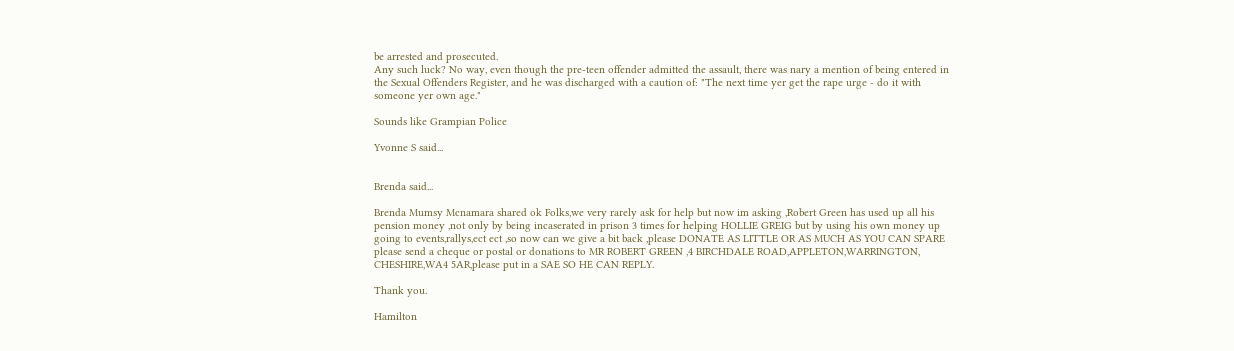be arrested and prosecuted.
Any such luck? No way, even though the pre-teen offender admitted the assault, there was nary a mention of being entered in the Sexual Offenders Register, and he was discharged with a caution of: "The next time yer get the rape urge - do it with someone yer own age."

Sounds like Grampian Police

Yvonne S said...


Brenda said...

Brenda Mumsy Mcnamara shared ok Folks,we very rarely ask for help but now im asking ,Robert Green has used up all his pension money ,not only by being incaserated in prison 3 times for helping HOLLIE GREIG but by using his own money up going to events,rallys,ect ect ,so now can we give a bit back ,please DONATE AS LITTLE OR AS MUCH AS YOU CAN SPARE please send a cheque or postal or donations to MR ROBERT GREEN ,4 BIRCHDALE ROAD,APPLETON,WARRINGTON, CHESHIRE,WA4 5AR,please put in a SAE SO HE CAN REPLY.

Thank you.

Hamilton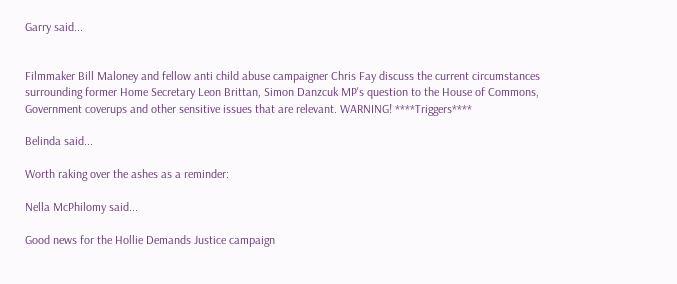Garry said...


Filmmaker Bill Maloney and fellow anti child abuse campaigner Chris Fay discuss the current circumstances surrounding former Home Secretary Leon Brittan, Simon Danzcuk MP's question to the House of Commons, Government coverups and other sensitive issues that are relevant. WARNING! ****Triggers****

Belinda said...

Worth raking over the ashes as a reminder:

Nella McPhilomy said...

Good news for the Hollie Demands Justice campaign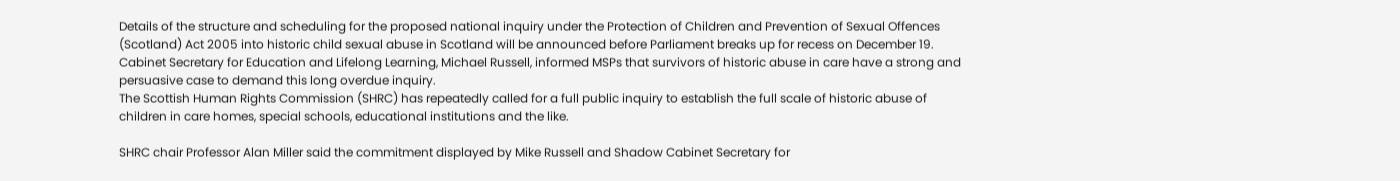Details of the structure and scheduling for the proposed national inquiry under the Protection of Children and Prevention of Sexual Offences (Scotland) Act 2005 into historic child sexual abuse in Scotland will be announced before Parliament breaks up for recess on December 19.
Cabinet Secretary for Education and Lifelong Learning, Michael Russell, informed MSPs that survivors of historic abuse in care have a strong and persuasive case to demand this long overdue inquiry.
The Scottish Human Rights Commission (SHRC) has repeatedly called for a full public inquiry to establish the full scale of historic abuse of children in care homes, special schools, educational institutions and the like.

SHRC chair Professor Alan Miller said the commitment displayed by Mike Russell and Shadow Cabinet Secretary for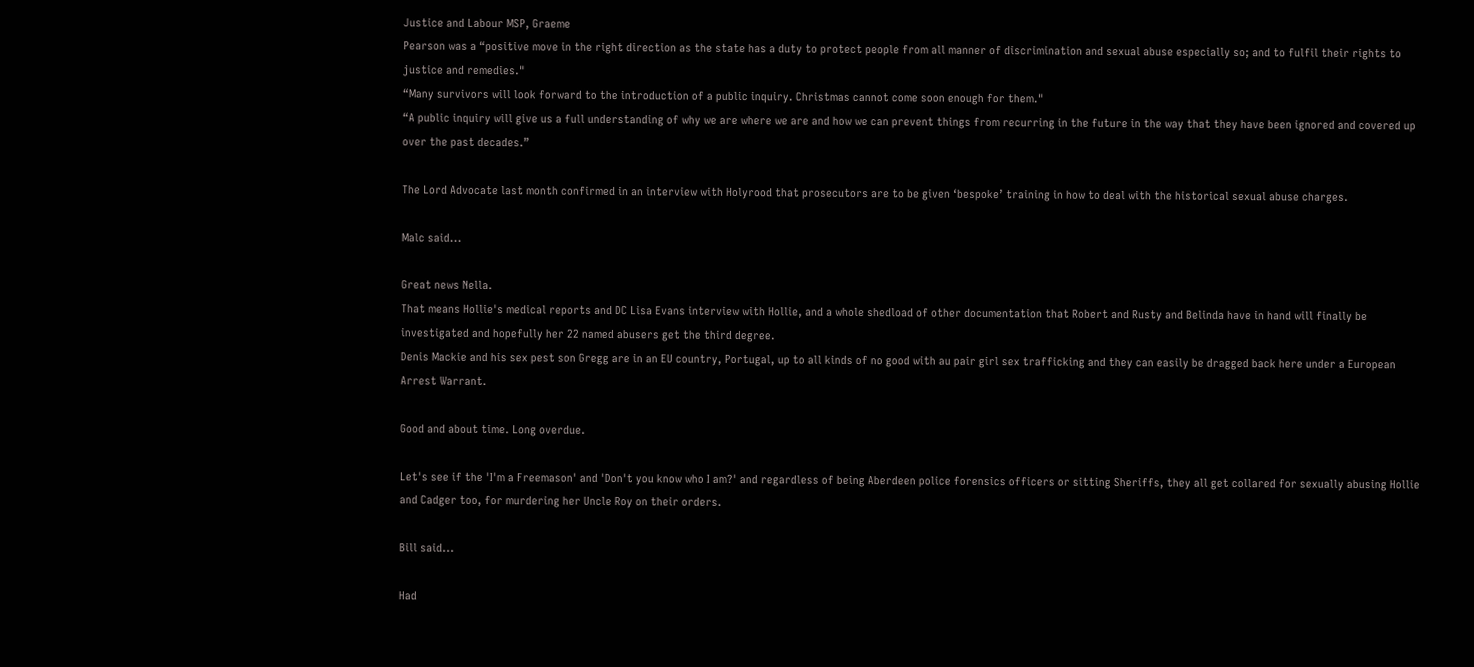Justice and Labour MSP, Graeme
Pearson was a “positive move in the right direction as the state has a duty to protect people from all manner of discrimination and sexual abuse especially so; and to fulfil their rights to justice and remedies."
“Many survivors will look forward to the introduction of a public inquiry. Christmas cannot come soon enough for them."
“A public inquiry will give us a full understanding of why we are where we are and how we can prevent things from recurring in the future in the way that they have been ignored and covered up over the past decades.”

The Lord Advocate last month confirmed in an interview with Holyrood that prosecutors are to be given ‘bespoke’ training in how to deal with the historical sexual abuse charges.

Malc said...

Great news Nella.
That means Hollie's medical reports and DC Lisa Evans interview with Hollie, and a whole shedload of other documentation that Robert and Rusty and Belinda have in hand will finally be investigated and hopefully her 22 named abusers get the third degree.
Denis Mackie and his sex pest son Gregg are in an EU country, Portugal, up to all kinds of no good with au pair girl sex trafficking and they can easily be dragged back here under a European Arrest Warrant.

Good and about time. Long overdue.

Let's see if the 'I'm a Freemason' and 'Don't you know who I am?' and regardless of being Aberdeen police forensics officers or sitting Sheriffs, they all get collared for sexually abusing Hollie and Cadger too, for murdering her Uncle Roy on their orders.

Bill said...

Had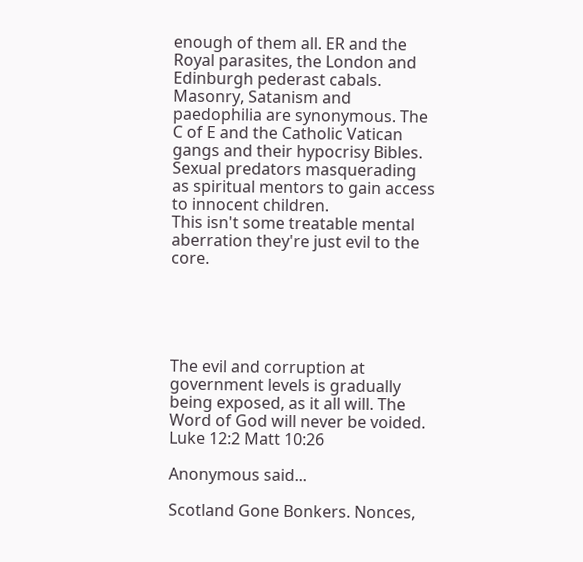enough of them all. ER and the Royal parasites, the London and Edinburgh pederast cabals. Masonry, Satanism and paedophilia are synonymous. The C of E and the Catholic Vatican gangs and their hypocrisy Bibles. Sexual predators masquerading as spiritual mentors to gain access to innocent children.
This isn't some treatable mental aberration they're just evil to the core.





The evil and corruption at government levels is gradually being exposed, as it all will. The Word of God will never be voided. Luke 12:2 Matt 10:26

Anonymous said...

Scotland Gone Bonkers. Nonces,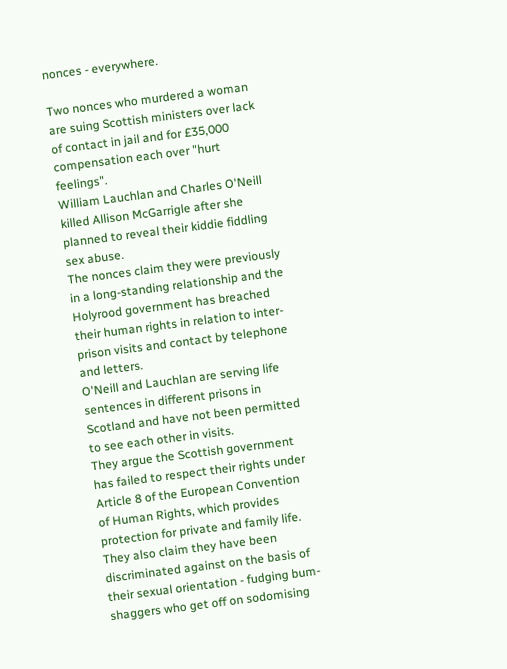nonces - everywhere.

Two nonces who murdered a woman are suing Scottish ministers over lack of contact in jail and for £35,000 compensation each over "hurt feelings".
William Lauchlan and Charles O'Neill killed Allison McGarrigle after she planned to reveal their kiddie fiddling sex abuse.
The nonces claim they were previously in a long-standing relationship and the Holyrood government has breached their human rights in relation to inter-prison visits and contact by telephone and letters.
O'Neill and Lauchlan are serving life sentences in different prisons in Scotland and have not been permitted to see each other in visits.
They argue the Scottish government has failed to respect their rights under Article 8 of the European Convention of Human Rights, which provides protection for private and family life. They also claim they have been discriminated against on the basis of their sexual orientation - fudging bum-shaggers who get off on sodomising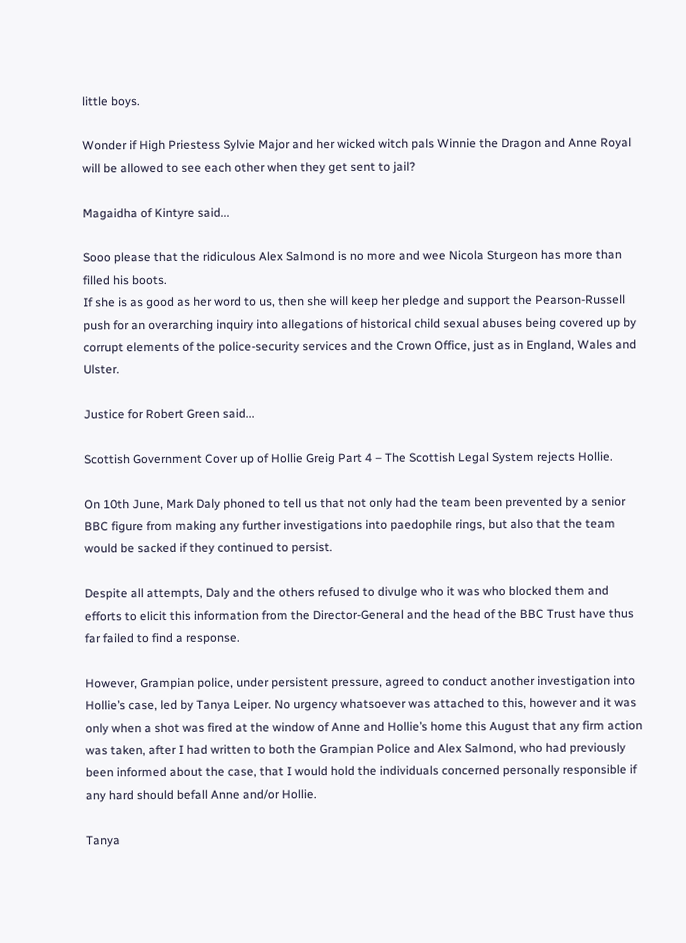little boys.

Wonder if High Priestess Sylvie Major and her wicked witch pals Winnie the Dragon and Anne Royal will be allowed to see each other when they get sent to jail?

Magaidha of Kintyre said...

Sooo please that the ridiculous Alex Salmond is no more and wee Nicola Sturgeon has more than filled his boots.
If she is as good as her word to us, then she will keep her pledge and support the Pearson-Russell push for an overarching inquiry into allegations of historical child sexual abuses being covered up by corrupt elements of the police-security services and the Crown Office, just as in England, Wales and Ulster.

Justice for Robert Green said...

Scottish Government Cover up of Hollie Greig Part 4 – The Scottish Legal System rejects Hollie.

On 10th June, Mark Daly phoned to tell us that not only had the team been prevented by a senior BBC figure from making any further investigations into paedophile rings, but also that the team would be sacked if they continued to persist.

Despite all attempts, Daly and the others refused to divulge who it was who blocked them and efforts to elicit this information from the Director-General and the head of the BBC Trust have thus far failed to find a response.

However, Grampian police, under persistent pressure, agreed to conduct another investigation into Hollie’s case, led by Tanya Leiper. No urgency whatsoever was attached to this, however and it was only when a shot was fired at the window of Anne and Hollie’s home this August that any firm action was taken, after I had written to both the Grampian Police and Alex Salmond, who had previously been informed about the case, that I would hold the individuals concerned personally responsible if any hard should befall Anne and/or Hollie.

Tanya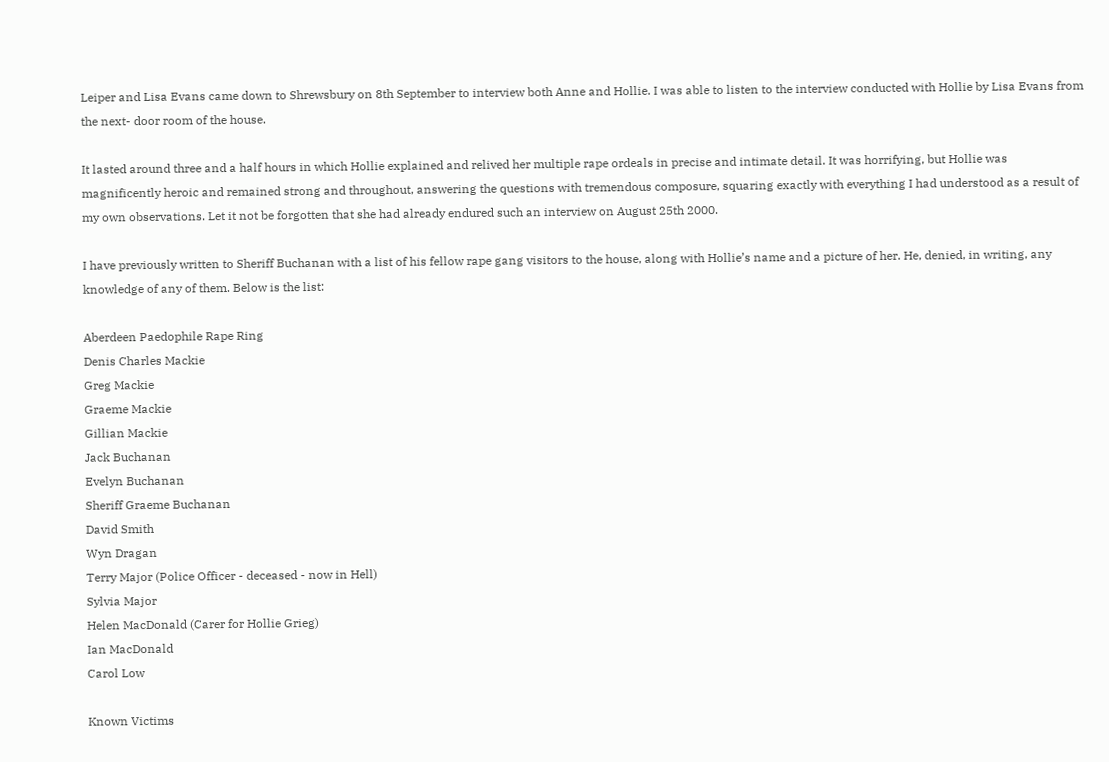Leiper and Lisa Evans came down to Shrewsbury on 8th September to interview both Anne and Hollie. I was able to listen to the interview conducted with Hollie by Lisa Evans from the next- door room of the house.

It lasted around three and a half hours in which Hollie explained and relived her multiple rape ordeals in precise and intimate detail. It was horrifying, but Hollie was magnificently heroic and remained strong and throughout, answering the questions with tremendous composure, squaring exactly with everything I had understood as a result of my own observations. Let it not be forgotten that she had already endured such an interview on August 25th 2000.

I have previously written to Sheriff Buchanan with a list of his fellow rape gang visitors to the house, along with Hollie’s name and a picture of her. He, denied, in writing, any knowledge of any of them. Below is the list:

Aberdeen Paedophile Rape Ring
Denis Charles Mackie
Greg Mackie
Graeme Mackie
Gillian Mackie
Jack Buchanan
Evelyn Buchanan
Sheriff Graeme Buchanan
David Smith
Wyn Dragan
Terry Major (Police Officer - deceased - now in Hell)
Sylvia Major
Helen MacDonald (Carer for Hollie Grieg)
Ian MacDonald
Carol Low

Known Victims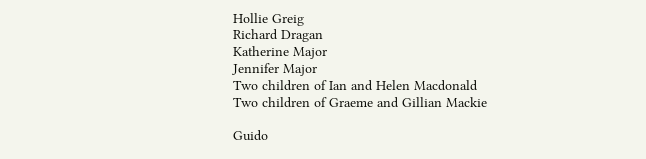Hollie Greig
Richard Dragan
Katherine Major
Jennifer Major
Two children of Ian and Helen Macdonald
Two children of Graeme and Gillian Mackie

Guido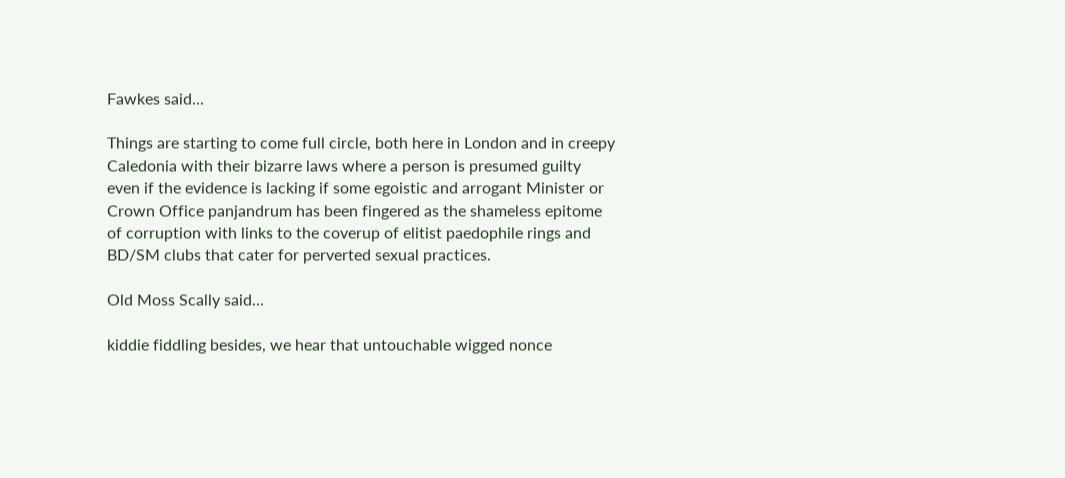Fawkes said...

Things are starting to come full circle, both here in London and in creepy Caledonia with their bizarre laws where a person is presumed guilty even if the evidence is lacking if some egoistic and arrogant Minister or Crown Office panjandrum has been fingered as the shameless epitome of corruption with links to the coverup of elitist paedophile rings and BD/SM clubs that cater for perverted sexual practices.

Old Moss Scally said...

kiddie fiddling besides, we hear that untouchable wigged nonce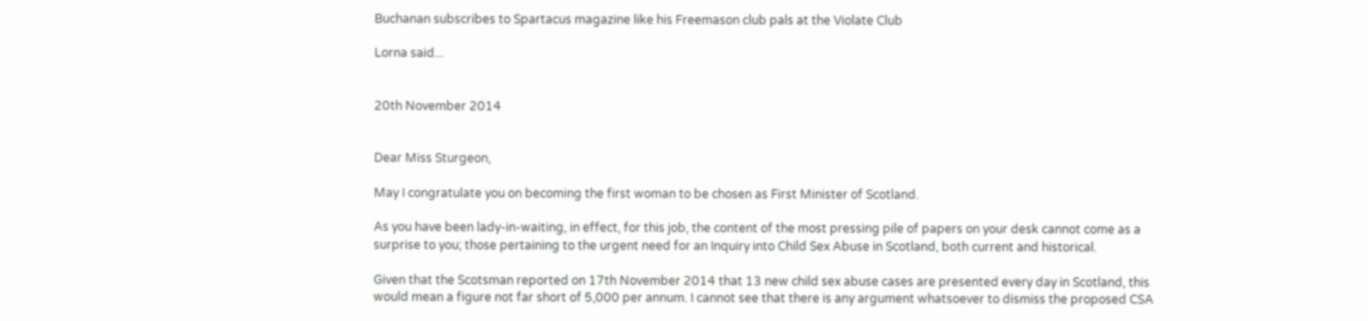Buchanan subscribes to Spartacus magazine like his Freemason club pals at the Violate Club

Lorna said...


20th November 2014


Dear Miss Sturgeon,

May I congratulate you on becoming the first woman to be chosen as First Minister of Scotland.

As you have been lady-in-waiting, in effect, for this job, the content of the most pressing pile of papers on your desk cannot come as a surprise to you; those pertaining to the urgent need for an Inquiry into Child Sex Abuse in Scotland, both current and historical.

Given that the Scotsman reported on 17th November 2014 that 13 new child sex abuse cases are presented every day in Scotland, this would mean a figure not far short of 5,000 per annum. I cannot see that there is any argument whatsoever to dismiss the proposed CSA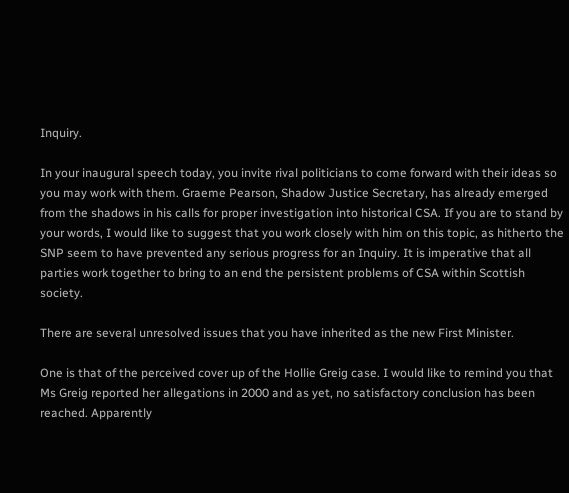Inquiry.

In your inaugural speech today, you invite rival politicians to come forward with their ideas so you may work with them. Graeme Pearson, Shadow Justice Secretary, has already emerged from the shadows in his calls for proper investigation into historical CSA. If you are to stand by your words, I would like to suggest that you work closely with him on this topic, as hitherto the SNP seem to have prevented any serious progress for an Inquiry. It is imperative that all parties work together to bring to an end the persistent problems of CSA within Scottish society.

There are several unresolved issues that you have inherited as the new First Minister.

One is that of the perceived cover up of the Hollie Greig case. I would like to remind you that Ms Greig reported her allegations in 2000 and as yet, no satisfactory conclusion has been reached. Apparently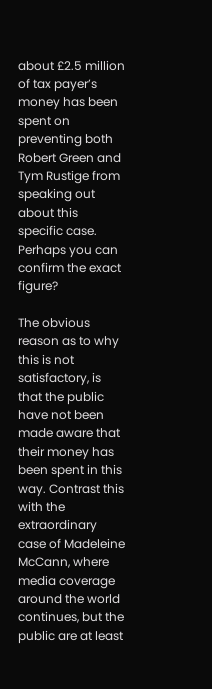about £2.5 million of tax payer’s money has been spent on preventing both Robert Green and Tym Rustige from speaking out about this specific case. Perhaps you can confirm the exact figure?

The obvious reason as to why this is not satisfactory, is that the public have not been made aware that their money has been spent in this way. Contrast this with the extraordinary case of Madeleine McCann, where media coverage around the world continues, but the public are at least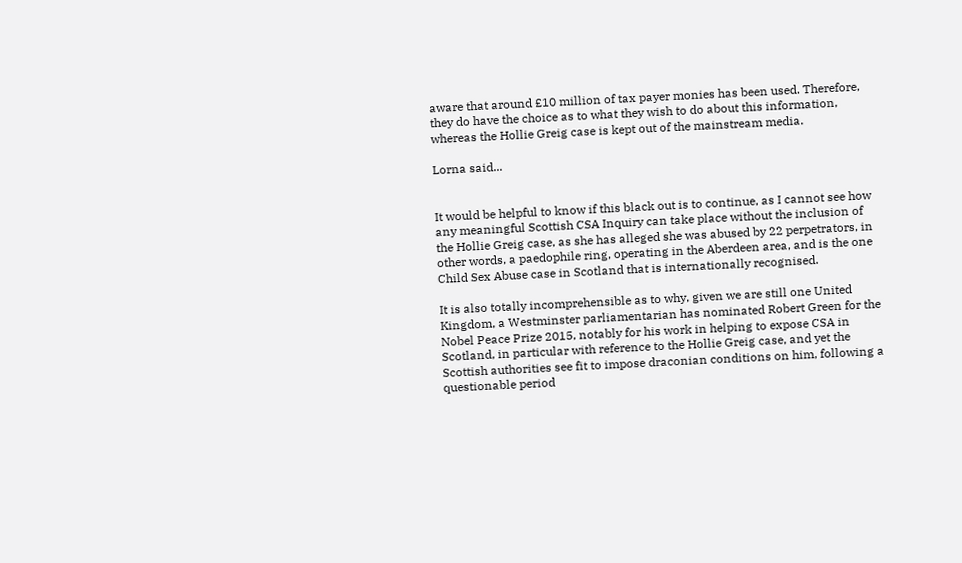aware that around £10 million of tax payer monies has been used. Therefore, they do have the choice as to what they wish to do about this information, whereas the Hollie Greig case is kept out of the mainstream media.

Lorna said...


It would be helpful to know if this black out is to continue, as I cannot see how any meaningful Scottish CSA Inquiry can take place without the inclusion of the Hollie Greig case, as she has alleged she was abused by 22 perpetrators, in other words, a paedophile ring, operating in the Aberdeen area, and is the one Child Sex Abuse case in Scotland that is internationally recognised.

It is also totally incomprehensible as to why, given we are still one United Kingdom, a Westminster parliamentarian has nominated Robert Green for the Nobel Peace Prize 2015, notably for his work in helping to expose CSA in Scotland, in particular with reference to the Hollie Greig case, and yet the Scottish authorities see fit to impose draconian conditions on him, following a questionable period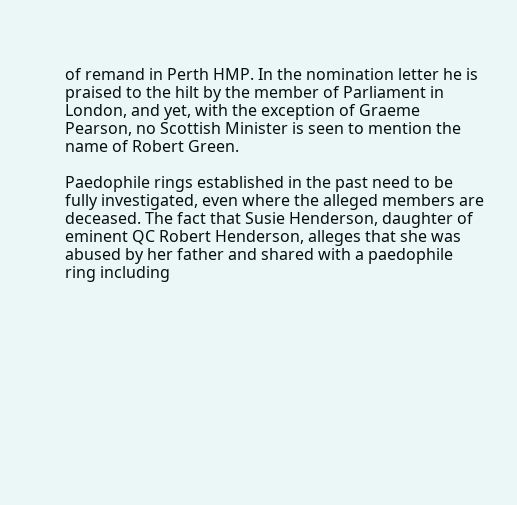of remand in Perth HMP. In the nomination letter he is praised to the hilt by the member of Parliament in London, and yet, with the exception of Graeme Pearson, no Scottish Minister is seen to mention the name of Robert Green.

Paedophile rings established in the past need to be fully investigated, even where the alleged members are deceased. The fact that Susie Henderson, daughter of eminent QC Robert Henderson, alleges that she was abused by her father and shared with a paedophile ring including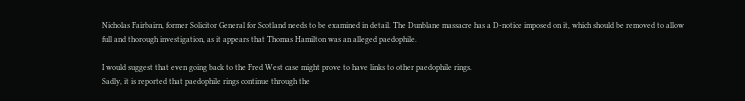Nicholas Fairbairn, former Solicitor General for Scotland needs to be examined in detail. The Dunblane massacre has a D-notice imposed on it, which should be removed to allow full and thorough investigation, as it appears that Thomas Hamilton was an alleged paedophile.

I would suggest that even going back to the Fred West case might prove to have links to other paedophile rings.
Sadly, it is reported that paedophile rings continue through the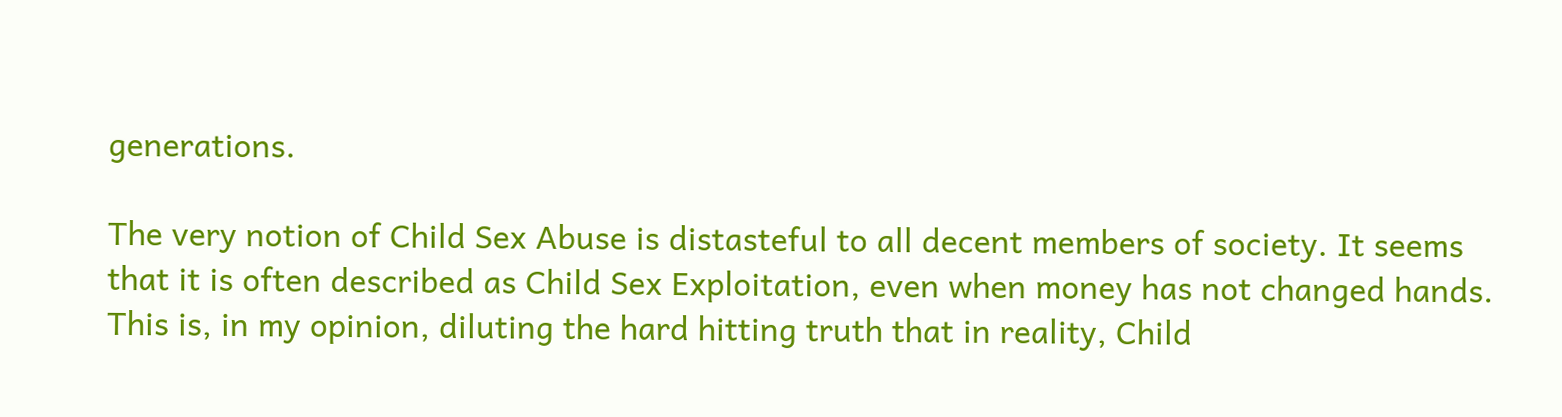generations.

The very notion of Child Sex Abuse is distasteful to all decent members of society. It seems that it is often described as Child Sex Exploitation, even when money has not changed hands. This is, in my opinion, diluting the hard hitting truth that in reality, Child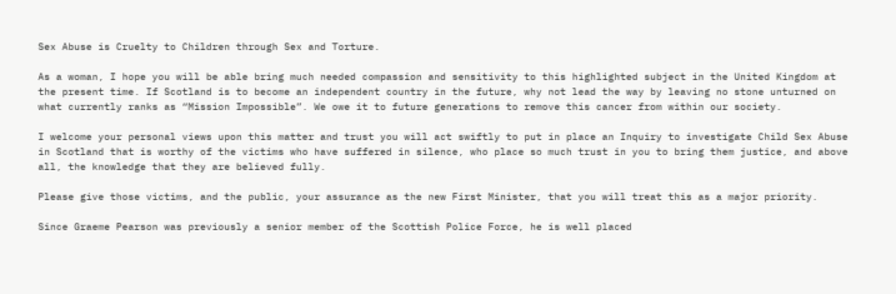Sex Abuse is Cruelty to Children through Sex and Torture.

As a woman, I hope you will be able bring much needed compassion and sensitivity to this highlighted subject in the United Kingdom at the present time. If Scotland is to become an independent country in the future, why not lead the way by leaving no stone unturned on what currently ranks as “Mission Impossible”. We owe it to future generations to remove this cancer from within our society.

I welcome your personal views upon this matter and trust you will act swiftly to put in place an Inquiry to investigate Child Sex Abuse in Scotland that is worthy of the victims who have suffered in silence, who place so much trust in you to bring them justice, and above all, the knowledge that they are believed fully.

Please give those victims, and the public, your assurance as the new First Minister, that you will treat this as a major priority.

Since Graeme Pearson was previously a senior member of the Scottish Police Force, he is well placed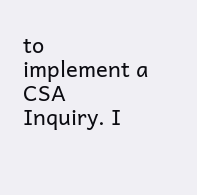to implement a CSA Inquiry. I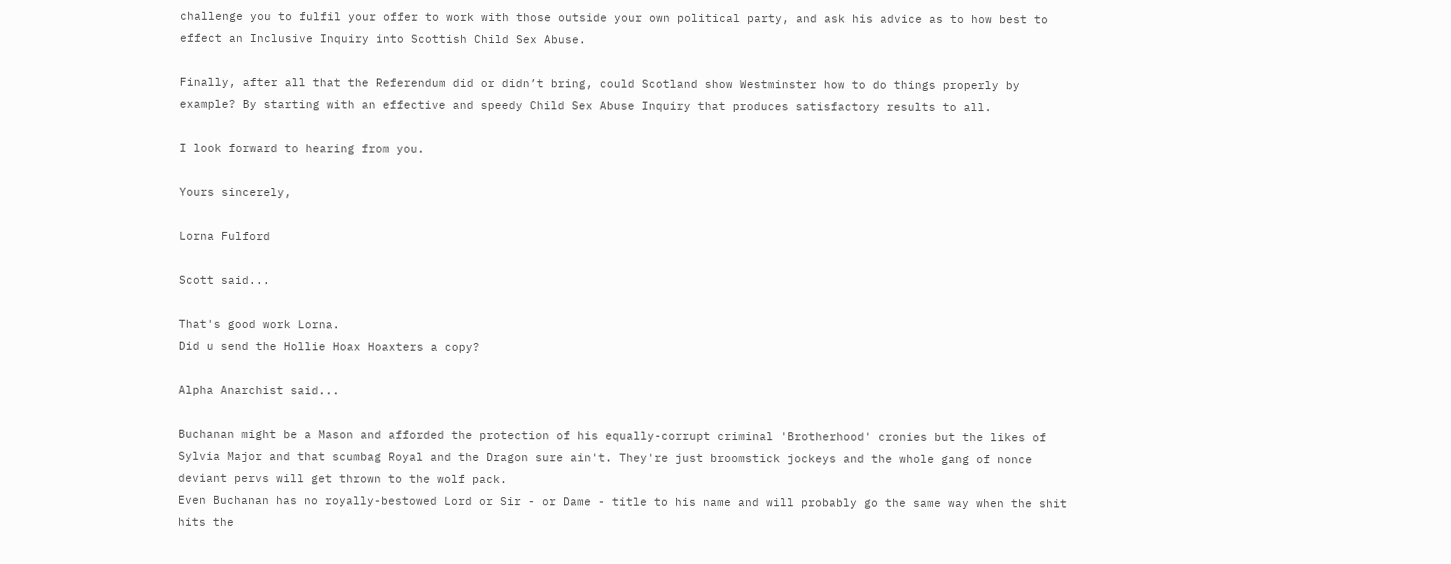challenge you to fulfil your offer to work with those outside your own political party, and ask his advice as to how best to effect an Inclusive Inquiry into Scottish Child Sex Abuse.

Finally, after all that the Referendum did or didn’t bring, could Scotland show Westminster how to do things properly by example? By starting with an effective and speedy Child Sex Abuse Inquiry that produces satisfactory results to all.

I look forward to hearing from you.

Yours sincerely,

Lorna Fulford

Scott said...

That's good work Lorna.
Did u send the Hollie Hoax Hoaxters a copy?

Alpha Anarchist said...

Buchanan might be a Mason and afforded the protection of his equally-corrupt criminal 'Brotherhood' cronies but the likes of Sylvia Major and that scumbag Royal and the Dragon sure ain't. They're just broomstick jockeys and the whole gang of nonce deviant pervs will get thrown to the wolf pack.
Even Buchanan has no royally-bestowed Lord or Sir - or Dame - title to his name and will probably go the same way when the shit hits the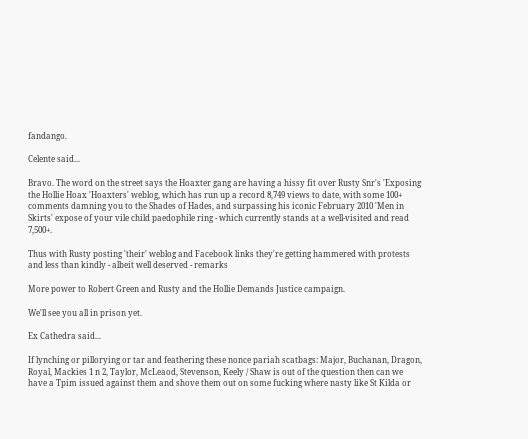fandango.

Celente said...

Bravo. The word on the street says the Hoaxter gang are having a hissy fit over Rusty Snr's 'Exposing the Hollie Hoax 'Hoaxters' weblog, which has run up a record 8,749 views to date, with some 100+ comments damning you to the Shades of Hades, and surpassing his iconic February 2010 'Men in Skirts' expose of your vile child paedophile ring - which currently stands at a well-visited and read 7,500+.

Thus with Rusty posting 'their' weblog and Facebook links they're getting hammered with protests and less than kindly - albeit well deserved - remarks

More power to Robert Green and Rusty and the Hollie Demands Justice campaign.

We'll see you all in prison yet.

Ex Cathedra said...

If lynching or pillorying or tar and feathering these nonce pariah scatbags: Major, Buchanan, Dragon, Royal, Mackies 1 n 2, Taylor, McLeaod, Stevenson, Keely / Shaw is out of the question then can we have a Tpim issued against them and shove them out on some fucking where nasty like St Kilda or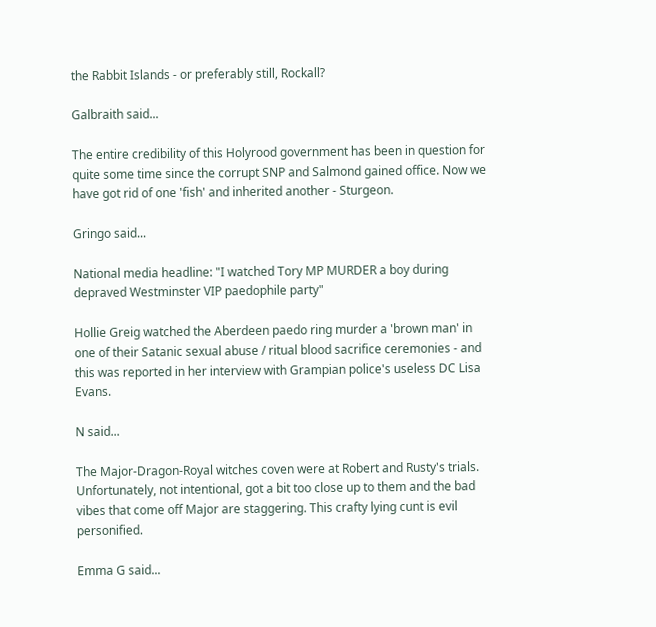the Rabbit Islands - or preferably still, Rockall?

Galbraith said...

The entire credibility of this Holyrood government has been in question for quite some time since the corrupt SNP and Salmond gained office. Now we have got rid of one 'fish' and inherited another - Sturgeon.

Gringo said...

National media headline: "I watched Tory MP MURDER a boy during depraved Westminster VIP paedophile party"

Hollie Greig watched the Aberdeen paedo ring murder a 'brown man' in one of their Satanic sexual abuse / ritual blood sacrifice ceremonies - and this was reported in her interview with Grampian police's useless DC Lisa Evans.

N said...

The Major-Dragon-Royal witches coven were at Robert and Rusty's trials.
Unfortunately, not intentional, got a bit too close up to them and the bad vibes that come off Major are staggering. This crafty lying cunt is evil personified.

Emma G said...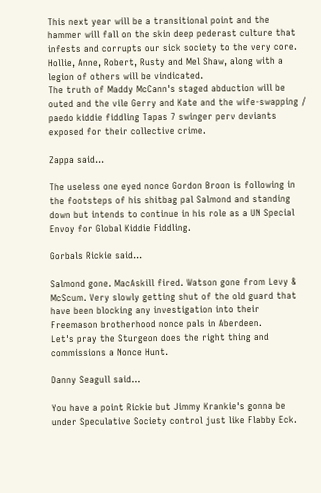This next year will be a transitional point and the hammer will fall on the skin deep pederast culture that infests and corrupts our sick society to the very core.
Hollie, Anne, Robert, Rusty and Mel Shaw, along with a legion of others will be vindicated.
The truth of Maddy McCann's staged abduction will be outed and the vile Gerry and Kate and the wife-swapping / paedo kiddie fiddling Tapas 7 swinger perv deviants exposed for their collective crime.

Zappa said...

The useless one eyed nonce Gordon Broon is following in the footsteps of his shitbag pal Salmond and standing down but intends to continue in his role as a UN Special Envoy for Global Kiddie Fiddling.

Gorbals Rickie said...

Salmond gone. MacAskill fired. Watson gone from Levy & McScum. Very slowly getting shut of the old guard that have been blocking any investigation into their Freemason brotherhood nonce pals in Aberdeen.
Let's pray the Sturgeon does the right thing and commissions a Nonce Hunt.

Danny Seagull said...

You have a point Rickie but Jimmy Krankie's gonna be under Speculative Society control just like Flabby Eck.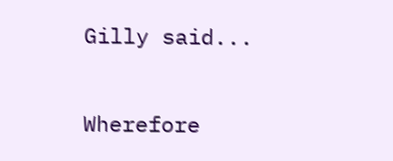Gilly said...

Wherefore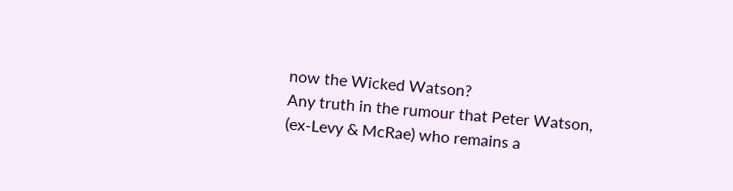now the Wicked Watson?
Any truth in the rumour that Peter Watson, (ex-Levy & McRae) who remains a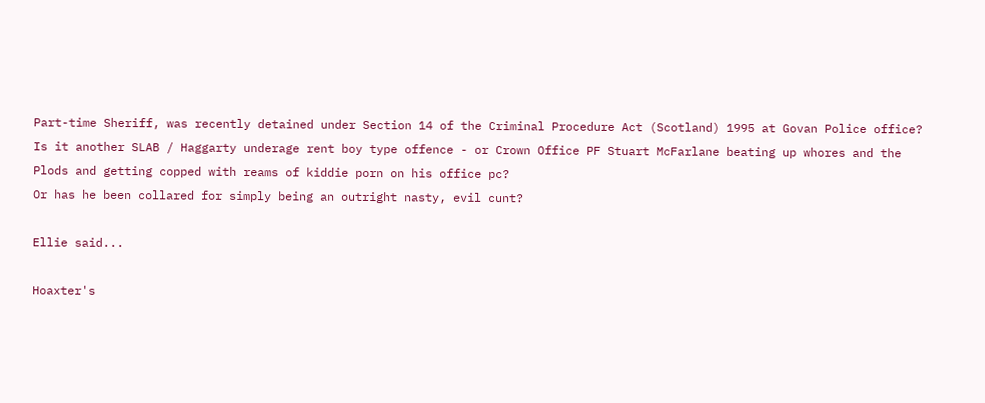Part-time Sheriff, was recently detained under Section 14 of the Criminal Procedure Act (Scotland) 1995 at Govan Police office?
Is it another SLAB / Haggarty underage rent boy type offence - or Crown Office PF Stuart McFarlane beating up whores and the Plods and getting copped with reams of kiddie porn on his office pc?
Or has he been collared for simply being an outright nasty, evil cunt?

Ellie said...

Hoaxter's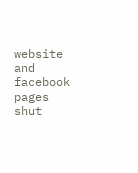website and facebook pages shut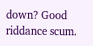down? Good riddance scum.